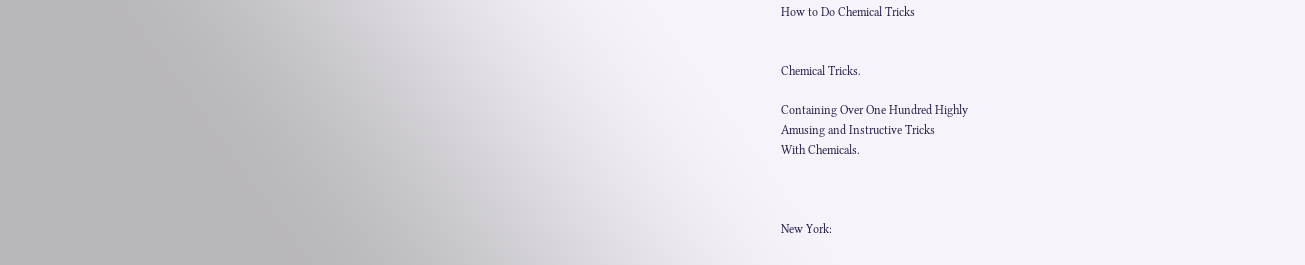How to Do Chemical Tricks


Chemical Tricks.

Containing Over One Hundred Highly
Amusing and Instructive Tricks
With Chemicals.



New York: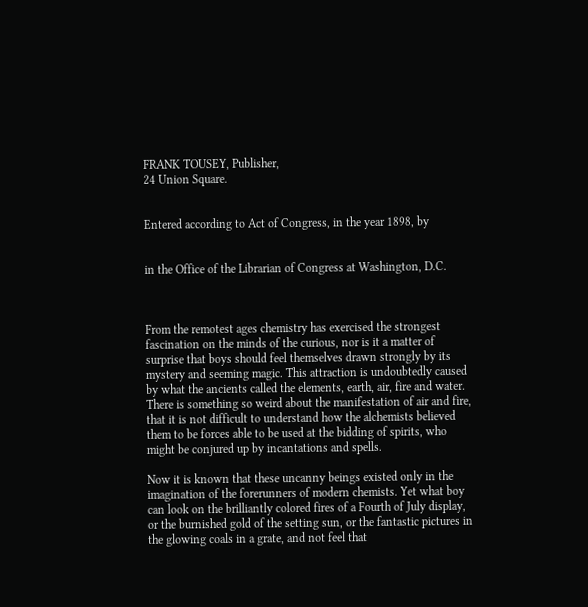FRANK TOUSEY, Publisher,
24 Union Square.


Entered according to Act of Congress, in the year 1898, by


in the Office of the Librarian of Congress at Washington, D.C.



From the remotest ages chemistry has exercised the strongest fascination on the minds of the curious, nor is it a matter of surprise that boys should feel themselves drawn strongly by its mystery and seeming magic. This attraction is undoubtedly caused by what the ancients called the elements, earth, air, fire and water. There is something so weird about the manifestation of air and fire, that it is not difficult to understand how the alchemists believed them to be forces able to be used at the bidding of spirits, who might be conjured up by incantations and spells.

Now it is known that these uncanny beings existed only in the imagination of the forerunners of modern chemists. Yet what boy can look on the brilliantly colored fires of a Fourth of July display, or the burnished gold of the setting sun, or the fantastic pictures in the glowing coals in a grate, and not feel that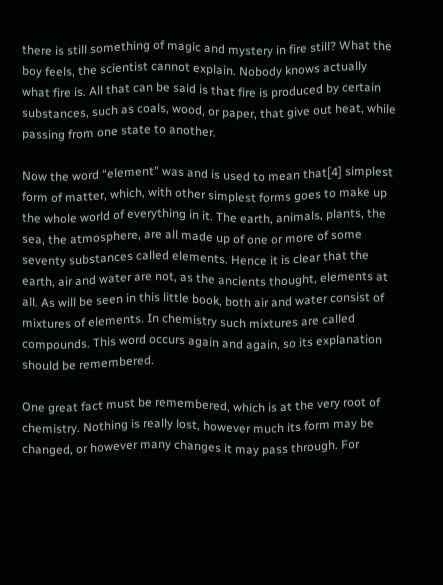there is still something of magic and mystery in fire still? What the boy feels, the scientist cannot explain. Nobody knows actually what fire is. All that can be said is that fire is produced by certain substances, such as coals, wood, or paper, that give out heat, while passing from one state to another.

Now the word “element” was and is used to mean that[4] simplest form of matter, which, with other simplest forms goes to make up the whole world of everything in it. The earth, animals, plants, the sea, the atmosphere, are all made up of one or more of some seventy substances called elements. Hence it is clear that the earth, air and water are not, as the ancients thought, elements at all. As will be seen in this little book, both air and water consist of mixtures of elements. In chemistry such mixtures are called compounds. This word occurs again and again, so its explanation should be remembered.

One great fact must be remembered, which is at the very root of chemistry. Nothing is really lost, however much its form may be changed, or however many changes it may pass through. For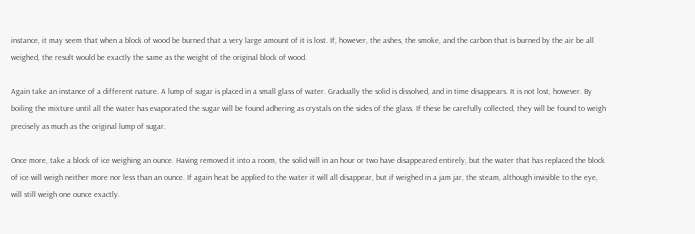instance, it may seem that when a block of wood be burned that a very large amount of it is lost. If, however, the ashes, the smoke, and the carbon that is burned by the air be all weighed, the result would be exactly the same as the weight of the original block of wood.

Again take an instance of a different nature. A lump of sugar is placed in a small glass of water. Gradually the solid is dissolved, and in time disappears. It is not lost, however. By boiling the mixture until all the water has evaporated the sugar will be found adhering as crystals on the sides of the glass. If these be carefully collected, they will be found to weigh precisely as much as the original lump of sugar.

Once more, take a block of ice weighing an ounce. Having removed it into a room, the solid will in an hour or two have disappeared entirely, but the water that has replaced the block of ice will weigh neither more nor less than an ounce. If again heat be applied to the water it will all disappear, but if weighed in a jam jar, the steam, although invisible to the eye, will still weigh one ounce exactly.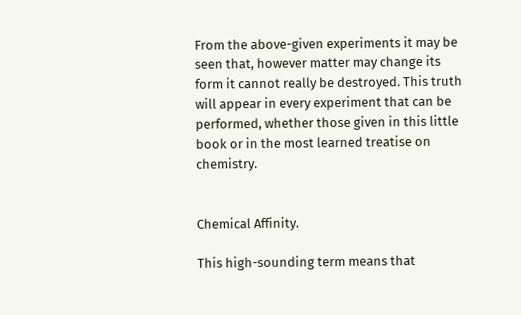From the above-given experiments it may be seen that, however matter may change its form it cannot really be destroyed. This truth will appear in every experiment that can be performed, whether those given in this little book or in the most learned treatise on chemistry.


Chemical Affinity.

This high-sounding term means that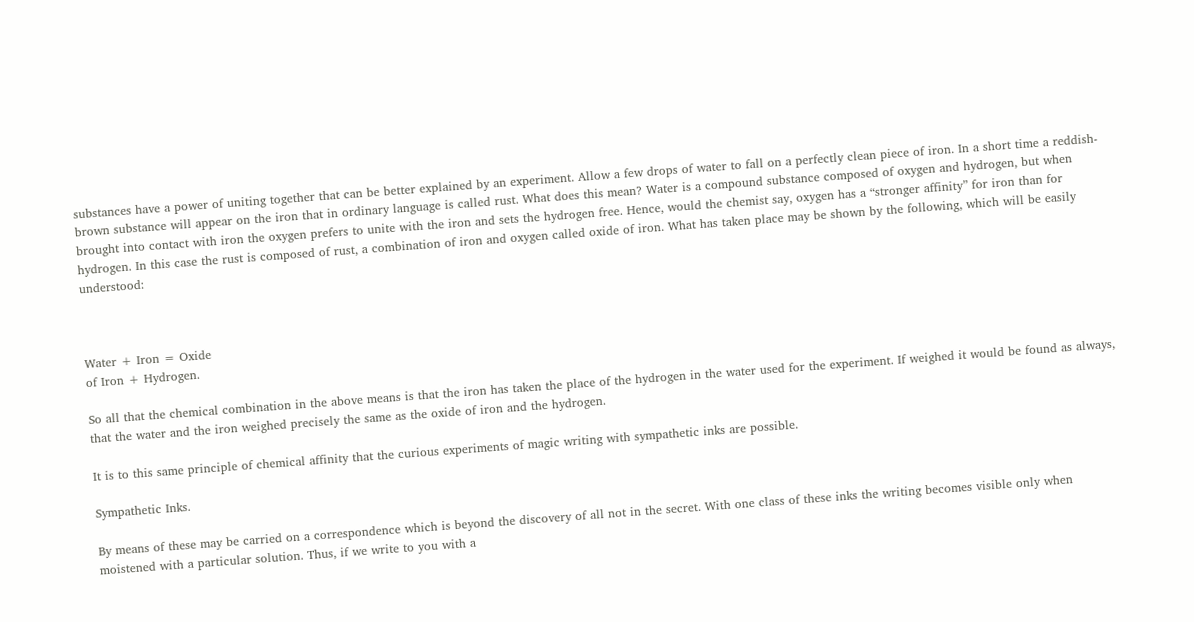substances have a power of uniting together that can be better explained by an experiment. Allow a few drops of water to fall on a perfectly clean piece of iron. In a short time a reddish-brown substance will appear on the iron that in ordinary language is called rust. What does this mean? Water is a compound substance composed of oxygen and hydrogen, but when brought into contact with iron the oxygen prefers to unite with the iron and sets the hydrogen free. Hence, would the chemist say, oxygen has a “stronger affinity” for iron than for hydrogen. In this case the rust is composed of rust, a combination of iron and oxygen called oxide of iron. What has taken place may be shown by the following, which will be easily understood:



Water + Iron = Oxide
of Iron + Hydrogen.

So all that the chemical combination in the above means is that the iron has taken the place of the hydrogen in the water used for the experiment. If weighed it would be found as always, that the water and the iron weighed precisely the same as the oxide of iron and the hydrogen.

It is to this same principle of chemical affinity that the curious experiments of magic writing with sympathetic inks are possible.

Sympathetic Inks.

By means of these may be carried on a correspondence which is beyond the discovery of all not in the secret. With one class of these inks the writing becomes visible only when moistened with a particular solution. Thus, if we write to you with a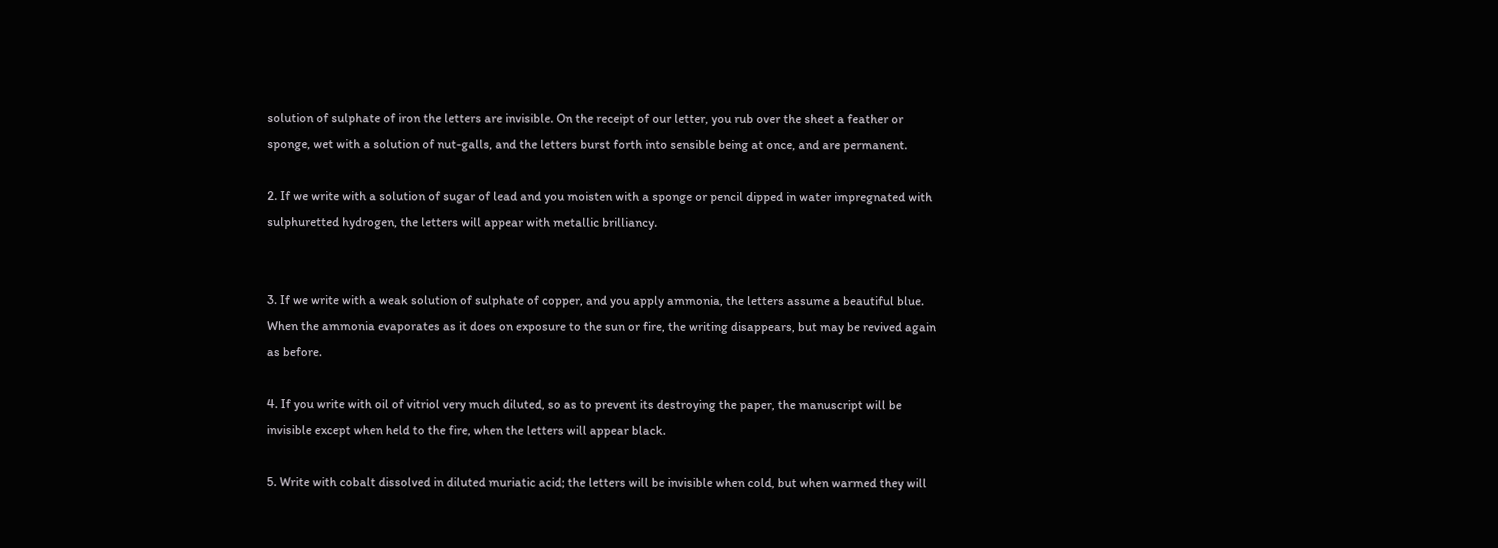solution of sulphate of iron the letters are invisible. On the receipt of our letter, you rub over the sheet a feather or sponge, wet with a solution of nut-galls, and the letters burst forth into sensible being at once, and are permanent.

2. If we write with a solution of sugar of lead and you moisten with a sponge or pencil dipped in water impregnated with sulphuretted hydrogen, the letters will appear with metallic brilliancy.


3. If we write with a weak solution of sulphate of copper, and you apply ammonia, the letters assume a beautiful blue. When the ammonia evaporates as it does on exposure to the sun or fire, the writing disappears, but may be revived again as before.

4. If you write with oil of vitriol very much diluted, so as to prevent its destroying the paper, the manuscript will be invisible except when held to the fire, when the letters will appear black.

5. Write with cobalt dissolved in diluted muriatic acid; the letters will be invisible when cold, but when warmed they will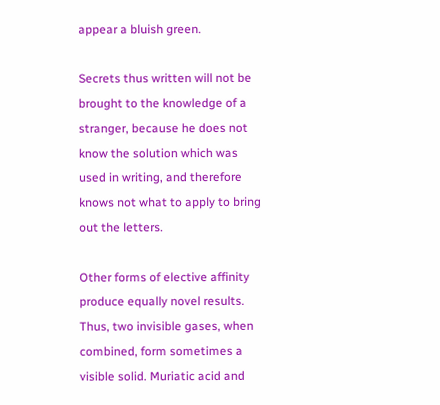appear a bluish green.

Secrets thus written will not be brought to the knowledge of a stranger, because he does not know the solution which was used in writing, and therefore knows not what to apply to bring out the letters.

Other forms of elective affinity produce equally novel results. Thus, two invisible gases, when combined, form sometimes a visible solid. Muriatic acid and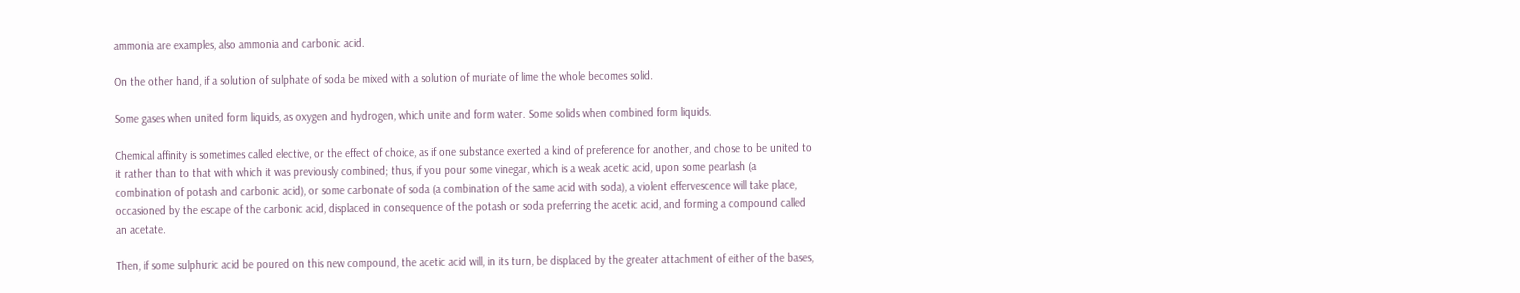ammonia are examples, also ammonia and carbonic acid.

On the other hand, if a solution of sulphate of soda be mixed with a solution of muriate of lime the whole becomes solid.

Some gases when united form liquids, as oxygen and hydrogen, which unite and form water. Some solids when combined form liquids.

Chemical affinity is sometimes called elective, or the effect of choice, as if one substance exerted a kind of preference for another, and chose to be united to it rather than to that with which it was previously combined; thus, if you pour some vinegar, which is a weak acetic acid, upon some pearlash (a combination of potash and carbonic acid), or some carbonate of soda (a combination of the same acid with soda), a violent effervescence will take place, occasioned by the escape of the carbonic acid, displaced in consequence of the potash or soda preferring the acetic acid, and forming a compound called an acetate.

Then, if some sulphuric acid be poured on this new compound, the acetic acid will, in its turn, be displaced by the greater attachment of either of the bases,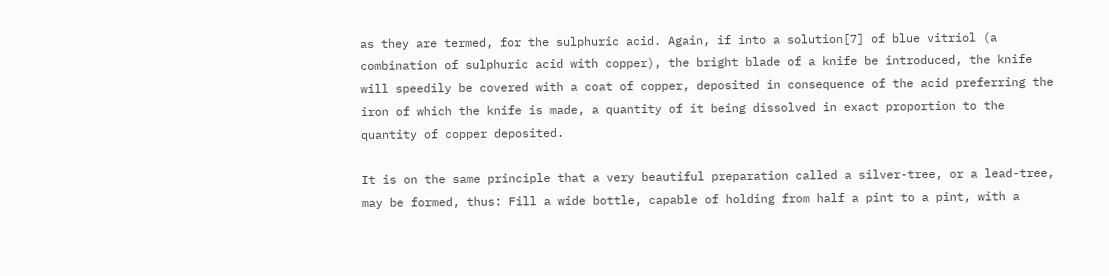as they are termed, for the sulphuric acid. Again, if into a solution[7] of blue vitriol (a combination of sulphuric acid with copper), the bright blade of a knife be introduced, the knife will speedily be covered with a coat of copper, deposited in consequence of the acid preferring the iron of which the knife is made, a quantity of it being dissolved in exact proportion to the quantity of copper deposited.

It is on the same principle that a very beautiful preparation called a silver-tree, or a lead-tree, may be formed, thus: Fill a wide bottle, capable of holding from half a pint to a pint, with a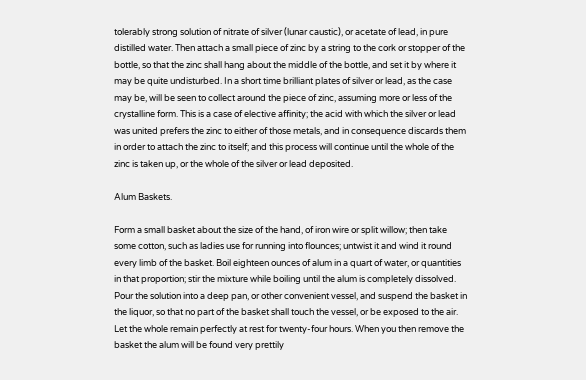tolerably strong solution of nitrate of silver (lunar caustic), or acetate of lead, in pure distilled water. Then attach a small piece of zinc by a string to the cork or stopper of the bottle, so that the zinc shall hang about the middle of the bottle, and set it by where it may be quite undisturbed. In a short time brilliant plates of silver or lead, as the case may be, will be seen to collect around the piece of zinc, assuming more or less of the crystalline form. This is a case of elective affinity; the acid with which the silver or lead was united prefers the zinc to either of those metals, and in consequence discards them in order to attach the zinc to itself; and this process will continue until the whole of the zinc is taken up, or the whole of the silver or lead deposited.

Alum Baskets.

Form a small basket about the size of the hand, of iron wire or split willow; then take some cotton, such as ladies use for running into flounces; untwist it and wind it round every limb of the basket. Boil eighteen ounces of alum in a quart of water, or quantities in that proportion; stir the mixture while boiling until the alum is completely dissolved. Pour the solution into a deep pan, or other convenient vessel, and suspend the basket in the liquor, so that no part of the basket shall touch the vessel, or be exposed to the air. Let the whole remain perfectly at rest for twenty-four hours. When you then remove the basket the alum will be found very prettily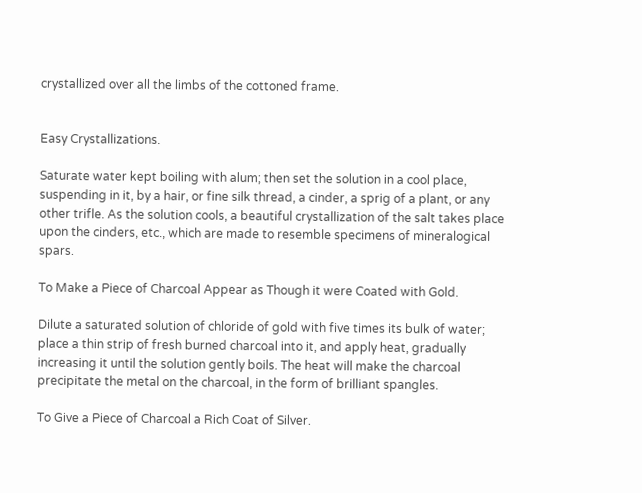crystallized over all the limbs of the cottoned frame.


Easy Crystallizations.

Saturate water kept boiling with alum; then set the solution in a cool place, suspending in it, by a hair, or fine silk thread, a cinder, a sprig of a plant, or any other trifle. As the solution cools, a beautiful crystallization of the salt takes place upon the cinders, etc., which are made to resemble specimens of mineralogical spars.

To Make a Piece of Charcoal Appear as Though it were Coated with Gold.

Dilute a saturated solution of chloride of gold with five times its bulk of water; place a thin strip of fresh burned charcoal into it, and apply heat, gradually increasing it until the solution gently boils. The heat will make the charcoal precipitate the metal on the charcoal, in the form of brilliant spangles.

To Give a Piece of Charcoal a Rich Coat of Silver.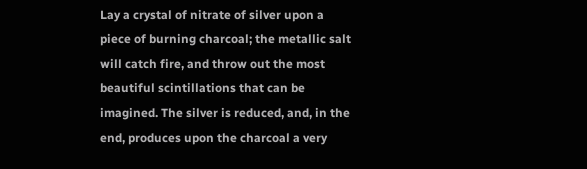Lay a crystal of nitrate of silver upon a piece of burning charcoal; the metallic salt will catch fire, and throw out the most beautiful scintillations that can be imagined. The silver is reduced, and, in the end, produces upon the charcoal a very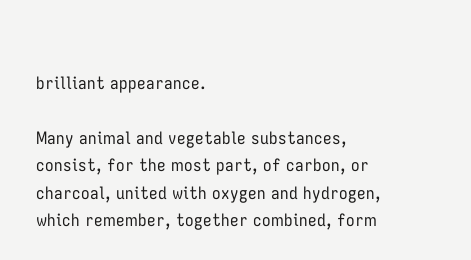brilliant appearance.

Many animal and vegetable substances, consist, for the most part, of carbon, or charcoal, united with oxygen and hydrogen, which remember, together combined, form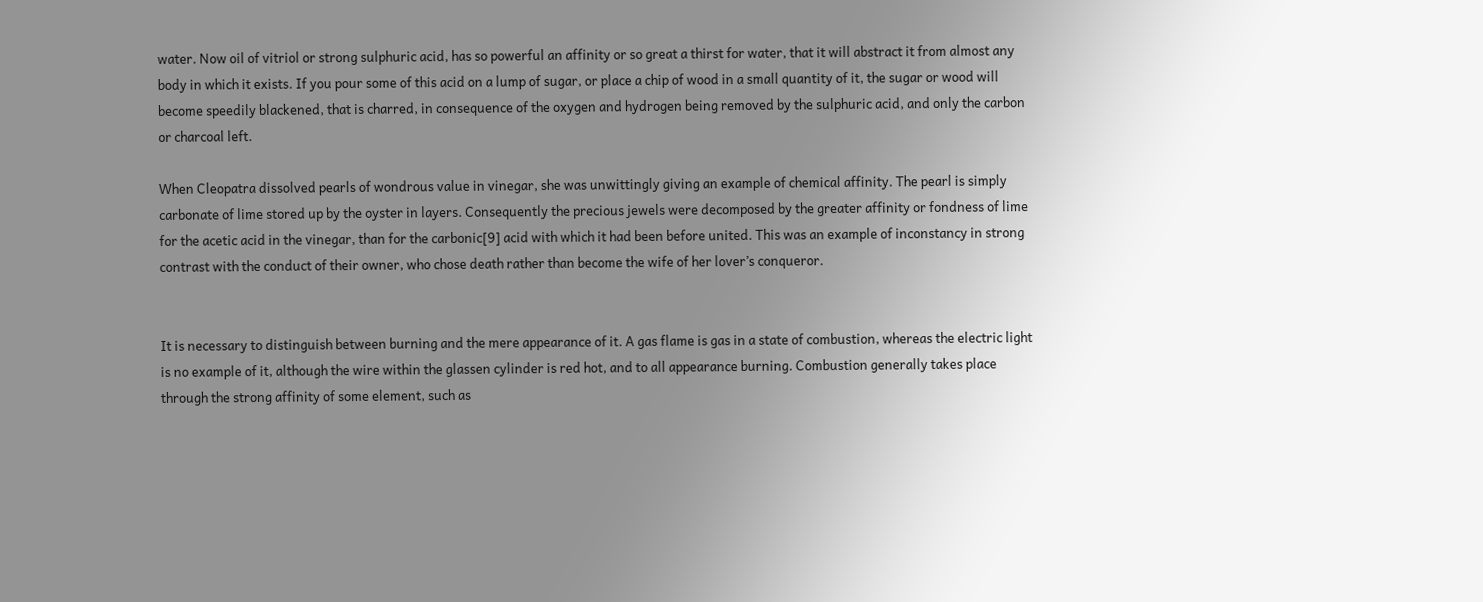water. Now oil of vitriol or strong sulphuric acid, has so powerful an affinity or so great a thirst for water, that it will abstract it from almost any body in which it exists. If you pour some of this acid on a lump of sugar, or place a chip of wood in a small quantity of it, the sugar or wood will become speedily blackened, that is charred, in consequence of the oxygen and hydrogen being removed by the sulphuric acid, and only the carbon or charcoal left.

When Cleopatra dissolved pearls of wondrous value in vinegar, she was unwittingly giving an example of chemical affinity. The pearl is simply carbonate of lime stored up by the oyster in layers. Consequently the precious jewels were decomposed by the greater affinity or fondness of lime for the acetic acid in the vinegar, than for the carbonic[9] acid with which it had been before united. This was an example of inconstancy in strong contrast with the conduct of their owner, who chose death rather than become the wife of her lover’s conqueror.


It is necessary to distinguish between burning and the mere appearance of it. A gas flame is gas in a state of combustion, whereas the electric light is no example of it, although the wire within the glassen cylinder is red hot, and to all appearance burning. Combustion generally takes place through the strong affinity of some element, such as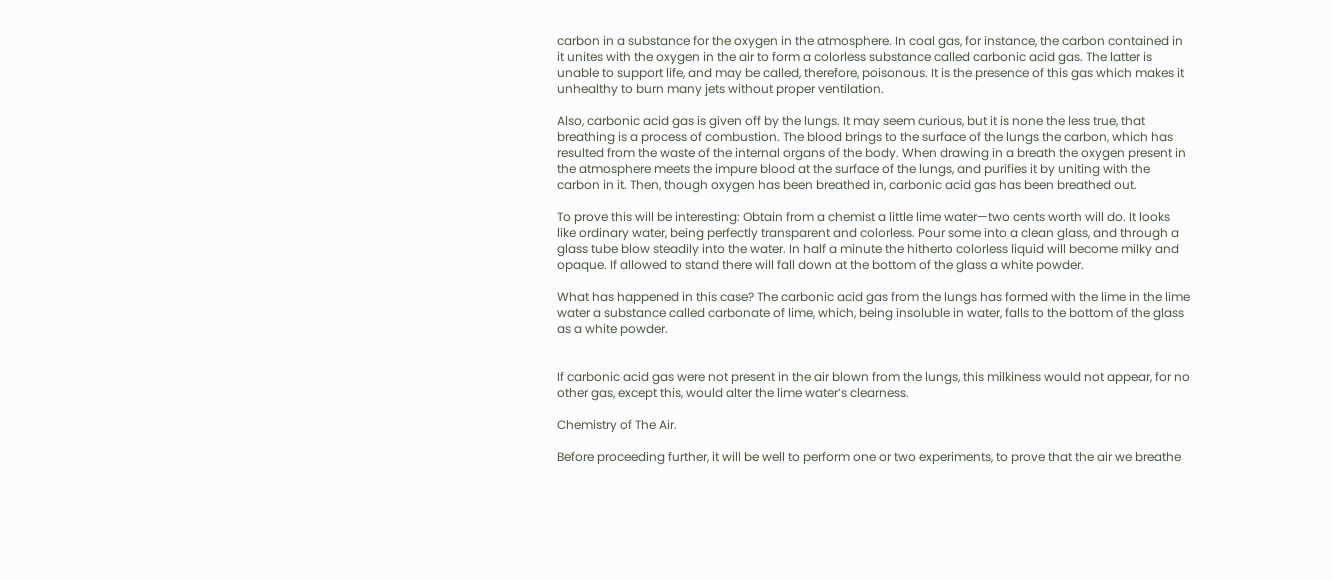carbon in a substance for the oxygen in the atmosphere. In coal gas, for instance, the carbon contained in it unites with the oxygen in the air to form a colorless substance called carbonic acid gas. The latter is unable to support life, and may be called, therefore, poisonous. It is the presence of this gas which makes it unhealthy to burn many jets without proper ventilation.

Also, carbonic acid gas is given off by the lungs. It may seem curious, but it is none the less true, that breathing is a process of combustion. The blood brings to the surface of the lungs the carbon, which has resulted from the waste of the internal organs of the body. When drawing in a breath the oxygen present in the atmosphere meets the impure blood at the surface of the lungs, and purifies it by uniting with the carbon in it. Then, though oxygen has been breathed in, carbonic acid gas has been breathed out.

To prove this will be interesting: Obtain from a chemist a little lime water—two cents worth will do. It looks like ordinary water, being perfectly transparent and colorless. Pour some into a clean glass, and through a glass tube blow steadily into the water. In half a minute the hitherto colorless liquid will become milky and opaque. If allowed to stand there will fall down at the bottom of the glass a white powder.

What has happened in this case? The carbonic acid gas from the lungs has formed with the lime in the lime water a substance called carbonate of lime, which, being insoluble in water, falls to the bottom of the glass as a white powder.


If carbonic acid gas were not present in the air blown from the lungs, this milkiness would not appear, for no other gas, except this, would alter the lime water’s clearness.

Chemistry of The Air.

Before proceeding further, it will be well to perform one or two experiments, to prove that the air we breathe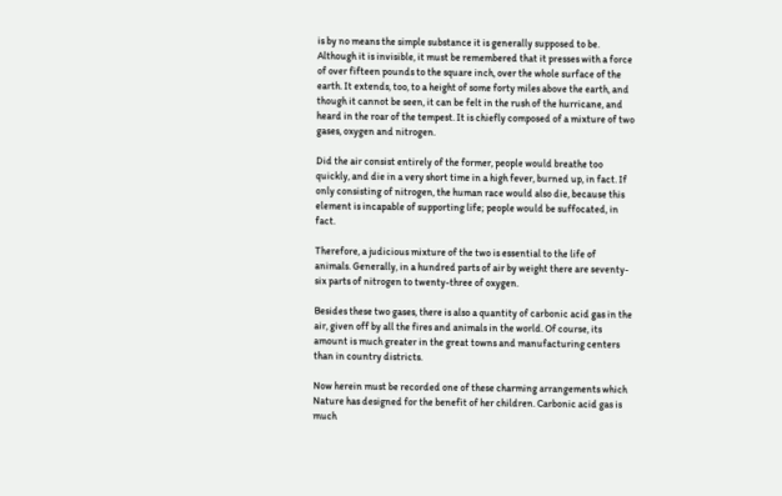is by no means the simple substance it is generally supposed to be. Although it is invisible, it must be remembered that it presses with a force of over fifteen pounds to the square inch, over the whole surface of the earth. It extends, too, to a height of some forty miles above the earth, and though it cannot be seen, it can be felt in the rush of the hurricane, and heard in the roar of the tempest. It is chiefly composed of a mixture of two gases, oxygen and nitrogen.

Did the air consist entirely of the former, people would breathe too quickly, and die in a very short time in a high fever, burned up, in fact. If only consisting of nitrogen, the human race would also die, because this element is incapable of supporting life; people would be suffocated, in fact.

Therefore, a judicious mixture of the two is essential to the life of animals. Generally, in a hundred parts of air by weight there are seventy-six parts of nitrogen to twenty-three of oxygen.

Besides these two gases, there is also a quantity of carbonic acid gas in the air, given off by all the fires and animals in the world. Of course, its amount is much greater in the great towns and manufacturing centers than in country districts.

Now herein must be recorded one of these charming arrangements which Nature has designed for the benefit of her children. Carbonic acid gas is much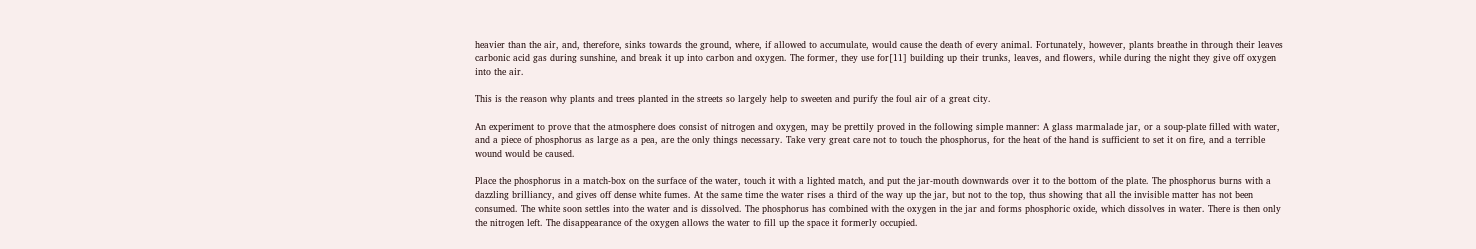heavier than the air, and, therefore, sinks towards the ground, where, if allowed to accumulate, would cause the death of every animal. Fortunately, however, plants breathe in through their leaves carbonic acid gas during sunshine, and break it up into carbon and oxygen. The former, they use for[11] building up their trunks, leaves, and flowers, while during the night they give off oxygen into the air.

This is the reason why plants and trees planted in the streets so largely help to sweeten and purify the foul air of a great city.

An experiment to prove that the atmosphere does consist of nitrogen and oxygen, may be prettily proved in the following simple manner: A glass marmalade jar, or a soup-plate filled with water, and a piece of phosphorus as large as a pea, are the only things necessary. Take very great care not to touch the phosphorus, for the heat of the hand is sufficient to set it on fire, and a terrible wound would be caused.

Place the phosphorus in a match-box on the surface of the water, touch it with a lighted match, and put the jar-mouth downwards over it to the bottom of the plate. The phosphorus burns with a dazzling brilliancy, and gives off dense white fumes. At the same time the water rises a third of the way up the jar, but not to the top, thus showing that all the invisible matter has not been consumed. The white soon settles into the water and is dissolved. The phosphorus has combined with the oxygen in the jar and forms phosphoric oxide, which dissolves in water. There is then only the nitrogen left. The disappearance of the oxygen allows the water to fill up the space it formerly occupied.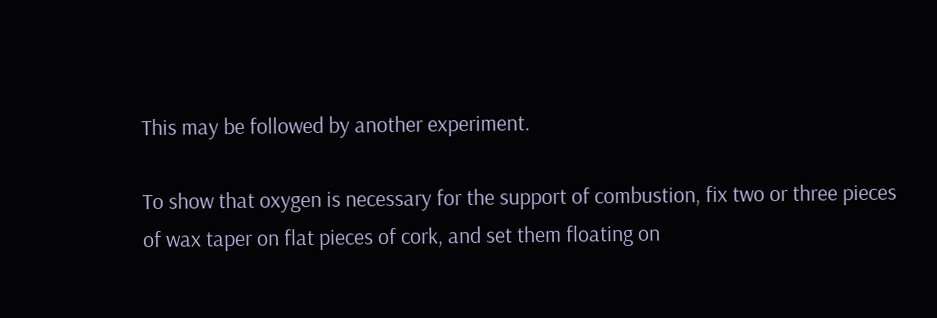This may be followed by another experiment.

To show that oxygen is necessary for the support of combustion, fix two or three pieces of wax taper on flat pieces of cork, and set them floating on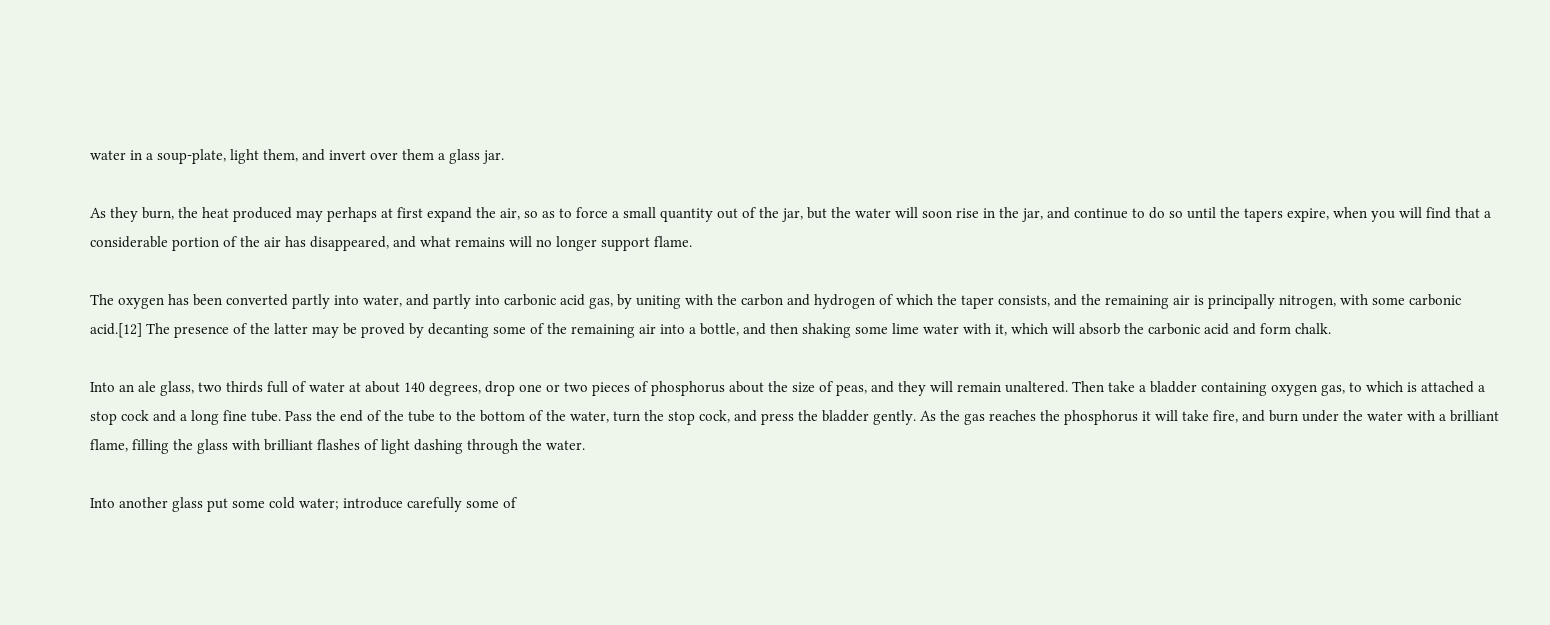water in a soup-plate, light them, and invert over them a glass jar.

As they burn, the heat produced may perhaps at first expand the air, so as to force a small quantity out of the jar, but the water will soon rise in the jar, and continue to do so until the tapers expire, when you will find that a considerable portion of the air has disappeared, and what remains will no longer support flame.

The oxygen has been converted partly into water, and partly into carbonic acid gas, by uniting with the carbon and hydrogen of which the taper consists, and the remaining air is principally nitrogen, with some carbonic acid.[12] The presence of the latter may be proved by decanting some of the remaining air into a bottle, and then shaking some lime water with it, which will absorb the carbonic acid and form chalk.

Into an ale glass, two thirds full of water at about 140 degrees, drop one or two pieces of phosphorus about the size of peas, and they will remain unaltered. Then take a bladder containing oxygen gas, to which is attached a stop cock and a long fine tube. Pass the end of the tube to the bottom of the water, turn the stop cock, and press the bladder gently. As the gas reaches the phosphorus it will take fire, and burn under the water with a brilliant flame, filling the glass with brilliant flashes of light dashing through the water.

Into another glass put some cold water; introduce carefully some of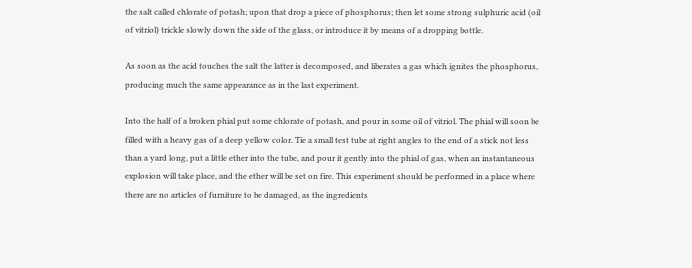the salt called chlorate of potash; upon that drop a piece of phosphorus; then let some strong sulphuric acid (oil of vitriol) trickle slowly down the side of the glass, or introduce it by means of a dropping bottle.

As soon as the acid touches the salt the latter is decomposed, and liberates a gas which ignites the phosphorus, producing much the same appearance as in the last experiment.

Into the half of a broken phial put some chlorate of potash, and pour in some oil of vitriol. The phial will soon be filled with a heavy gas of a deep yellow color. Tie a small test tube at right angles to the end of a stick not less than a yard long, put a little ether into the tube, and pour it gently into the phial of gas, when an instantaneous explosion will take place, and the ether will be set on fire. This experiment should be performed in a place where there are no articles of furniture to be damaged, as the ingredients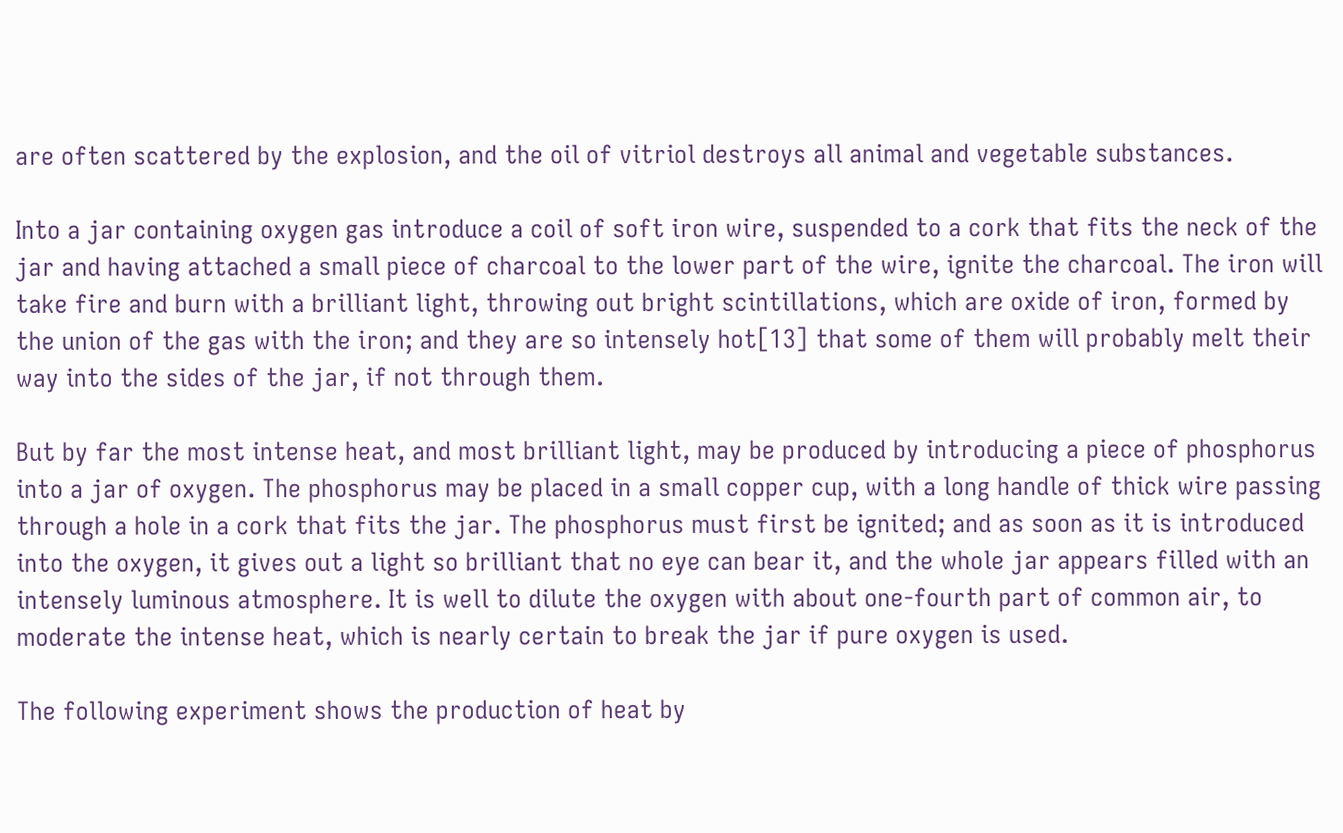are often scattered by the explosion, and the oil of vitriol destroys all animal and vegetable substances.

Into a jar containing oxygen gas introduce a coil of soft iron wire, suspended to a cork that fits the neck of the jar and having attached a small piece of charcoal to the lower part of the wire, ignite the charcoal. The iron will take fire and burn with a brilliant light, throwing out bright scintillations, which are oxide of iron, formed by the union of the gas with the iron; and they are so intensely hot[13] that some of them will probably melt their way into the sides of the jar, if not through them.

But by far the most intense heat, and most brilliant light, may be produced by introducing a piece of phosphorus into a jar of oxygen. The phosphorus may be placed in a small copper cup, with a long handle of thick wire passing through a hole in a cork that fits the jar. The phosphorus must first be ignited; and as soon as it is introduced into the oxygen, it gives out a light so brilliant that no eye can bear it, and the whole jar appears filled with an intensely luminous atmosphere. It is well to dilute the oxygen with about one-fourth part of common air, to moderate the intense heat, which is nearly certain to break the jar if pure oxygen is used.

The following experiment shows the production of heat by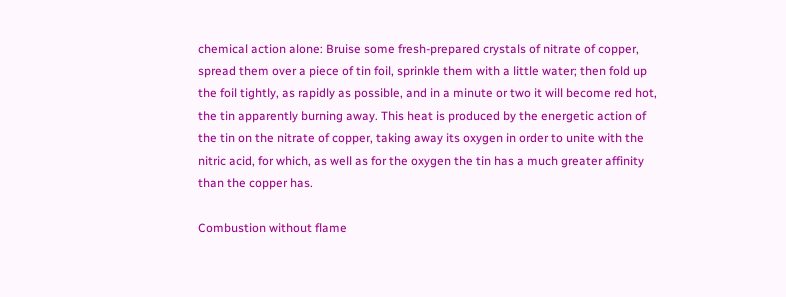chemical action alone: Bruise some fresh-prepared crystals of nitrate of copper, spread them over a piece of tin foil, sprinkle them with a little water; then fold up the foil tightly, as rapidly as possible, and in a minute or two it will become red hot, the tin apparently burning away. This heat is produced by the energetic action of the tin on the nitrate of copper, taking away its oxygen in order to unite with the nitric acid, for which, as well as for the oxygen the tin has a much greater affinity than the copper has.

Combustion without flame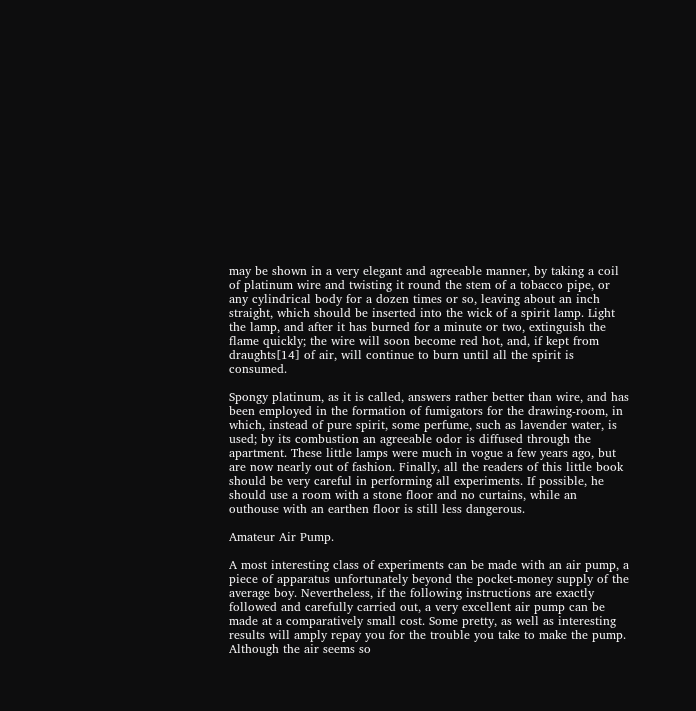may be shown in a very elegant and agreeable manner, by taking a coil of platinum wire and twisting it round the stem of a tobacco pipe, or any cylindrical body for a dozen times or so, leaving about an inch straight, which should be inserted into the wick of a spirit lamp. Light the lamp, and after it has burned for a minute or two, extinguish the flame quickly; the wire will soon become red hot, and, if kept from draughts[14] of air, will continue to burn until all the spirit is consumed.

Spongy platinum, as it is called, answers rather better than wire, and has been employed in the formation of fumigators for the drawing-room, in which, instead of pure spirit, some perfume, such as lavender water, is used; by its combustion an agreeable odor is diffused through the apartment. These little lamps were much in vogue a few years ago, but are now nearly out of fashion. Finally, all the readers of this little book should be very careful in performing all experiments. If possible, he should use a room with a stone floor and no curtains, while an outhouse with an earthen floor is still less dangerous.

Amateur Air Pump.

A most interesting class of experiments can be made with an air pump, a piece of apparatus unfortunately beyond the pocket-money supply of the average boy. Nevertheless, if the following instructions are exactly followed and carefully carried out, a very excellent air pump can be made at a comparatively small cost. Some pretty, as well as interesting results will amply repay you for the trouble you take to make the pump. Although the air seems so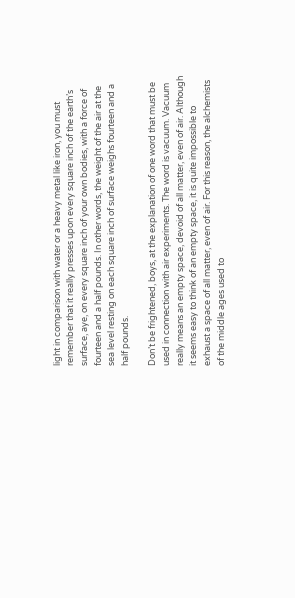light in comparison with water or a heavy metal like iron, you must remember that it really presses upon every square inch of the earth’s surface, aye, on every square inch of your own bodies, with a force of fourteen and a half pounds. In other words, the weight of the air at the sea level resting on each square inch of surface weighs fourteen and a half pounds.

Don’t be frightened, boys, at the explanation of one word that must be used in connection with air experiments. The word is vacuum. Vacuum really means an empty space, devoid of all matter, even of air. Although it seems easy to think of an empty space, it is quite impossible to exhaust a space of all matter, even of air. For this reason, the alchemists of the middle ages used to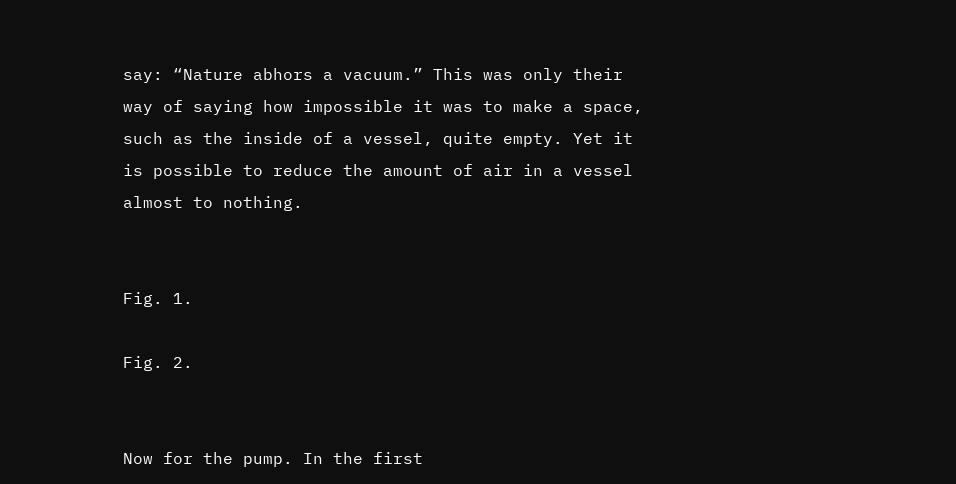say: “Nature abhors a vacuum.” This was only their way of saying how impossible it was to make a space, such as the inside of a vessel, quite empty. Yet it is possible to reduce the amount of air in a vessel almost to nothing.


Fig. 1.

Fig. 2.


Now for the pump. In the first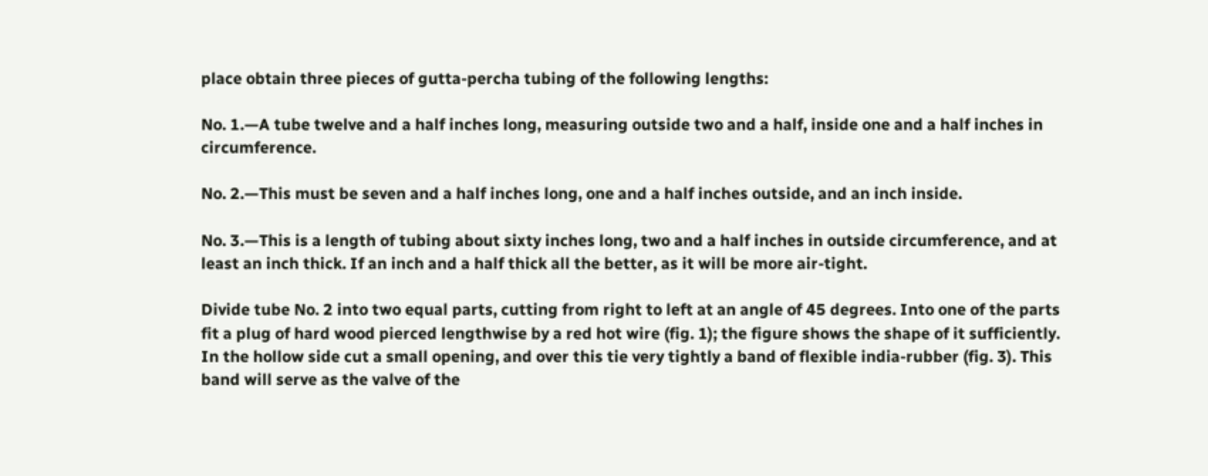place obtain three pieces of gutta-percha tubing of the following lengths:

No. 1.—A tube twelve and a half inches long, measuring outside two and a half, inside one and a half inches in circumference.

No. 2.—This must be seven and a half inches long, one and a half inches outside, and an inch inside.

No. 3.—This is a length of tubing about sixty inches long, two and a half inches in outside circumference, and at least an inch thick. If an inch and a half thick all the better, as it will be more air-tight.

Divide tube No. 2 into two equal parts, cutting from right to left at an angle of 45 degrees. Into one of the parts fit a plug of hard wood pierced lengthwise by a red hot wire (fig. 1); the figure shows the shape of it sufficiently. In the hollow side cut a small opening, and over this tie very tightly a band of flexible india-rubber (fig. 3). This band will serve as the valve of the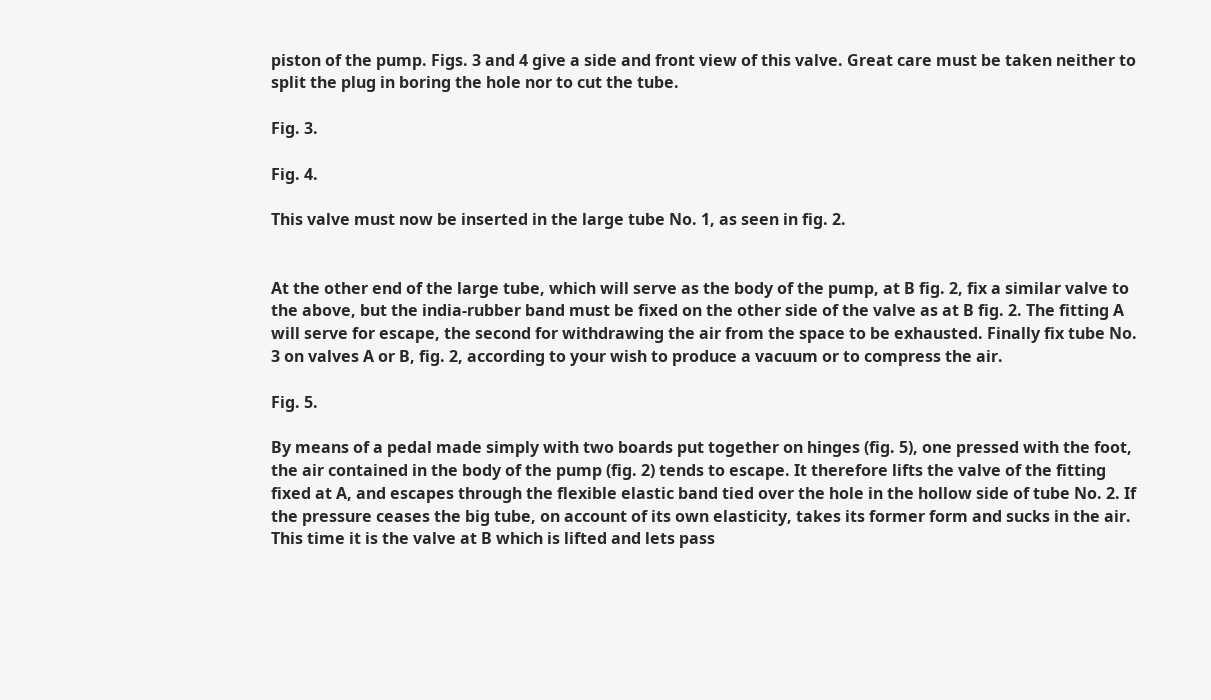piston of the pump. Figs. 3 and 4 give a side and front view of this valve. Great care must be taken neither to split the plug in boring the hole nor to cut the tube.

Fig. 3.

Fig. 4.

This valve must now be inserted in the large tube No. 1, as seen in fig. 2.


At the other end of the large tube, which will serve as the body of the pump, at B fig. 2, fix a similar valve to the above, but the india-rubber band must be fixed on the other side of the valve as at B fig. 2. The fitting A will serve for escape, the second for withdrawing the air from the space to be exhausted. Finally fix tube No. 3 on valves A or B, fig. 2, according to your wish to produce a vacuum or to compress the air.

Fig. 5.

By means of a pedal made simply with two boards put together on hinges (fig. 5), one pressed with the foot, the air contained in the body of the pump (fig. 2) tends to escape. It therefore lifts the valve of the fitting fixed at A, and escapes through the flexible elastic band tied over the hole in the hollow side of tube No. 2. If the pressure ceases the big tube, on account of its own elasticity, takes its former form and sucks in the air. This time it is the valve at B which is lifted and lets pass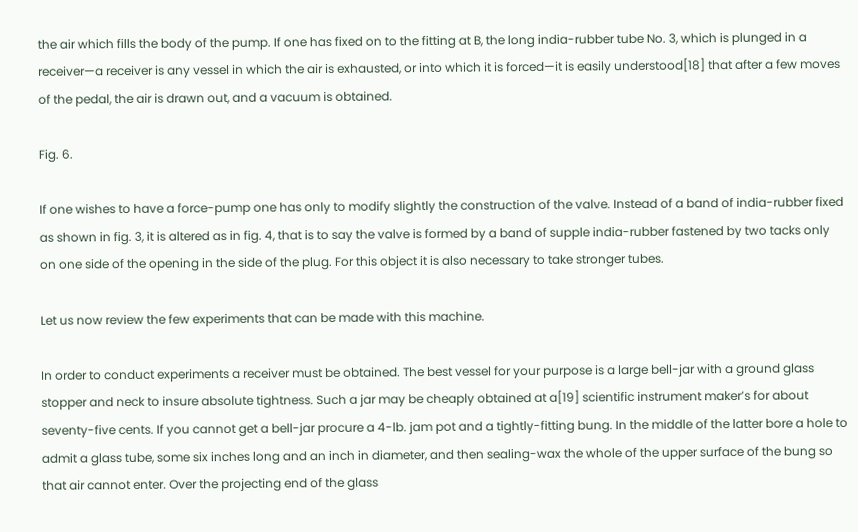the air which fills the body of the pump. If one has fixed on to the fitting at B, the long india-rubber tube No. 3, which is plunged in a receiver—a receiver is any vessel in which the air is exhausted, or into which it is forced—it is easily understood[18] that after a few moves of the pedal, the air is drawn out, and a vacuum is obtained.

Fig. 6.

If one wishes to have a force-pump one has only to modify slightly the construction of the valve. Instead of a band of india-rubber fixed as shown in fig. 3, it is altered as in fig. 4, that is to say the valve is formed by a band of supple india-rubber fastened by two tacks only on one side of the opening in the side of the plug. For this object it is also necessary to take stronger tubes.

Let us now review the few experiments that can be made with this machine.

In order to conduct experiments a receiver must be obtained. The best vessel for your purpose is a large bell-jar with a ground glass stopper and neck to insure absolute tightness. Such a jar may be cheaply obtained at a[19] scientific instrument maker’s for about seventy-five cents. If you cannot get a bell-jar procure a 4-lb. jam pot and a tightly-fitting bung. In the middle of the latter bore a hole to admit a glass tube, some six inches long and an inch in diameter, and then sealing-wax the whole of the upper surface of the bung so that air cannot enter. Over the projecting end of the glass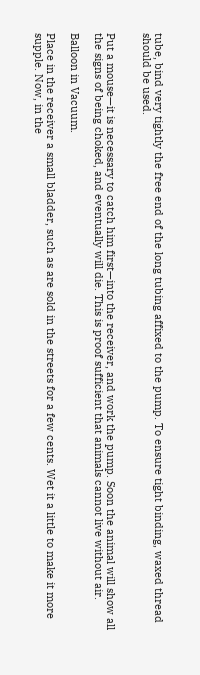tube, bind very tightly the free end of the long tubing affixed to the pump. To ensure tight binding, waxed thread should be used.


Put a mouse—it is necessary to catch him first—into the receiver, and work the pump. Soon the animal will show all the signs of being choked, and eventually will die. This is proof sufficient that animals cannot live without air.

Balloon in Vacuum.

Place in the receiver a small bladder, such as are sold in the streets for a few cents. Wet it a little to make it more supple. Now, in the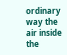ordinary way the air inside the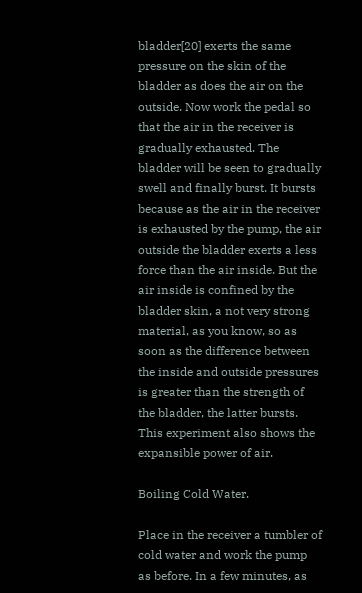bladder[20] exerts the same pressure on the skin of the bladder as does the air on the outside. Now work the pedal so that the air in the receiver is gradually exhausted. The bladder will be seen to gradually swell and finally burst. It bursts because as the air in the receiver is exhausted by the pump, the air outside the bladder exerts a less force than the air inside. But the air inside is confined by the bladder skin, a not very strong material, as you know, so as soon as the difference between the inside and outside pressures is greater than the strength of the bladder, the latter bursts. This experiment also shows the expansible power of air.

Boiling Cold Water.

Place in the receiver a tumbler of cold water and work the pump as before. In a few minutes, as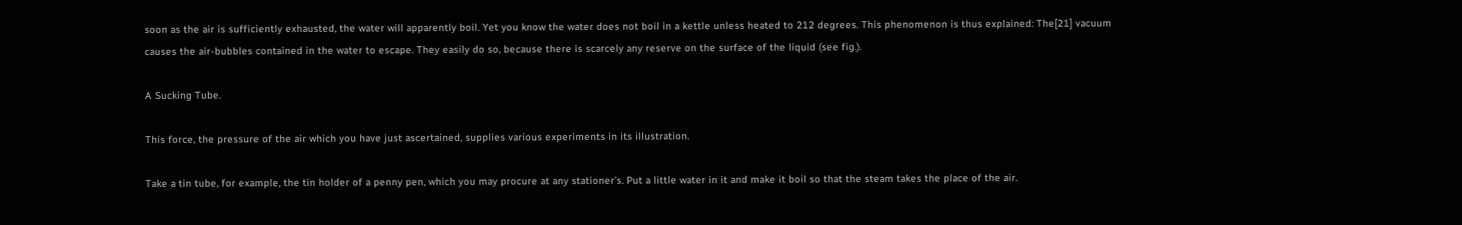soon as the air is sufficiently exhausted, the water will apparently boil. Yet you know the water does not boil in a kettle unless heated to 212 degrees. This phenomenon is thus explained: The[21] vacuum causes the air-bubbles contained in the water to escape. They easily do so, because there is scarcely any reserve on the surface of the liquid (see fig.).

A Sucking Tube.

This force, the pressure of the air which you have just ascertained, supplies various experiments in its illustration.

Take a tin tube, for example, the tin holder of a penny pen, which you may procure at any stationer’s. Put a little water in it and make it boil so that the steam takes the place of the air.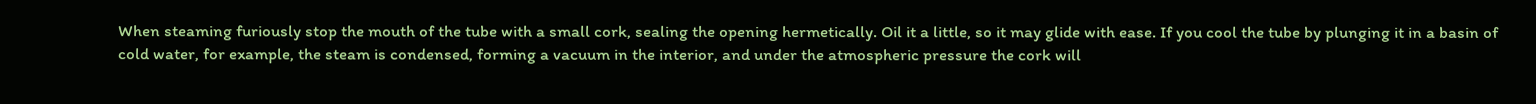When steaming furiously stop the mouth of the tube with a small cork, sealing the opening hermetically. Oil it a little, so it may glide with ease. If you cool the tube by plunging it in a basin of cold water, for example, the steam is condensed, forming a vacuum in the interior, and under the atmospheric pressure the cork will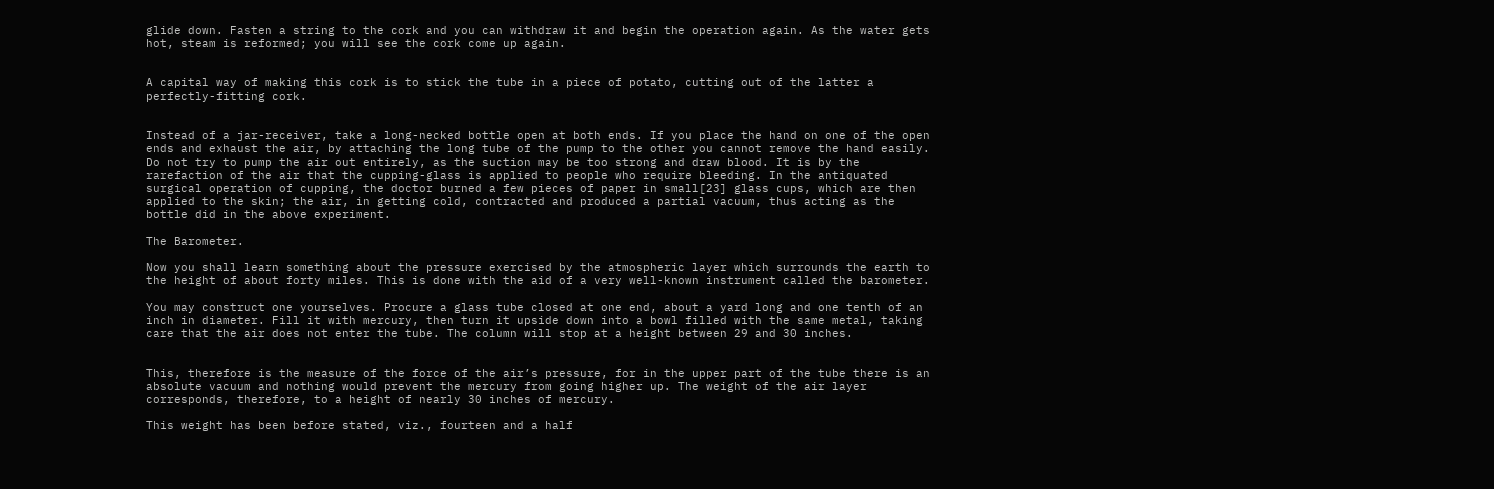glide down. Fasten a string to the cork and you can withdraw it and begin the operation again. As the water gets hot, steam is reformed; you will see the cork come up again.


A capital way of making this cork is to stick the tube in a piece of potato, cutting out of the latter a perfectly-fitting cork.


Instead of a jar-receiver, take a long-necked bottle open at both ends. If you place the hand on one of the open ends and exhaust the air, by attaching the long tube of the pump to the other you cannot remove the hand easily. Do not try to pump the air out entirely, as the suction may be too strong and draw blood. It is by the rarefaction of the air that the cupping-glass is applied to people who require bleeding. In the antiquated surgical operation of cupping, the doctor burned a few pieces of paper in small[23] glass cups, which are then applied to the skin; the air, in getting cold, contracted and produced a partial vacuum, thus acting as the bottle did in the above experiment.

The Barometer.

Now you shall learn something about the pressure exercised by the atmospheric layer which surrounds the earth to the height of about forty miles. This is done with the aid of a very well-known instrument called the barometer.

You may construct one yourselves. Procure a glass tube closed at one end, about a yard long and one tenth of an inch in diameter. Fill it with mercury, then turn it upside down into a bowl filled with the same metal, taking care that the air does not enter the tube. The column will stop at a height between 29 and 30 inches.


This, therefore is the measure of the force of the air’s pressure, for in the upper part of the tube there is an absolute vacuum and nothing would prevent the mercury from going higher up. The weight of the air layer corresponds, therefore, to a height of nearly 30 inches of mercury.

This weight has been before stated, viz., fourteen and a half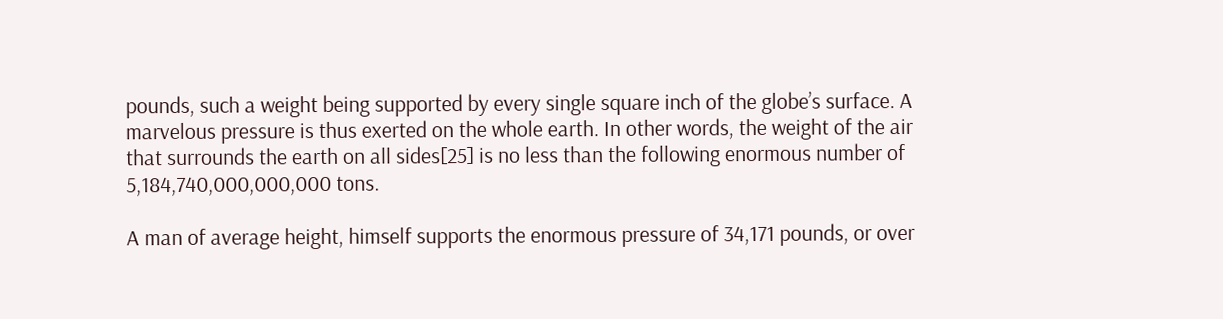pounds, such a weight being supported by every single square inch of the globe’s surface. A marvelous pressure is thus exerted on the whole earth. In other words, the weight of the air that surrounds the earth on all sides[25] is no less than the following enormous number of 5,184,740,000,000,000 tons.

A man of average height, himself supports the enormous pressure of 34,171 pounds, or over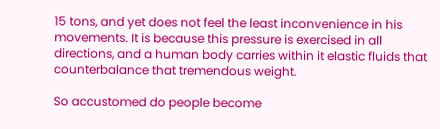15 tons, and yet does not feel the least inconvenience in his movements. It is because this pressure is exercised in all directions, and a human body carries within it elastic fluids that counterbalance that tremendous weight.

So accustomed do people become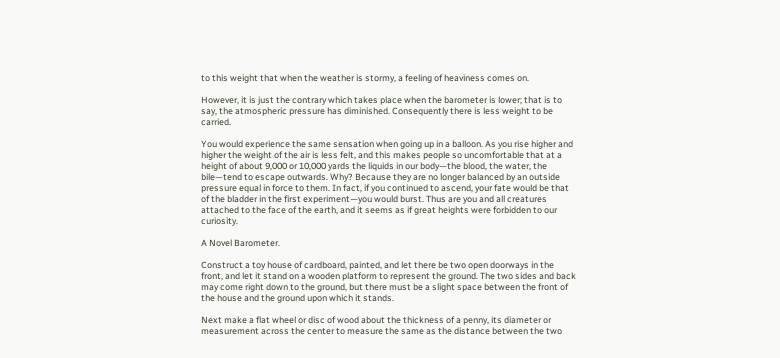to this weight that when the weather is stormy, a feeling of heaviness comes on.

However, it is just the contrary which takes place when the barometer is lower; that is to say, the atmospheric pressure has diminished. Consequently there is less weight to be carried.

You would experience the same sensation when going up in a balloon. As you rise higher and higher the weight of the air is less felt, and this makes people so uncomfortable that at a height of about 9,000 or 10,000 yards the liquids in our body—the blood, the water, the bile—tend to escape outwards. Why? Because they are no longer balanced by an outside pressure equal in force to them. In fact, if you continued to ascend, your fate would be that of the bladder in the first experiment—you would burst. Thus are you and all creatures attached to the face of the earth, and it seems as if great heights were forbidden to our curiosity.

A Novel Barometer.

Construct a toy house of cardboard, painted, and let there be two open doorways in the front, and let it stand on a wooden platform to represent the ground. The two sides and back may come right down to the ground, but there must be a slight space between the front of the house and the ground upon which it stands.

Next make a flat wheel or disc of wood about the thickness of a penny, its diameter or measurement across the center to measure the same as the distance between the two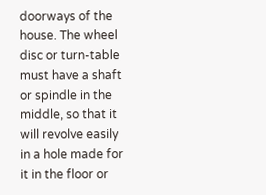doorways of the house. The wheel disc or turn-table must have a shaft or spindle in the middle, so that it will revolve easily in a hole made for it in the floor or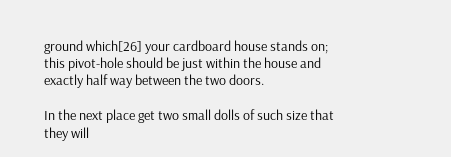ground which[26] your cardboard house stands on; this pivot-hole should be just within the house and exactly half way between the two doors.

In the next place get two small dolls of such size that they will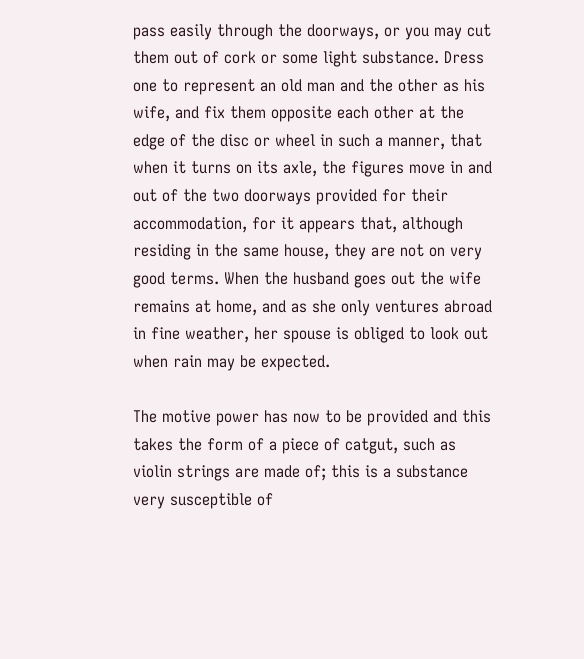pass easily through the doorways, or you may cut them out of cork or some light substance. Dress one to represent an old man and the other as his wife, and fix them opposite each other at the edge of the disc or wheel in such a manner, that when it turns on its axle, the figures move in and out of the two doorways provided for their accommodation, for it appears that, although residing in the same house, they are not on very good terms. When the husband goes out the wife remains at home, and as she only ventures abroad in fine weather, her spouse is obliged to look out when rain may be expected.

The motive power has now to be provided and this takes the form of a piece of catgut, such as violin strings are made of; this is a substance very susceptible of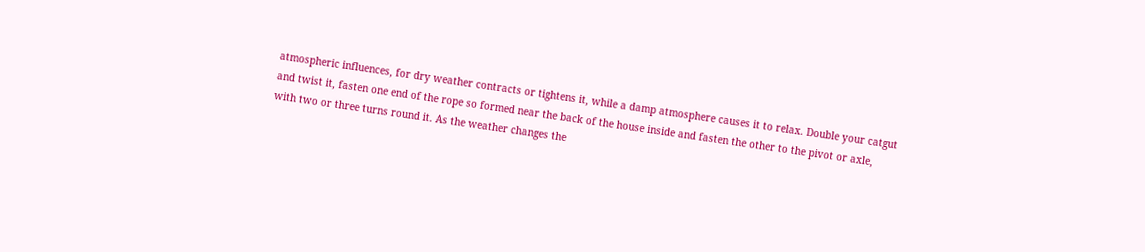atmospheric influences, for dry weather contracts or tightens it, while a damp atmosphere causes it to relax. Double your catgut and twist it, fasten one end of the rope so formed near the back of the house inside and fasten the other to the pivot or axle, with two or three turns round it. As the weather changes the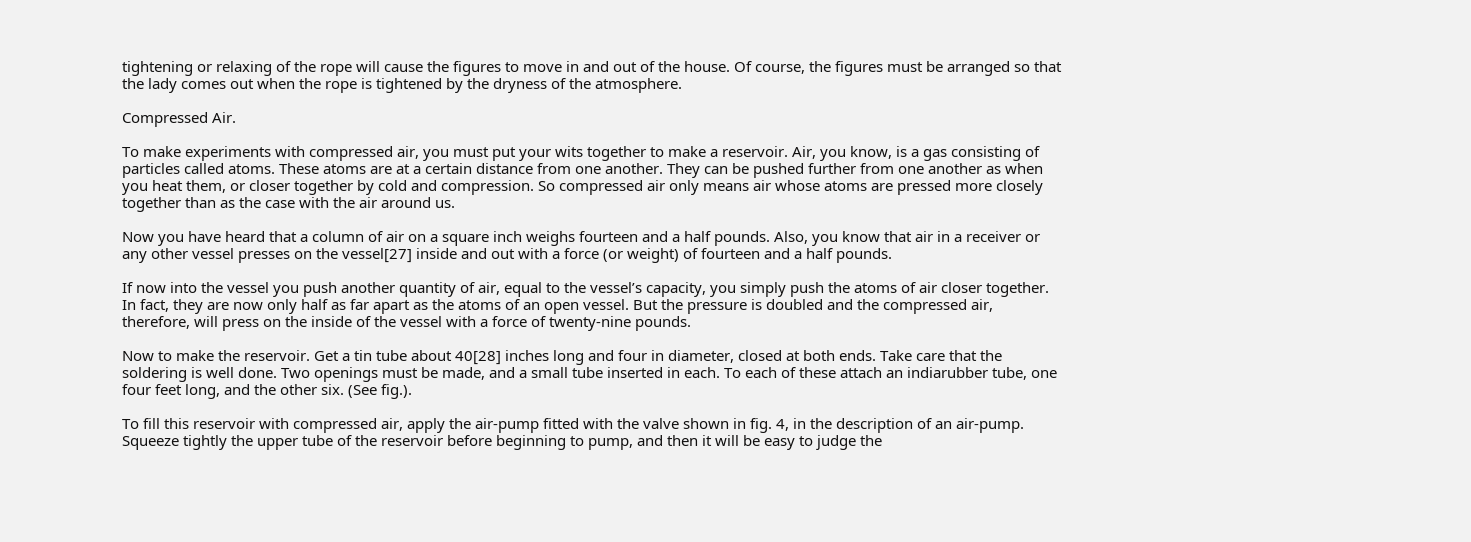tightening or relaxing of the rope will cause the figures to move in and out of the house. Of course, the figures must be arranged so that the lady comes out when the rope is tightened by the dryness of the atmosphere.

Compressed Air.

To make experiments with compressed air, you must put your wits together to make a reservoir. Air, you know, is a gas consisting of particles called atoms. These atoms are at a certain distance from one another. They can be pushed further from one another as when you heat them, or closer together by cold and compression. So compressed air only means air whose atoms are pressed more closely together than as the case with the air around us.

Now you have heard that a column of air on a square inch weighs fourteen and a half pounds. Also, you know that air in a receiver or any other vessel presses on the vessel[27] inside and out with a force (or weight) of fourteen and a half pounds.

If now into the vessel you push another quantity of air, equal to the vessel’s capacity, you simply push the atoms of air closer together. In fact, they are now only half as far apart as the atoms of an open vessel. But the pressure is doubled and the compressed air, therefore, will press on the inside of the vessel with a force of twenty-nine pounds.

Now to make the reservoir. Get a tin tube about 40[28] inches long and four in diameter, closed at both ends. Take care that the soldering is well done. Two openings must be made, and a small tube inserted in each. To each of these attach an indiarubber tube, one four feet long, and the other six. (See fig.).

To fill this reservoir with compressed air, apply the air-pump fitted with the valve shown in fig. 4, in the description of an air-pump. Squeeze tightly the upper tube of the reservoir before beginning to pump, and then it will be easy to judge the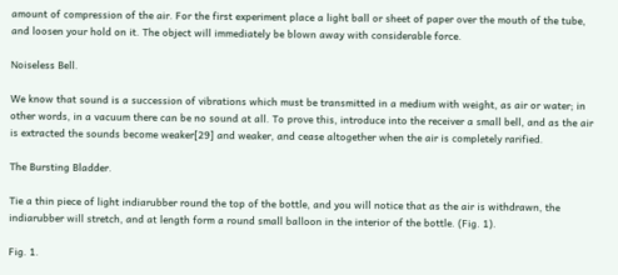amount of compression of the air. For the first experiment place a light ball or sheet of paper over the mouth of the tube, and loosen your hold on it. The object will immediately be blown away with considerable force.

Noiseless Bell.

We know that sound is a succession of vibrations which must be transmitted in a medium with weight, as air or water; in other words, in a vacuum there can be no sound at all. To prove this, introduce into the receiver a small bell, and as the air is extracted the sounds become weaker[29] and weaker, and cease altogether when the air is completely rarified.

The Bursting Bladder.

Tie a thin piece of light indiarubber round the top of the bottle, and you will notice that as the air is withdrawn, the indiarubber will stretch, and at length form a round small balloon in the interior of the bottle. (Fig. 1).

Fig. 1.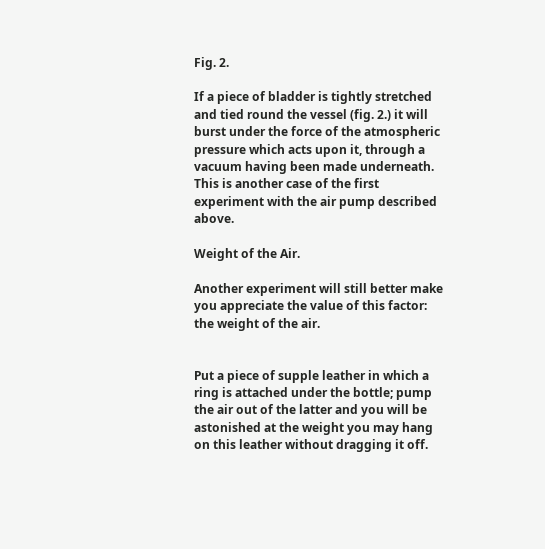Fig. 2.

If a piece of bladder is tightly stretched and tied round the vessel (fig. 2.) it will burst under the force of the atmospheric pressure which acts upon it, through a vacuum having been made underneath. This is another case of the first experiment with the air pump described above.

Weight of the Air.

Another experiment will still better make you appreciate the value of this factor: the weight of the air.


Put a piece of supple leather in which a ring is attached under the bottle; pump the air out of the latter and you will be astonished at the weight you may hang on this leather without dragging it off.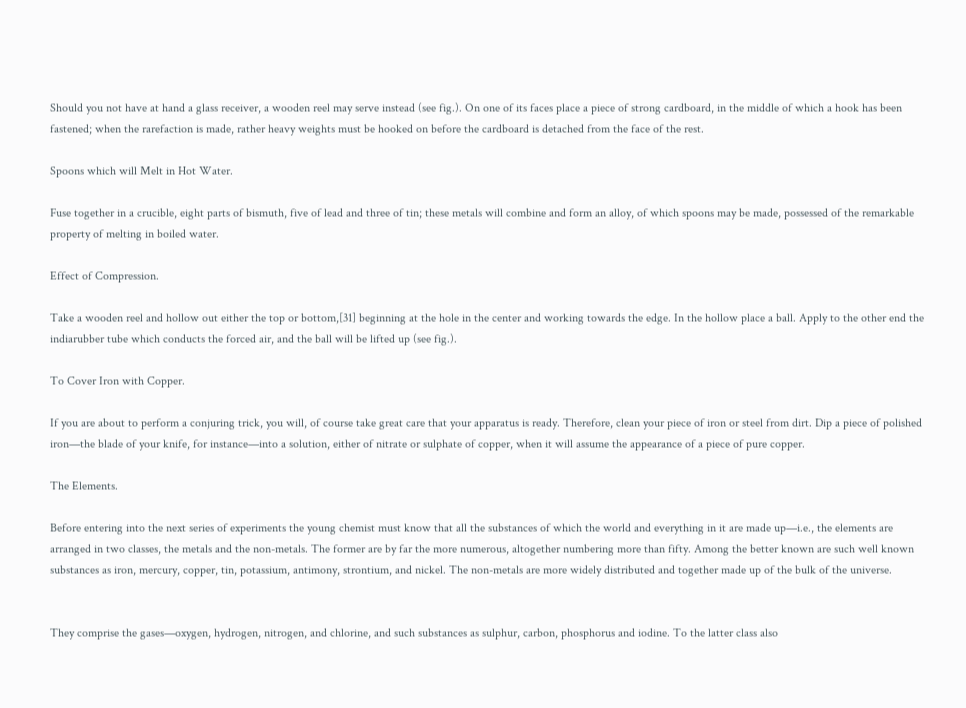Should you not have at hand a glass receiver, a wooden reel may serve instead (see fig.). On one of its faces place a piece of strong cardboard, in the middle of which a hook has been fastened; when the rarefaction is made, rather heavy weights must be hooked on before the cardboard is detached from the face of the rest.

Spoons which will Melt in Hot Water.

Fuse together in a crucible, eight parts of bismuth, five of lead and three of tin; these metals will combine and form an alloy, of which spoons may be made, possessed of the remarkable property of melting in boiled water.

Effect of Compression.

Take a wooden reel and hollow out either the top or bottom,[31] beginning at the hole in the center and working towards the edge. In the hollow place a ball. Apply to the other end the indiarubber tube which conducts the forced air, and the ball will be lifted up (see fig.).

To Cover Iron with Copper.

If you are about to perform a conjuring trick, you will, of course take great care that your apparatus is ready. Therefore, clean your piece of iron or steel from dirt. Dip a piece of polished iron—the blade of your knife, for instance—into a solution, either of nitrate or sulphate of copper, when it will assume the appearance of a piece of pure copper.

The Elements.

Before entering into the next series of experiments the young chemist must know that all the substances of which the world and everything in it are made up—i.e., the elements are arranged in two classes, the metals and the non-metals. The former are by far the more numerous, altogether numbering more than fifty. Among the better known are such well known substances as iron, mercury, copper, tin, potassium, antimony, strontium, and nickel. The non-metals are more widely distributed and together made up of the bulk of the universe.


They comprise the gases—oxygen, hydrogen, nitrogen, and chlorine, and such substances as sulphur, carbon, phosphorus and iodine. To the latter class also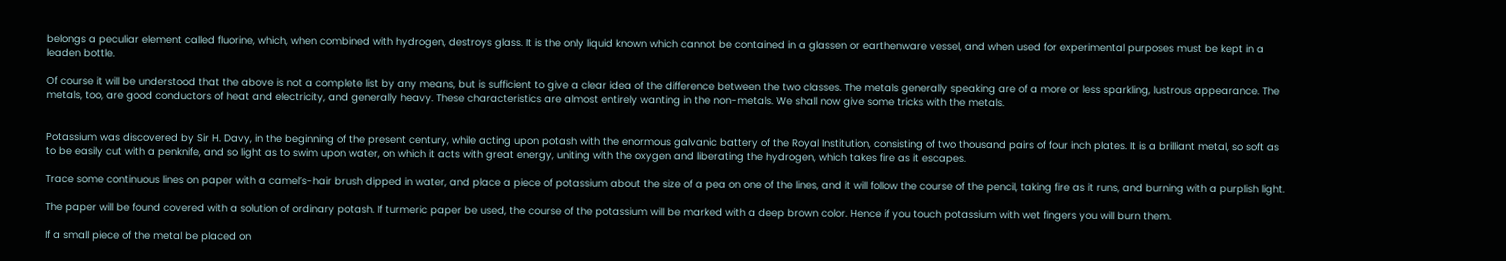belongs a peculiar element called fluorine, which, when combined with hydrogen, destroys glass. It is the only liquid known which cannot be contained in a glassen or earthenware vessel, and when used for experimental purposes must be kept in a leaden bottle.

Of course it will be understood that the above is not a complete list by any means, but is sufficient to give a clear idea of the difference between the two classes. The metals generally speaking are of a more or less sparkling, lustrous appearance. The metals, too, are good conductors of heat and electricity, and generally heavy. These characteristics are almost entirely wanting in the non-metals. We shall now give some tricks with the metals.


Potassium was discovered by Sir H. Davy, in the beginning of the present century, while acting upon potash with the enormous galvanic battery of the Royal Institution, consisting of two thousand pairs of four inch plates. It is a brilliant metal, so soft as to be easily cut with a penknife, and so light as to swim upon water, on which it acts with great energy, uniting with the oxygen and liberating the hydrogen, which takes fire as it escapes.

Trace some continuous lines on paper with a camel’s-hair brush dipped in water, and place a piece of potassium about the size of a pea on one of the lines, and it will follow the course of the pencil, taking fire as it runs, and burning with a purplish light.

The paper will be found covered with a solution of ordinary potash. If turmeric paper be used, the course of the potassium will be marked with a deep brown color. Hence if you touch potassium with wet fingers you will burn them.

If a small piece of the metal be placed on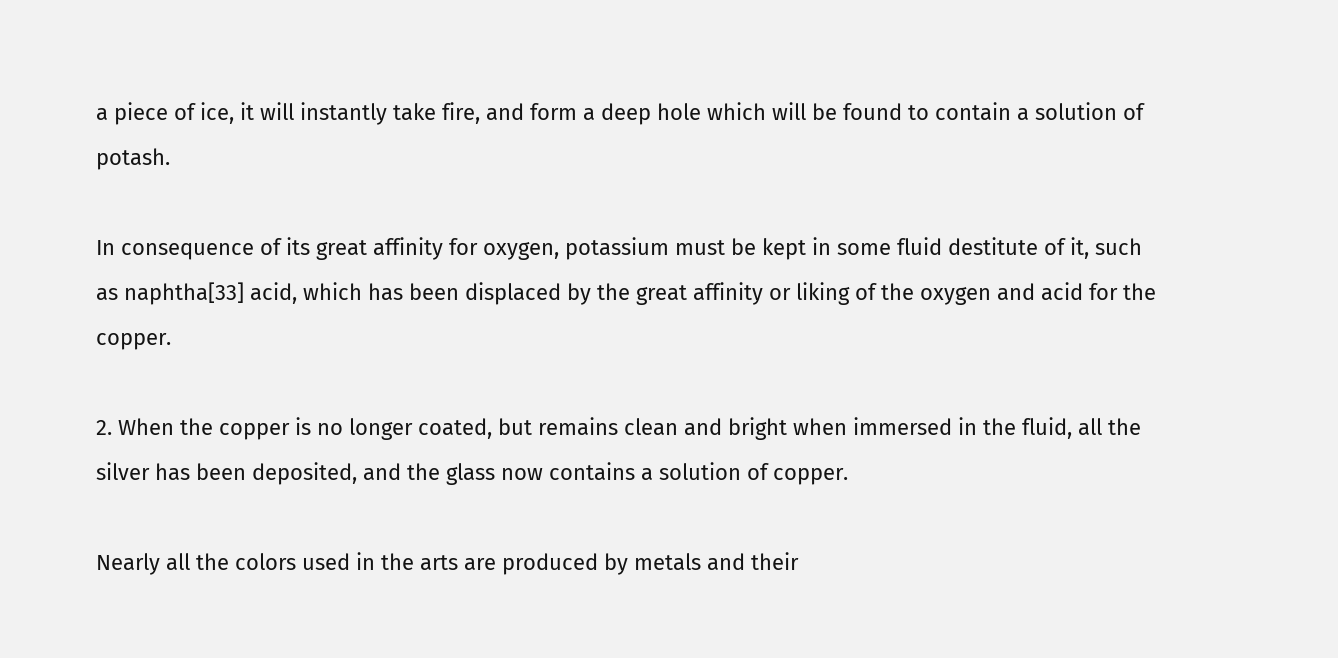a piece of ice, it will instantly take fire, and form a deep hole which will be found to contain a solution of potash.

In consequence of its great affinity for oxygen, potassium must be kept in some fluid destitute of it, such as naphtha[33] acid, which has been displaced by the great affinity or liking of the oxygen and acid for the copper.

2. When the copper is no longer coated, but remains clean and bright when immersed in the fluid, all the silver has been deposited, and the glass now contains a solution of copper.

Nearly all the colors used in the arts are produced by metals and their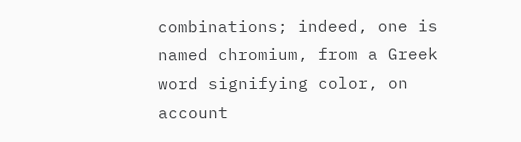combinations; indeed, one is named chromium, from a Greek word signifying color, on account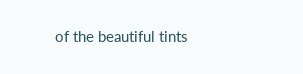of the beautiful tints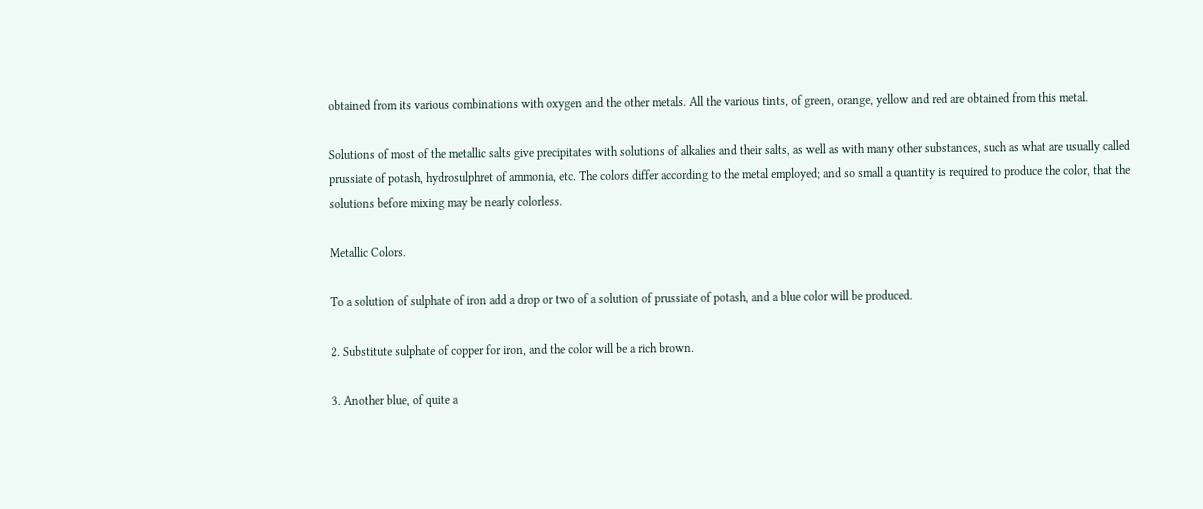obtained from its various combinations with oxygen and the other metals. All the various tints, of green, orange, yellow and red are obtained from this metal.

Solutions of most of the metallic salts give precipitates with solutions of alkalies and their salts, as well as with many other substances, such as what are usually called prussiate of potash, hydrosulphret of ammonia, etc. The colors differ according to the metal employed; and so small a quantity is required to produce the color, that the solutions before mixing may be nearly colorless.

Metallic Colors.

To a solution of sulphate of iron add a drop or two of a solution of prussiate of potash, and a blue color will be produced.

2. Substitute sulphate of copper for iron, and the color will be a rich brown.

3. Another blue, of quite a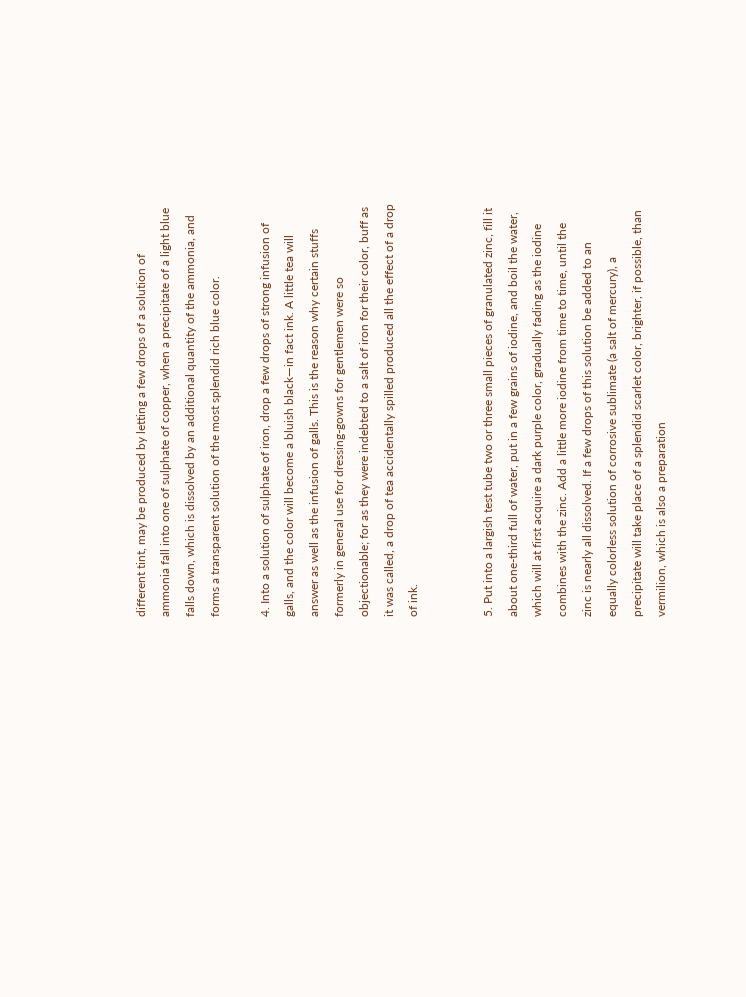different tint, may be produced by letting a few drops of a solution of ammonia fall into one of sulphate of copper, when a precipitate of a light blue falls down, which is dissolved by an additional quantity of the ammonia, and forms a transparent solution of the most splendid rich blue color.

4. Into a solution of sulphate of iron, drop a few drops of strong infusion of galls, and the color will become a bluish black—in fact ink. A little tea will answer as well as the infusion of galls. This is the reason why certain stuffs formerly in general use for dressing-gowns for gentlemen were so objectionable; for as they were indebted to a salt of iron for their color, buff as it was called, a drop of tea accidentally spilled produced all the effect of a drop of ink.


5. Put into a largish test tube two or three small pieces of granulated zinc, fill it about one-third full of water, put in a few grains of iodine, and boil the water, which will at first acquire a dark purple color, gradually fading as the iodine combines with the zinc. Add a little more iodine from time to time, until the zinc is nearly all dissolved. If a few drops of this solution be added to an equally colorless solution of corrosive sublimate (a salt of mercury), a precipitate will take place of a splendid scarlet color, brighter, if possible, than vermilion, which is also a preparation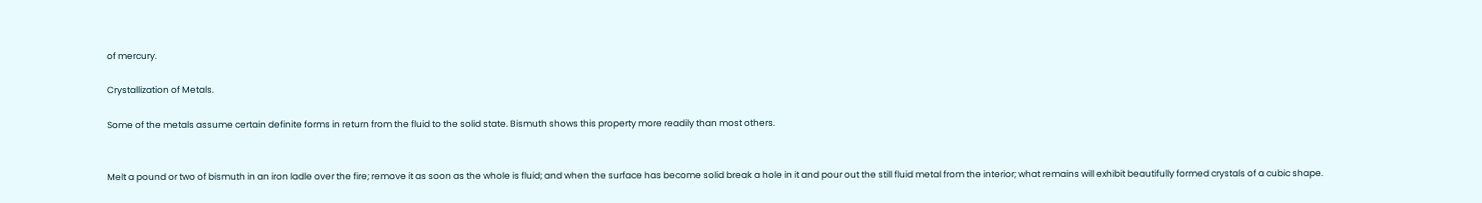of mercury.

Crystallization of Metals.

Some of the metals assume certain definite forms in return from the fluid to the solid state. Bismuth shows this property more readily than most others.


Melt a pound or two of bismuth in an iron ladle over the fire; remove it as soon as the whole is fluid; and when the surface has become solid break a hole in it and pour out the still fluid metal from the interior; what remains will exhibit beautifully formed crystals of a cubic shape.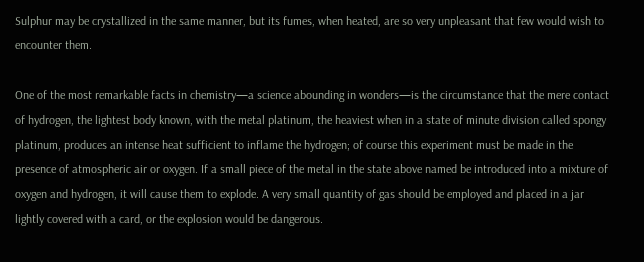Sulphur may be crystallized in the same manner, but its fumes, when heated, are so very unpleasant that few would wish to encounter them.

One of the most remarkable facts in chemistry—a science abounding in wonders—is the circumstance that the mere contact of hydrogen, the lightest body known, with the metal platinum, the heaviest when in a state of minute division called spongy platinum, produces an intense heat sufficient to inflame the hydrogen; of course this experiment must be made in the presence of atmospheric air or oxygen. If a small piece of the metal in the state above named be introduced into a mixture of oxygen and hydrogen, it will cause them to explode. A very small quantity of gas should be employed and placed in a jar lightly covered with a card, or the explosion would be dangerous.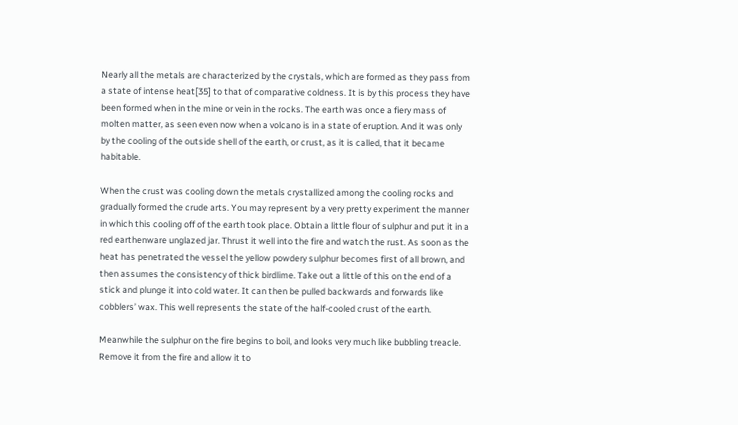Nearly all the metals are characterized by the crystals, which are formed as they pass from a state of intense heat[35] to that of comparative coldness. It is by this process they have been formed when in the mine or vein in the rocks. The earth was once a fiery mass of molten matter, as seen even now when a volcano is in a state of eruption. And it was only by the cooling of the outside shell of the earth, or crust, as it is called, that it became habitable.

When the crust was cooling down the metals crystallized among the cooling rocks and gradually formed the crude arts. You may represent by a very pretty experiment the manner in which this cooling off of the earth took place. Obtain a little flour of sulphur and put it in a red earthenware unglazed jar. Thrust it well into the fire and watch the rust. As soon as the heat has penetrated the vessel the yellow powdery sulphur becomes first of all brown, and then assumes the consistency of thick birdlime. Take out a little of this on the end of a stick and plunge it into cold water. It can then be pulled backwards and forwards like cobblers’ wax. This well represents the state of the half-cooled crust of the earth.

Meanwhile the sulphur on the fire begins to boil, and looks very much like bubbling treacle. Remove it from the fire and allow it to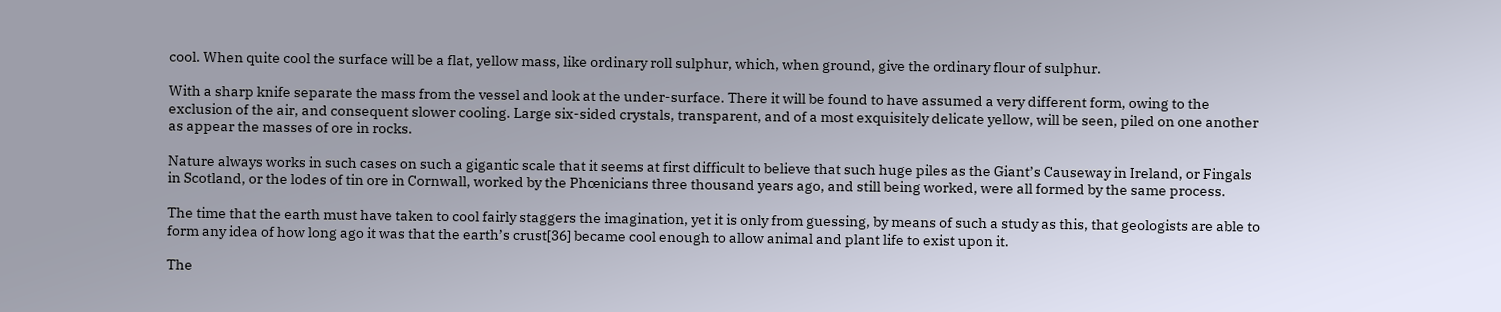cool. When quite cool the surface will be a flat, yellow mass, like ordinary roll sulphur, which, when ground, give the ordinary flour of sulphur.

With a sharp knife separate the mass from the vessel and look at the under-surface. There it will be found to have assumed a very different form, owing to the exclusion of the air, and consequent slower cooling. Large six-sided crystals, transparent, and of a most exquisitely delicate yellow, will be seen, piled on one another as appear the masses of ore in rocks.

Nature always works in such cases on such a gigantic scale that it seems at first difficult to believe that such huge piles as the Giant’s Causeway in Ireland, or Fingals in Scotland, or the lodes of tin ore in Cornwall, worked by the Phœnicians three thousand years ago, and still being worked, were all formed by the same process.

The time that the earth must have taken to cool fairly staggers the imagination, yet it is only from guessing, by means of such a study as this, that geologists are able to form any idea of how long ago it was that the earth’s crust[36] became cool enough to allow animal and plant life to exist upon it.

The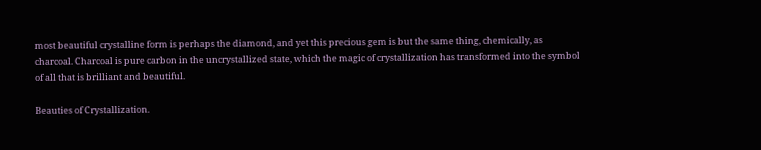most beautiful crystalline form is perhaps the diamond, and yet this precious gem is but the same thing, chemically, as charcoal. Charcoal is pure carbon in the uncrystallized state, which the magic of crystallization has transformed into the symbol of all that is brilliant and beautiful.

Beauties of Crystallization.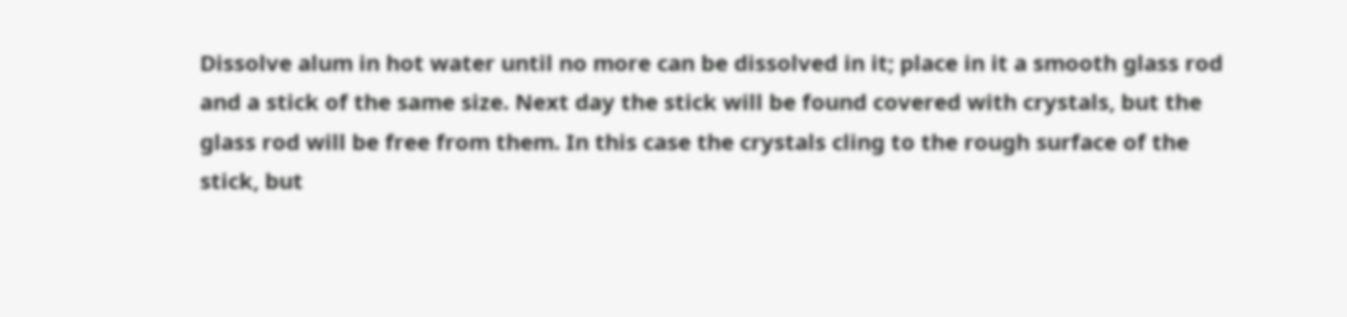Dissolve alum in hot water until no more can be dissolved in it; place in it a smooth glass rod and a stick of the same size. Next day the stick will be found covered with crystals, but the glass rod will be free from them. In this case the crystals cling to the rough surface of the stick, but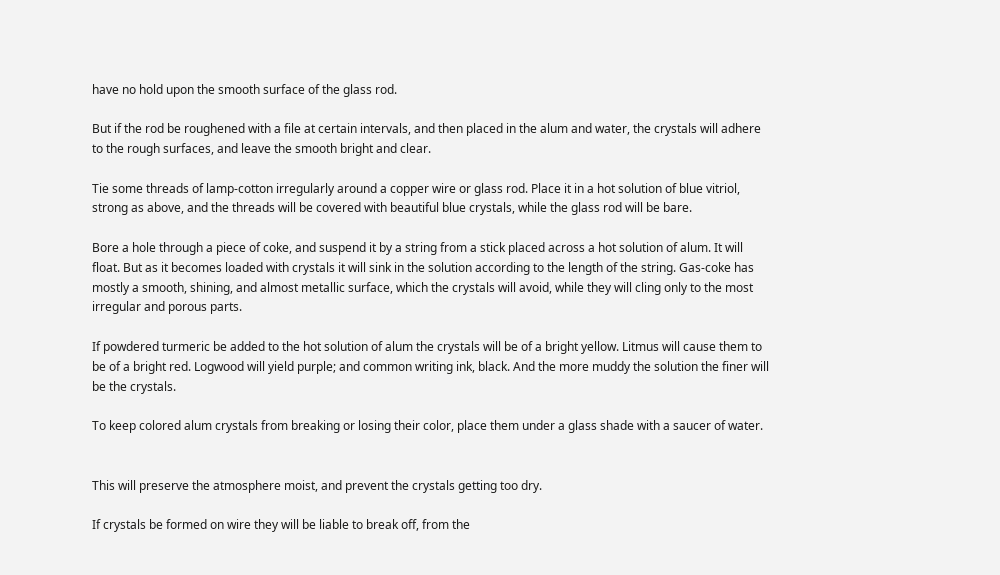have no hold upon the smooth surface of the glass rod.

But if the rod be roughened with a file at certain intervals, and then placed in the alum and water, the crystals will adhere to the rough surfaces, and leave the smooth bright and clear.

Tie some threads of lamp-cotton irregularly around a copper wire or glass rod. Place it in a hot solution of blue vitriol, strong as above, and the threads will be covered with beautiful blue crystals, while the glass rod will be bare.

Bore a hole through a piece of coke, and suspend it by a string from a stick placed across a hot solution of alum. It will float. But as it becomes loaded with crystals it will sink in the solution according to the length of the string. Gas-coke has mostly a smooth, shining, and almost metallic surface, which the crystals will avoid, while they will cling only to the most irregular and porous parts.

If powdered turmeric be added to the hot solution of alum the crystals will be of a bright yellow. Litmus will cause them to be of a bright red. Logwood will yield purple; and common writing ink, black. And the more muddy the solution the finer will be the crystals.

To keep colored alum crystals from breaking or losing their color, place them under a glass shade with a saucer of water.


This will preserve the atmosphere moist, and prevent the crystals getting too dry.

If crystals be formed on wire they will be liable to break off, from the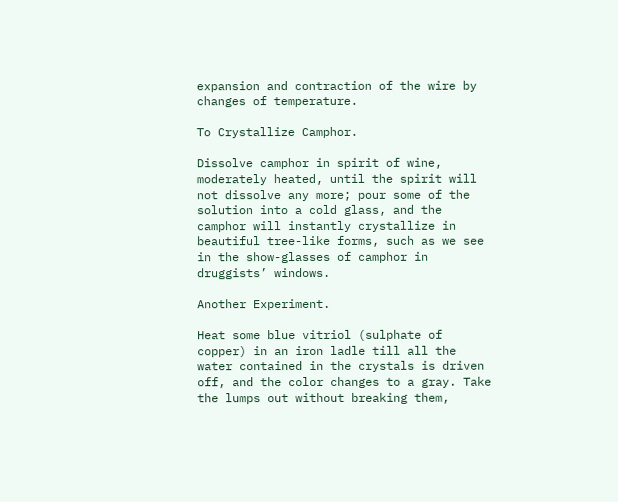expansion and contraction of the wire by changes of temperature.

To Crystallize Camphor.

Dissolve camphor in spirit of wine, moderately heated, until the spirit will not dissolve any more; pour some of the solution into a cold glass, and the camphor will instantly crystallize in beautiful tree-like forms, such as we see in the show-glasses of camphor in druggists’ windows.

Another Experiment.

Heat some blue vitriol (sulphate of copper) in an iron ladle till all the water contained in the crystals is driven off, and the color changes to a gray. Take the lumps out without breaking them,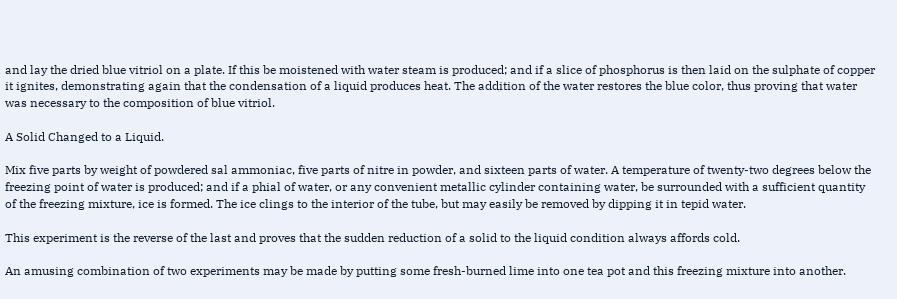and lay the dried blue vitriol on a plate. If this be moistened with water steam is produced; and if a slice of phosphorus is then laid on the sulphate of copper it ignites, demonstrating again that the condensation of a liquid produces heat. The addition of the water restores the blue color, thus proving that water was necessary to the composition of blue vitriol.

A Solid Changed to a Liquid.

Mix five parts by weight of powdered sal ammoniac, five parts of nitre in powder, and sixteen parts of water. A temperature of twenty-two degrees below the freezing point of water is produced; and if a phial of water, or any convenient metallic cylinder containing water, be surrounded with a sufficient quantity of the freezing mixture, ice is formed. The ice clings to the interior of the tube, but may easily be removed by dipping it in tepid water.

This experiment is the reverse of the last and proves that the sudden reduction of a solid to the liquid condition always affords cold.

An amusing combination of two experiments may be made by putting some fresh-burned lime into one tea pot and this freezing mixture into another.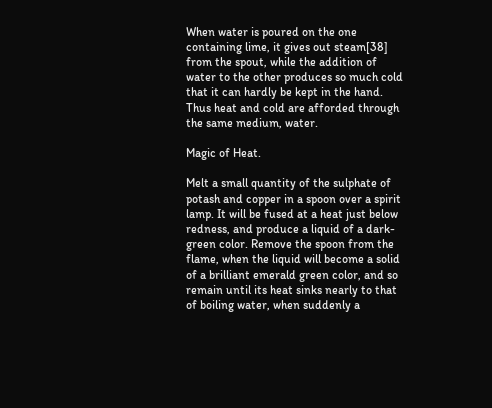When water is poured on the one containing lime, it gives out steam[38] from the spout, while the addition of water to the other produces so much cold that it can hardly be kept in the hand. Thus heat and cold are afforded through the same medium, water.

Magic of Heat.

Melt a small quantity of the sulphate of potash and copper in a spoon over a spirit lamp. It will be fused at a heat just below redness, and produce a liquid of a dark-green color. Remove the spoon from the flame, when the liquid will become a solid of a brilliant emerald green color, and so remain until its heat sinks nearly to that of boiling water, when suddenly a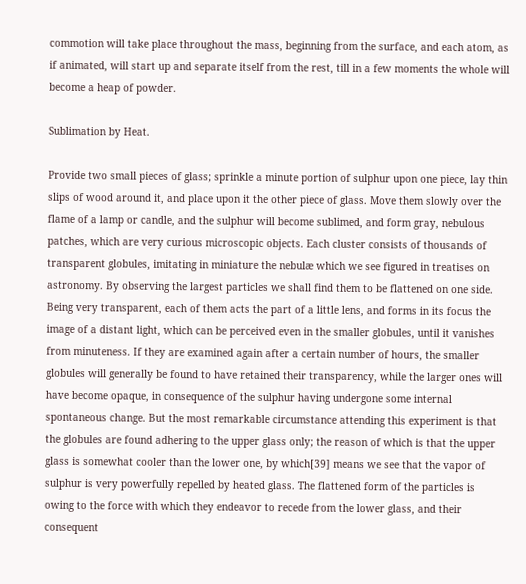commotion will take place throughout the mass, beginning from the surface, and each atom, as if animated, will start up and separate itself from the rest, till in a few moments the whole will become a heap of powder.

Sublimation by Heat.

Provide two small pieces of glass; sprinkle a minute portion of sulphur upon one piece, lay thin slips of wood around it, and place upon it the other piece of glass. Move them slowly over the flame of a lamp or candle, and the sulphur will become sublimed, and form gray, nebulous patches, which are very curious microscopic objects. Each cluster consists of thousands of transparent globules, imitating in miniature the nebulæ which we see figured in treatises on astronomy. By observing the largest particles we shall find them to be flattened on one side. Being very transparent, each of them acts the part of a little lens, and forms in its focus the image of a distant light, which can be perceived even in the smaller globules, until it vanishes from minuteness. If they are examined again after a certain number of hours, the smaller globules will generally be found to have retained their transparency, while the larger ones will have become opaque, in consequence of the sulphur having undergone some internal spontaneous change. But the most remarkable circumstance attending this experiment is that the globules are found adhering to the upper glass only; the reason of which is that the upper glass is somewhat cooler than the lower one, by which[39] means we see that the vapor of sulphur is very powerfully repelled by heated glass. The flattened form of the particles is owing to the force with which they endeavor to recede from the lower glass, and their consequent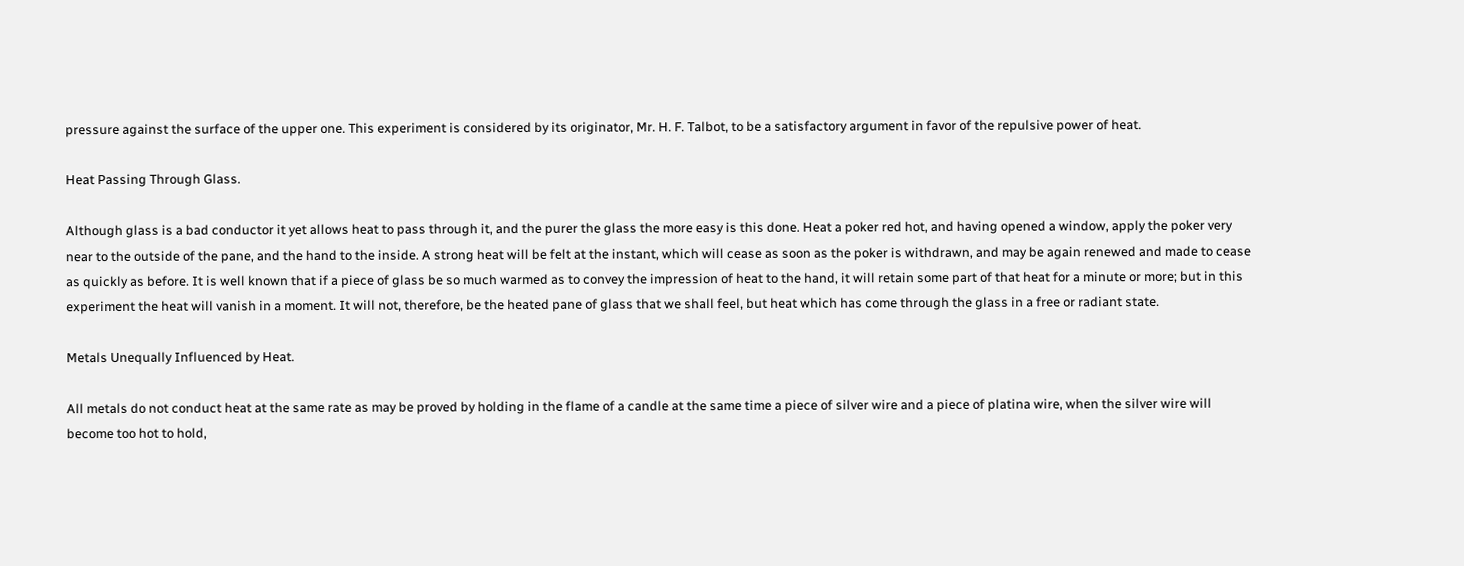pressure against the surface of the upper one. This experiment is considered by its originator, Mr. H. F. Talbot, to be a satisfactory argument in favor of the repulsive power of heat.

Heat Passing Through Glass.

Although glass is a bad conductor it yet allows heat to pass through it, and the purer the glass the more easy is this done. Heat a poker red hot, and having opened a window, apply the poker very near to the outside of the pane, and the hand to the inside. A strong heat will be felt at the instant, which will cease as soon as the poker is withdrawn, and may be again renewed and made to cease as quickly as before. It is well known that if a piece of glass be so much warmed as to convey the impression of heat to the hand, it will retain some part of that heat for a minute or more; but in this experiment the heat will vanish in a moment. It will not, therefore, be the heated pane of glass that we shall feel, but heat which has come through the glass in a free or radiant state.

Metals Unequally Influenced by Heat.

All metals do not conduct heat at the same rate as may be proved by holding in the flame of a candle at the same time a piece of silver wire and a piece of platina wire, when the silver wire will become too hot to hold,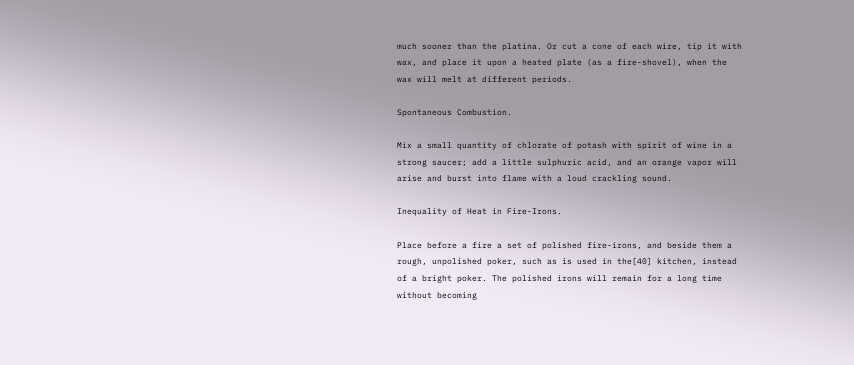much sooner than the platina. Or cut a cone of each wire, tip it with wax, and place it upon a heated plate (as a fire-shovel), when the wax will melt at different periods.

Spontaneous Combustion.

Mix a small quantity of chlorate of potash with spirit of wine in a strong saucer; add a little sulphuric acid, and an orange vapor will arise and burst into flame with a loud crackling sound.

Inequality of Heat in Fire-Irons.

Place before a fire a set of polished fire-irons, and beside them a rough, unpolished poker, such as is used in the[40] kitchen, instead of a bright poker. The polished irons will remain for a long time without becoming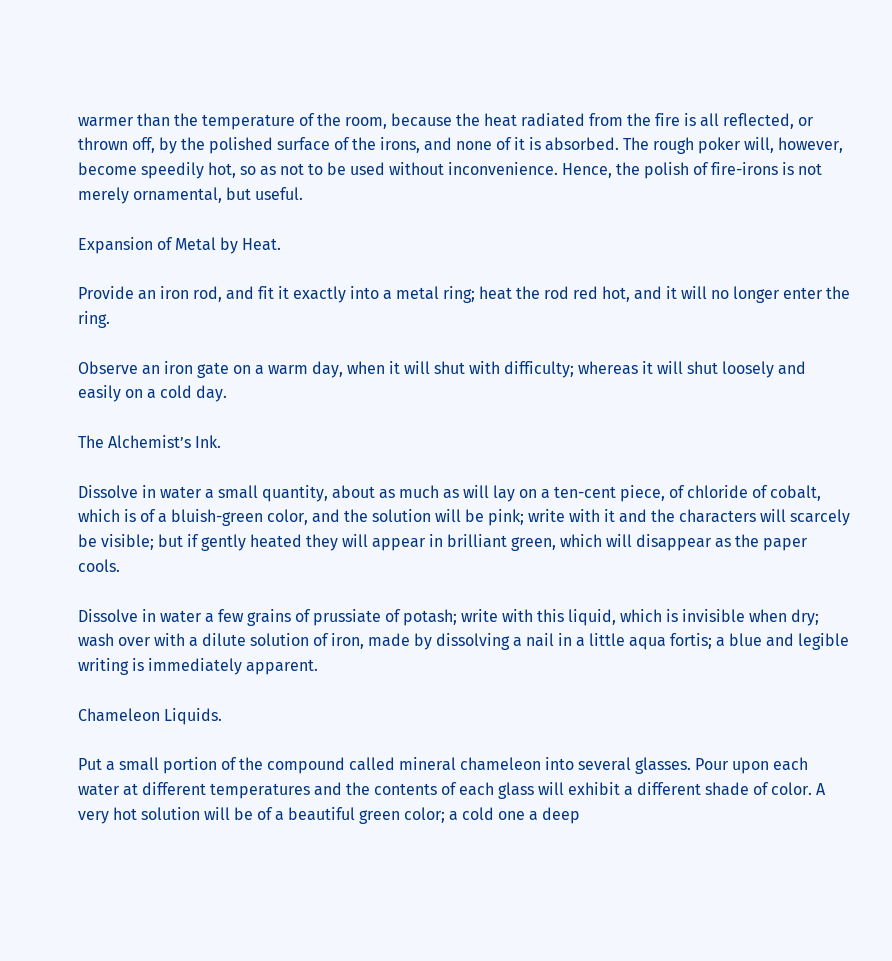warmer than the temperature of the room, because the heat radiated from the fire is all reflected, or thrown off, by the polished surface of the irons, and none of it is absorbed. The rough poker will, however, become speedily hot, so as not to be used without inconvenience. Hence, the polish of fire-irons is not merely ornamental, but useful.

Expansion of Metal by Heat.

Provide an iron rod, and fit it exactly into a metal ring; heat the rod red hot, and it will no longer enter the ring.

Observe an iron gate on a warm day, when it will shut with difficulty; whereas it will shut loosely and easily on a cold day.

The Alchemist’s Ink.

Dissolve in water a small quantity, about as much as will lay on a ten-cent piece, of chloride of cobalt, which is of a bluish-green color, and the solution will be pink; write with it and the characters will scarcely be visible; but if gently heated they will appear in brilliant green, which will disappear as the paper cools.

Dissolve in water a few grains of prussiate of potash; write with this liquid, which is invisible when dry; wash over with a dilute solution of iron, made by dissolving a nail in a little aqua fortis; a blue and legible writing is immediately apparent.

Chameleon Liquids.

Put a small portion of the compound called mineral chameleon into several glasses. Pour upon each water at different temperatures and the contents of each glass will exhibit a different shade of color. A very hot solution will be of a beautiful green color; a cold one a deep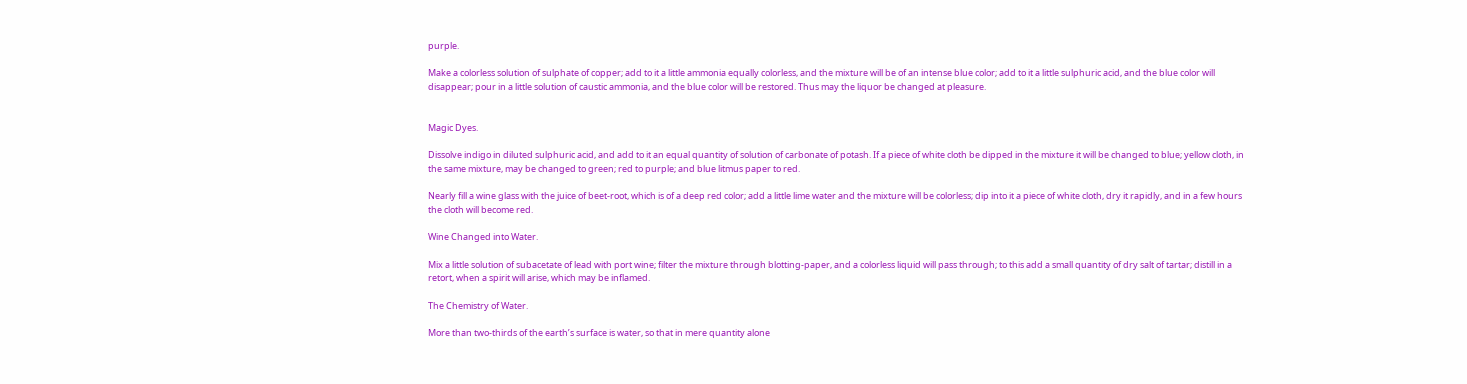purple.

Make a colorless solution of sulphate of copper; add to it a little ammonia equally colorless, and the mixture will be of an intense blue color; add to it a little sulphuric acid, and the blue color will disappear; pour in a little solution of caustic ammonia, and the blue color will be restored. Thus may the liquor be changed at pleasure.


Magic Dyes.

Dissolve indigo in diluted sulphuric acid, and add to it an equal quantity of solution of carbonate of potash. If a piece of white cloth be dipped in the mixture it will be changed to blue; yellow cloth, in the same mixture, may be changed to green; red to purple; and blue litmus paper to red.

Nearly fill a wine glass with the juice of beet-root, which is of a deep red color; add a little lime water and the mixture will be colorless; dip into it a piece of white cloth, dry it rapidly, and in a few hours the cloth will become red.

Wine Changed into Water.

Mix a little solution of subacetate of lead with port wine; filter the mixture through blotting-paper, and a colorless liquid will pass through; to this add a small quantity of dry salt of tartar; distill in a retort, when a spirit will arise, which may be inflamed.

The Chemistry of Water.

More than two-thirds of the earth’s surface is water, so that in mere quantity alone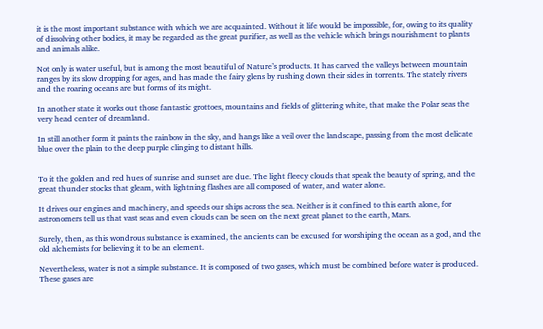it is the most important substance with which we are acquainted. Without it life would be impossible, for, owing to its quality of dissolving other bodies, it may be regarded as the great purifier, as well as the vehicle which brings nourishment to plants and animals alike.

Not only is water useful, but is among the most beautiful of Nature’s products. It has carved the valleys between mountain ranges by its slow dropping for ages, and has made the fairy glens by rushing down their sides in torrents. The stately rivers and the roaring oceans are but forms of its might.

In another state it works out those fantastic grottoes, mountains and fields of glittering white, that make the Polar seas the very head center of dreamland.

In still another form it paints the rainbow in the sky, and hangs like a veil over the landscape, passing from the most delicate blue over the plain to the deep purple clinging to distant hills.


To it the golden and red hues of sunrise and sunset are due. The light fleecy clouds that speak the beauty of spring, and the great thunder stocks that gleam, with lightning flashes are all composed of water, and water alone.

It drives our engines and machinery, and speeds our ships across the sea. Neither is it confined to this earth alone, for astronomers tell us that vast seas and even clouds can be seen on the next great planet to the earth, Mars.

Surely, then, as this wondrous substance is examined, the ancients can be excused for worshiping the ocean as a god, and the old alchemists for believing it to be an element.

Nevertheless, water is not a simple substance. It is composed of two gases, which must be combined before water is produced. These gases are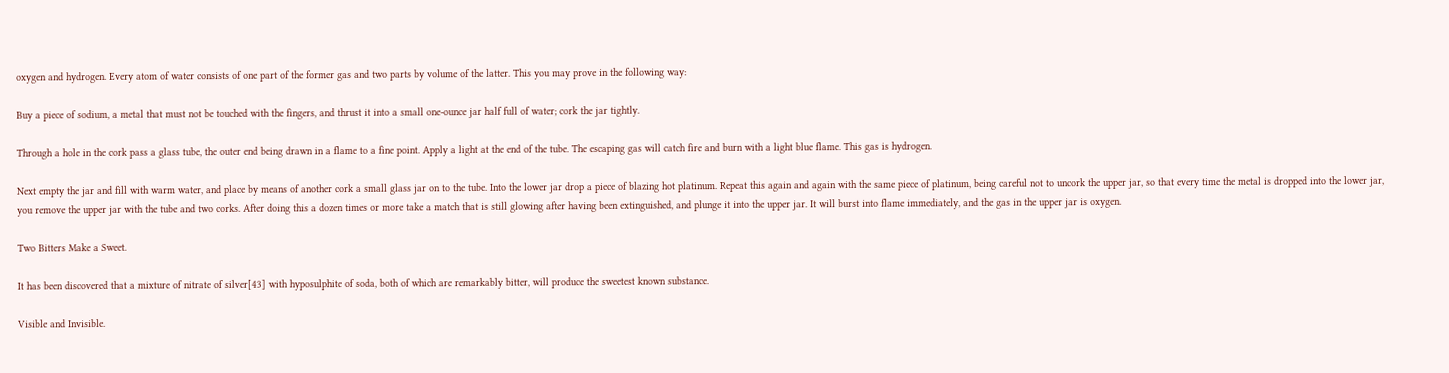oxygen and hydrogen. Every atom of water consists of one part of the former gas and two parts by volume of the latter. This you may prove in the following way:

Buy a piece of sodium, a metal that must not be touched with the fingers, and thrust it into a small one-ounce jar half full of water; cork the jar tightly.

Through a hole in the cork pass a glass tube, the outer end being drawn in a flame to a fine point. Apply a light at the end of the tube. The escaping gas will catch fire and burn with a light blue flame. This gas is hydrogen.

Next empty the jar and fill with warm water, and place by means of another cork a small glass jar on to the tube. Into the lower jar drop a piece of blazing hot platinum. Repeat this again and again with the same piece of platinum, being careful not to uncork the upper jar, so that every time the metal is dropped into the lower jar, you remove the upper jar with the tube and two corks. After doing this a dozen times or more take a match that is still glowing after having been extinguished, and plunge it into the upper jar. It will burst into flame immediately, and the gas in the upper jar is oxygen.

Two Bitters Make a Sweet.

It has been discovered that a mixture of nitrate of silver[43] with hyposulphite of soda, both of which are remarkably bitter, will produce the sweetest known substance.

Visible and Invisible.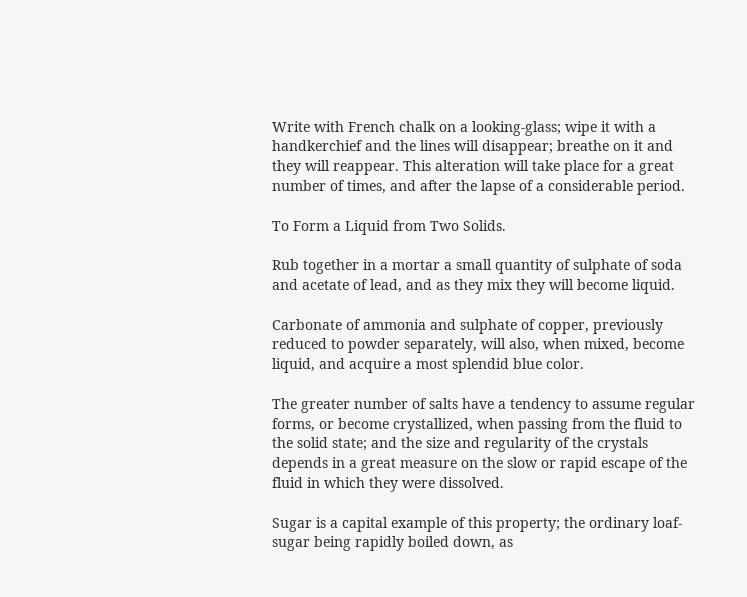Write with French chalk on a looking-glass; wipe it with a handkerchief and the lines will disappear; breathe on it and they will reappear. This alteration will take place for a great number of times, and after the lapse of a considerable period.

To Form a Liquid from Two Solids.

Rub together in a mortar a small quantity of sulphate of soda and acetate of lead, and as they mix they will become liquid.

Carbonate of ammonia and sulphate of copper, previously reduced to powder separately, will also, when mixed, become liquid, and acquire a most splendid blue color.

The greater number of salts have a tendency to assume regular forms, or become crystallized, when passing from the fluid to the solid state; and the size and regularity of the crystals depends in a great measure on the slow or rapid escape of the fluid in which they were dissolved.

Sugar is a capital example of this property; the ordinary loaf-sugar being rapidly boiled down, as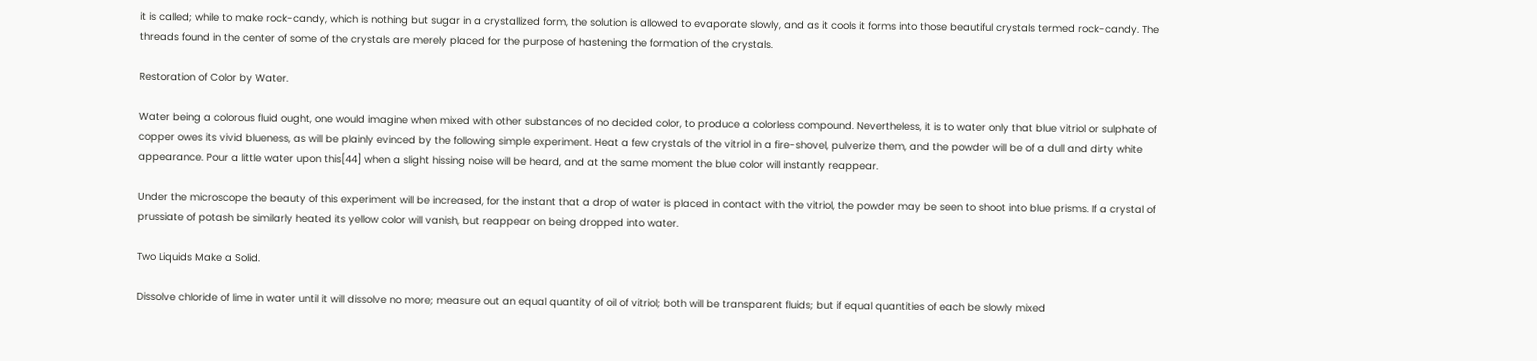it is called; while to make rock-candy, which is nothing but sugar in a crystallized form, the solution is allowed to evaporate slowly, and as it cools it forms into those beautiful crystals termed rock-candy. The threads found in the center of some of the crystals are merely placed for the purpose of hastening the formation of the crystals.

Restoration of Color by Water.

Water being a colorous fluid ought, one would imagine when mixed with other substances of no decided color, to produce a colorless compound. Nevertheless, it is to water only that blue vitriol or sulphate of copper owes its vivid blueness, as will be plainly evinced by the following simple experiment. Heat a few crystals of the vitriol in a fire-shovel, pulverize them, and the powder will be of a dull and dirty white appearance. Pour a little water upon this[44] when a slight hissing noise will be heard, and at the same moment the blue color will instantly reappear.

Under the microscope the beauty of this experiment will be increased, for the instant that a drop of water is placed in contact with the vitriol, the powder may be seen to shoot into blue prisms. If a crystal of prussiate of potash be similarly heated its yellow color will vanish, but reappear on being dropped into water.

Two Liquids Make a Solid.

Dissolve chloride of lime in water until it will dissolve no more; measure out an equal quantity of oil of vitriol; both will be transparent fluids; but if equal quantities of each be slowly mixed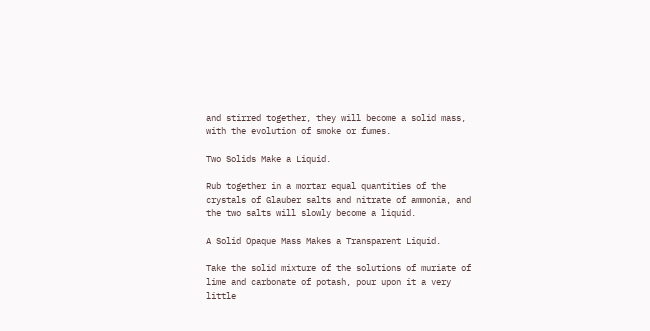and stirred together, they will become a solid mass, with the evolution of smoke or fumes.

Two Solids Make a Liquid.

Rub together in a mortar equal quantities of the crystals of Glauber salts and nitrate of ammonia, and the two salts will slowly become a liquid.

A Solid Opaque Mass Makes a Transparent Liquid.

Take the solid mixture of the solutions of muriate of lime and carbonate of potash, pour upon it a very little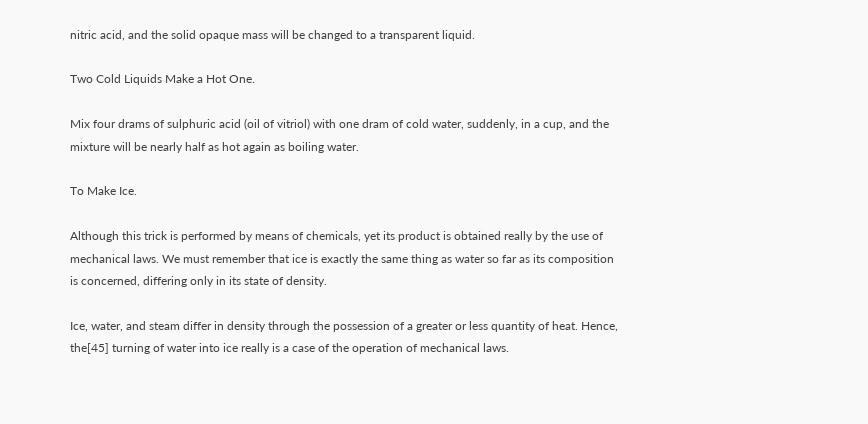nitric acid, and the solid opaque mass will be changed to a transparent liquid.

Two Cold Liquids Make a Hot One.

Mix four drams of sulphuric acid (oil of vitriol) with one dram of cold water, suddenly, in a cup, and the mixture will be nearly half as hot again as boiling water.

To Make Ice.

Although this trick is performed by means of chemicals, yet its product is obtained really by the use of mechanical laws. We must remember that ice is exactly the same thing as water so far as its composition is concerned, differing only in its state of density.

Ice, water, and steam differ in density through the possession of a greater or less quantity of heat. Hence, the[45] turning of water into ice really is a case of the operation of mechanical laws.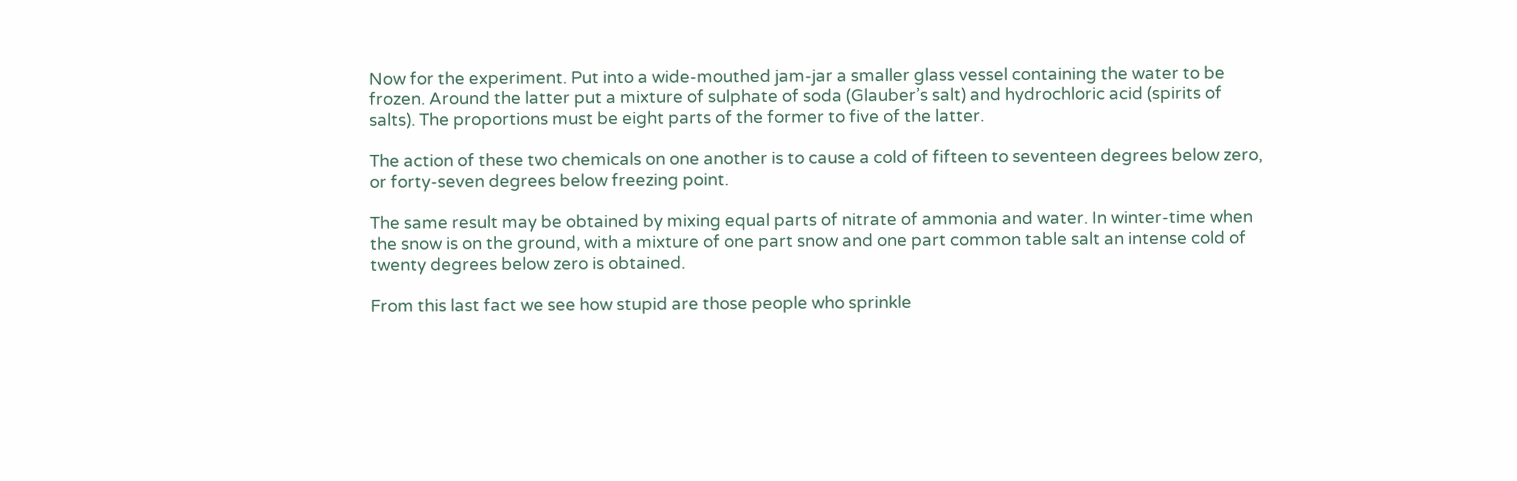Now for the experiment. Put into a wide-mouthed jam-jar a smaller glass vessel containing the water to be frozen. Around the latter put a mixture of sulphate of soda (Glauber’s salt) and hydrochloric acid (spirits of salts). The proportions must be eight parts of the former to five of the latter.

The action of these two chemicals on one another is to cause a cold of fifteen to seventeen degrees below zero, or forty-seven degrees below freezing point.

The same result may be obtained by mixing equal parts of nitrate of ammonia and water. In winter-time when the snow is on the ground, with a mixture of one part snow and one part common table salt an intense cold of twenty degrees below zero is obtained.

From this last fact we see how stupid are those people who sprinkle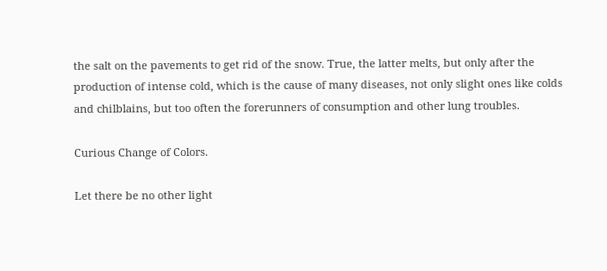the salt on the pavements to get rid of the snow. True, the latter melts, but only after the production of intense cold, which is the cause of many diseases, not only slight ones like colds and chilblains, but too often the forerunners of consumption and other lung troubles.

Curious Change of Colors.

Let there be no other light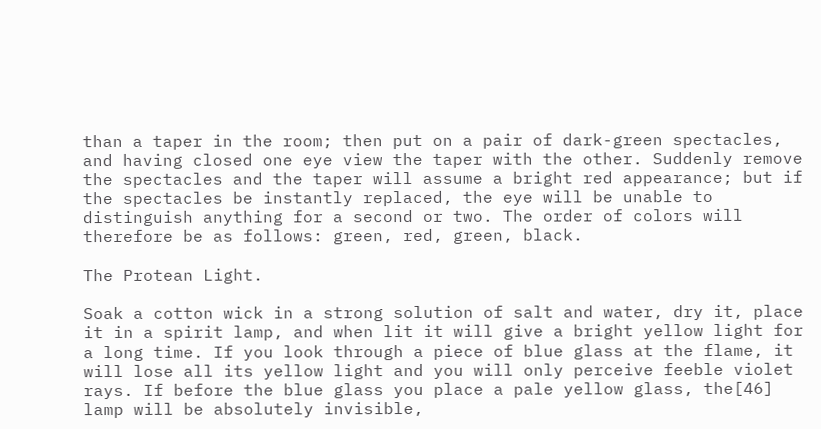than a taper in the room; then put on a pair of dark-green spectacles, and having closed one eye view the taper with the other. Suddenly remove the spectacles and the taper will assume a bright red appearance; but if the spectacles be instantly replaced, the eye will be unable to distinguish anything for a second or two. The order of colors will therefore be as follows: green, red, green, black.

The Protean Light.

Soak a cotton wick in a strong solution of salt and water, dry it, place it in a spirit lamp, and when lit it will give a bright yellow light for a long time. If you look through a piece of blue glass at the flame, it will lose all its yellow light and you will only perceive feeble violet rays. If before the blue glass you place a pale yellow glass, the[46] lamp will be absolutely invisible,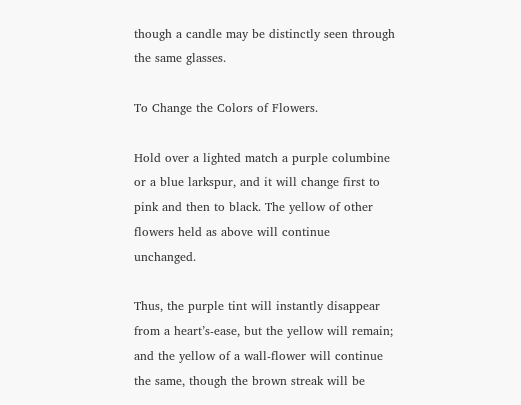though a candle may be distinctly seen through the same glasses.

To Change the Colors of Flowers.

Hold over a lighted match a purple columbine or a blue larkspur, and it will change first to pink and then to black. The yellow of other flowers held as above will continue unchanged.

Thus, the purple tint will instantly disappear from a heart’s-ease, but the yellow will remain; and the yellow of a wall-flower will continue the same, though the brown streak will be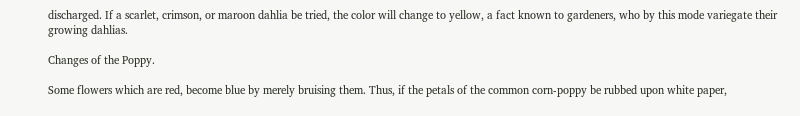discharged. If a scarlet, crimson, or maroon dahlia be tried, the color will change to yellow, a fact known to gardeners, who by this mode variegate their growing dahlias.

Changes of the Poppy.

Some flowers which are red, become blue by merely bruising them. Thus, if the petals of the common corn-poppy be rubbed upon white paper,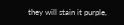they will stain it purple,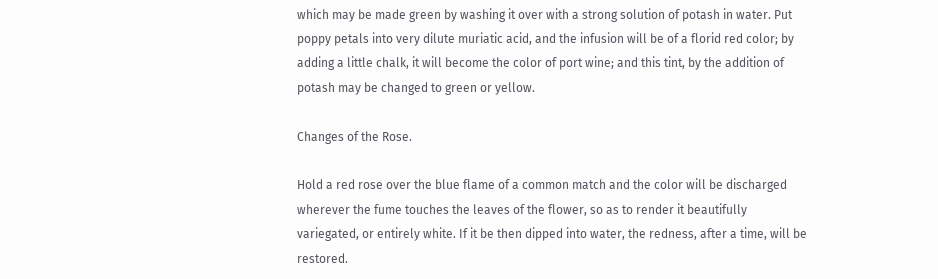which may be made green by washing it over with a strong solution of potash in water. Put poppy petals into very dilute muriatic acid, and the infusion will be of a florid red color; by adding a little chalk, it will become the color of port wine; and this tint, by the addition of potash may be changed to green or yellow.

Changes of the Rose.

Hold a red rose over the blue flame of a common match and the color will be discharged wherever the fume touches the leaves of the flower, so as to render it beautifully variegated, or entirely white. If it be then dipped into water, the redness, after a time, will be restored.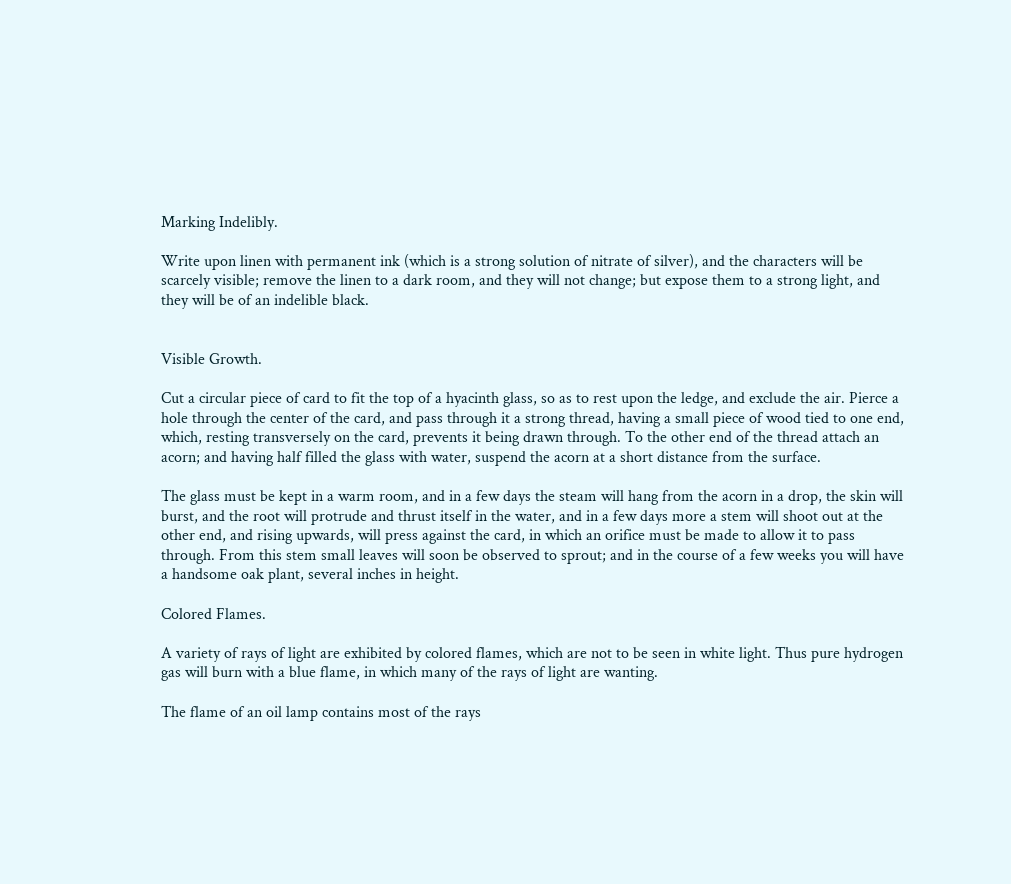Marking Indelibly.

Write upon linen with permanent ink (which is a strong solution of nitrate of silver), and the characters will be scarcely visible; remove the linen to a dark room, and they will not change; but expose them to a strong light, and they will be of an indelible black.


Visible Growth.

Cut a circular piece of card to fit the top of a hyacinth glass, so as to rest upon the ledge, and exclude the air. Pierce a hole through the center of the card, and pass through it a strong thread, having a small piece of wood tied to one end, which, resting transversely on the card, prevents it being drawn through. To the other end of the thread attach an acorn; and having half filled the glass with water, suspend the acorn at a short distance from the surface.

The glass must be kept in a warm room, and in a few days the steam will hang from the acorn in a drop, the skin will burst, and the root will protrude and thrust itself in the water, and in a few days more a stem will shoot out at the other end, and rising upwards, will press against the card, in which an orifice must be made to allow it to pass through. From this stem small leaves will soon be observed to sprout; and in the course of a few weeks you will have a handsome oak plant, several inches in height.

Colored Flames.

A variety of rays of light are exhibited by colored flames, which are not to be seen in white light. Thus pure hydrogen gas will burn with a blue flame, in which many of the rays of light are wanting.

The flame of an oil lamp contains most of the rays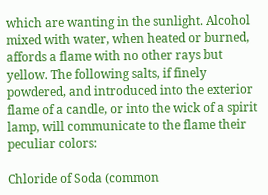which are wanting in the sunlight. Alcohol mixed with water, when heated or burned, affords a flame with no other rays but yellow. The following salts, if finely powdered, and introduced into the exterior flame of a candle, or into the wick of a spirit lamp, will communicate to the flame their peculiar colors:

Chloride of Soda (common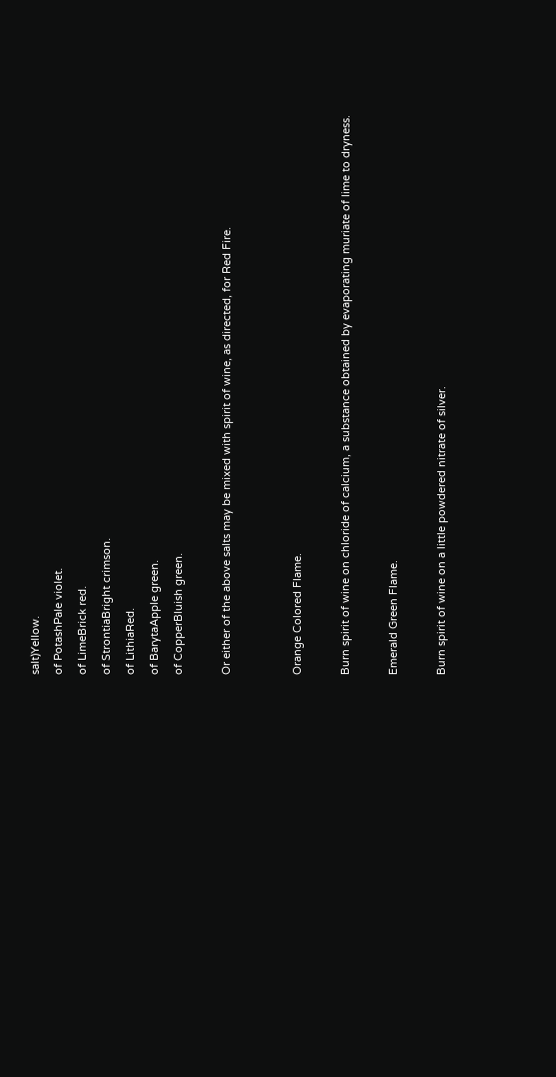salt)Yellow.
of PotashPale violet.
of LimeBrick red.
of StrontiaBright crimson.
of LithiaRed.
of BarytaApple green.
of CopperBluish green.

Or either of the above salts may be mixed with spirit of wine, as directed, for Red Fire.


Orange Colored Flame.

Burn spirit of wine on chloride of calcium, a substance obtained by evaporating muriate of lime to dryness.

Emerald Green Flame.

Burn spirit of wine on a little powdered nitrate of silver.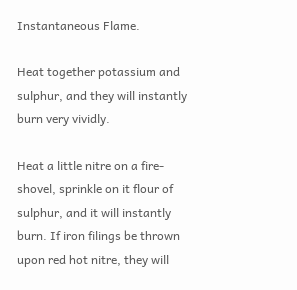Instantaneous Flame.

Heat together potassium and sulphur, and they will instantly burn very vividly.

Heat a little nitre on a fire-shovel, sprinkle on it flour of sulphur, and it will instantly burn. If iron filings be thrown upon red hot nitre, they will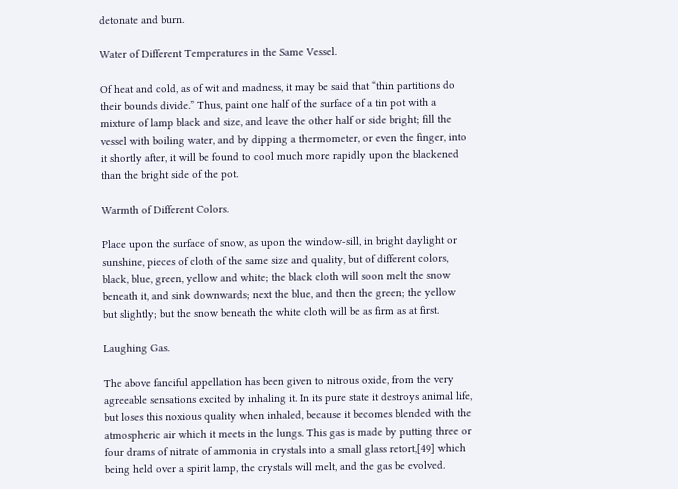detonate and burn.

Water of Different Temperatures in the Same Vessel.

Of heat and cold, as of wit and madness, it may be said that “thin partitions do their bounds divide.” Thus, paint one half of the surface of a tin pot with a mixture of lamp black and size, and leave the other half or side bright; fill the vessel with boiling water, and by dipping a thermometer, or even the finger, into it shortly after, it will be found to cool much more rapidly upon the blackened than the bright side of the pot.

Warmth of Different Colors.

Place upon the surface of snow, as upon the window-sill, in bright daylight or sunshine, pieces of cloth of the same size and quality, but of different colors, black, blue, green, yellow and white; the black cloth will soon melt the snow beneath it, and sink downwards; next the blue, and then the green; the yellow but slightly; but the snow beneath the white cloth will be as firm as at first.

Laughing Gas.

The above fanciful appellation has been given to nitrous oxide, from the very agreeable sensations excited by inhaling it. In its pure state it destroys animal life, but loses this noxious quality when inhaled, because it becomes blended with the atmospheric air which it meets in the lungs. This gas is made by putting three or four drams of nitrate of ammonia in crystals into a small glass retort,[49] which being held over a spirit lamp, the crystals will melt, and the gas be evolved.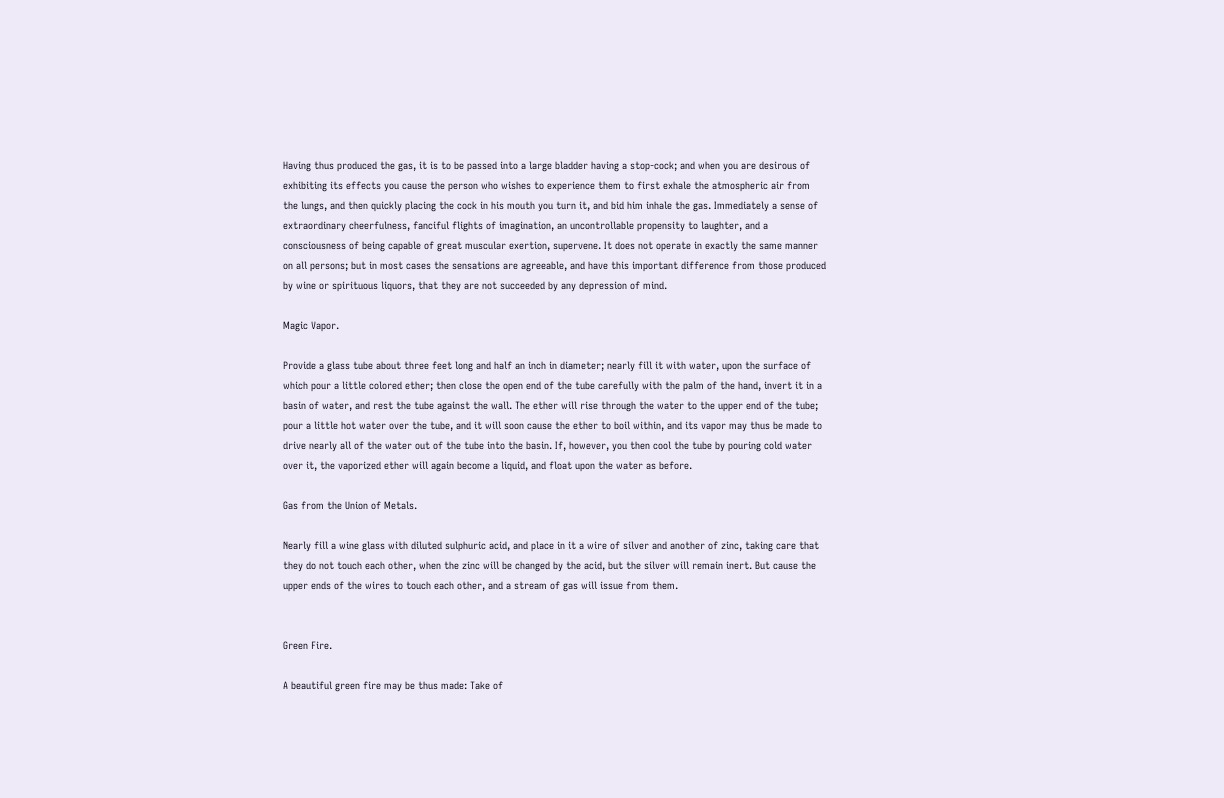Having thus produced the gas, it is to be passed into a large bladder having a stop-cock; and when you are desirous of exhibiting its effects you cause the person who wishes to experience them to first exhale the atmospheric air from the lungs, and then quickly placing the cock in his mouth you turn it, and bid him inhale the gas. Immediately a sense of extraordinary cheerfulness, fanciful flights of imagination, an uncontrollable propensity to laughter, and a consciousness of being capable of great muscular exertion, supervene. It does not operate in exactly the same manner on all persons; but in most cases the sensations are agreeable, and have this important difference from those produced by wine or spirituous liquors, that they are not succeeded by any depression of mind.

Magic Vapor.

Provide a glass tube about three feet long and half an inch in diameter; nearly fill it with water, upon the surface of which pour a little colored ether; then close the open end of the tube carefully with the palm of the hand, invert it in a basin of water, and rest the tube against the wall. The ether will rise through the water to the upper end of the tube; pour a little hot water over the tube, and it will soon cause the ether to boil within, and its vapor may thus be made to drive nearly all of the water out of the tube into the basin. If, however, you then cool the tube by pouring cold water over it, the vaporized ether will again become a liquid, and float upon the water as before.

Gas from the Union of Metals.

Nearly fill a wine glass with diluted sulphuric acid, and place in it a wire of silver and another of zinc, taking care that they do not touch each other, when the zinc will be changed by the acid, but the silver will remain inert. But cause the upper ends of the wires to touch each other, and a stream of gas will issue from them.


Green Fire.

A beautiful green fire may be thus made: Take of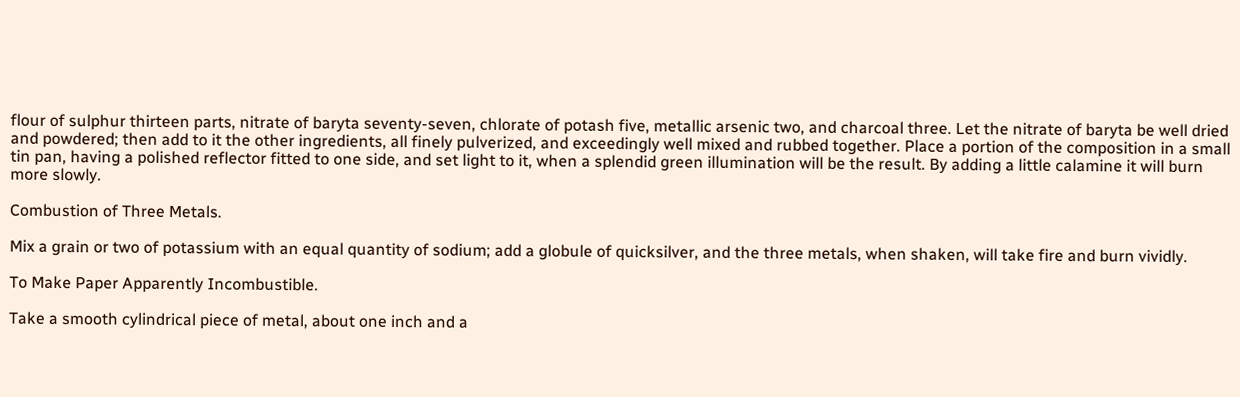flour of sulphur thirteen parts, nitrate of baryta seventy-seven, chlorate of potash five, metallic arsenic two, and charcoal three. Let the nitrate of baryta be well dried and powdered; then add to it the other ingredients, all finely pulverized, and exceedingly well mixed and rubbed together. Place a portion of the composition in a small tin pan, having a polished reflector fitted to one side, and set light to it, when a splendid green illumination will be the result. By adding a little calamine it will burn more slowly.

Combustion of Three Metals.

Mix a grain or two of potassium with an equal quantity of sodium; add a globule of quicksilver, and the three metals, when shaken, will take fire and burn vividly.

To Make Paper Apparently Incombustible.

Take a smooth cylindrical piece of metal, about one inch and a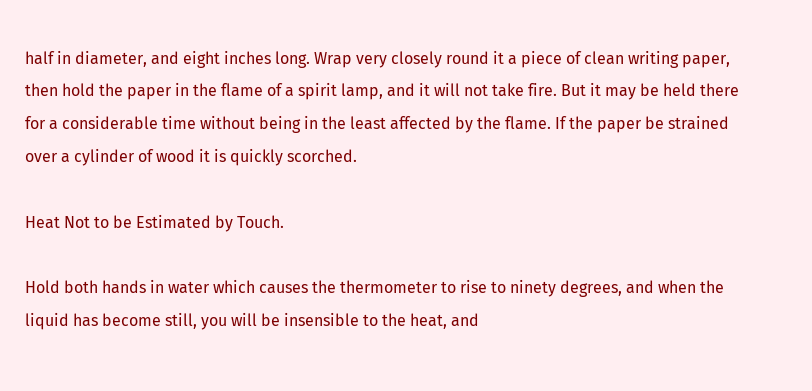half in diameter, and eight inches long. Wrap very closely round it a piece of clean writing paper, then hold the paper in the flame of a spirit lamp, and it will not take fire. But it may be held there for a considerable time without being in the least affected by the flame. If the paper be strained over a cylinder of wood it is quickly scorched.

Heat Not to be Estimated by Touch.

Hold both hands in water which causes the thermometer to rise to ninety degrees, and when the liquid has become still, you will be insensible to the heat, and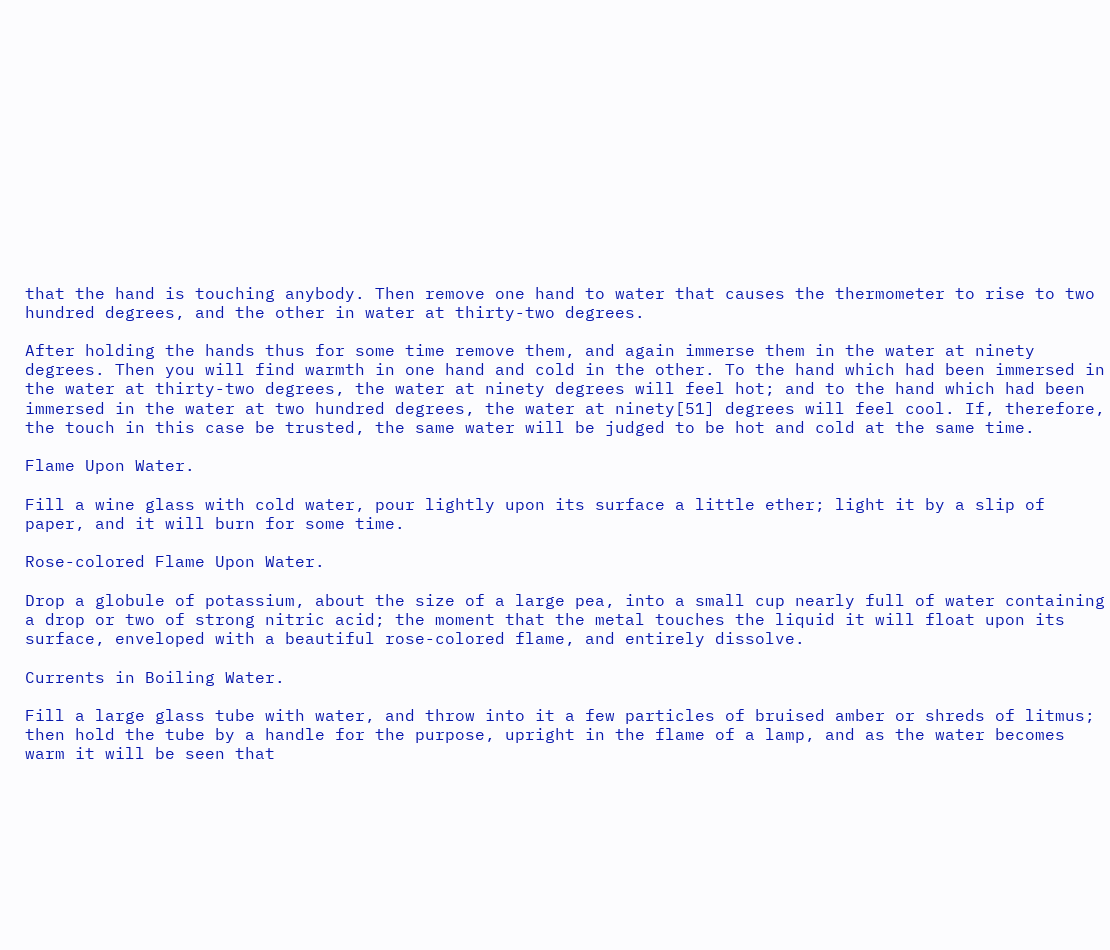that the hand is touching anybody. Then remove one hand to water that causes the thermometer to rise to two hundred degrees, and the other in water at thirty-two degrees.

After holding the hands thus for some time remove them, and again immerse them in the water at ninety degrees. Then you will find warmth in one hand and cold in the other. To the hand which had been immersed in the water at thirty-two degrees, the water at ninety degrees will feel hot; and to the hand which had been immersed in the water at two hundred degrees, the water at ninety[51] degrees will feel cool. If, therefore, the touch in this case be trusted, the same water will be judged to be hot and cold at the same time.

Flame Upon Water.

Fill a wine glass with cold water, pour lightly upon its surface a little ether; light it by a slip of paper, and it will burn for some time.

Rose-colored Flame Upon Water.

Drop a globule of potassium, about the size of a large pea, into a small cup nearly full of water containing a drop or two of strong nitric acid; the moment that the metal touches the liquid it will float upon its surface, enveloped with a beautiful rose-colored flame, and entirely dissolve.

Currents in Boiling Water.

Fill a large glass tube with water, and throw into it a few particles of bruised amber or shreds of litmus; then hold the tube by a handle for the purpose, upright in the flame of a lamp, and as the water becomes warm it will be seen that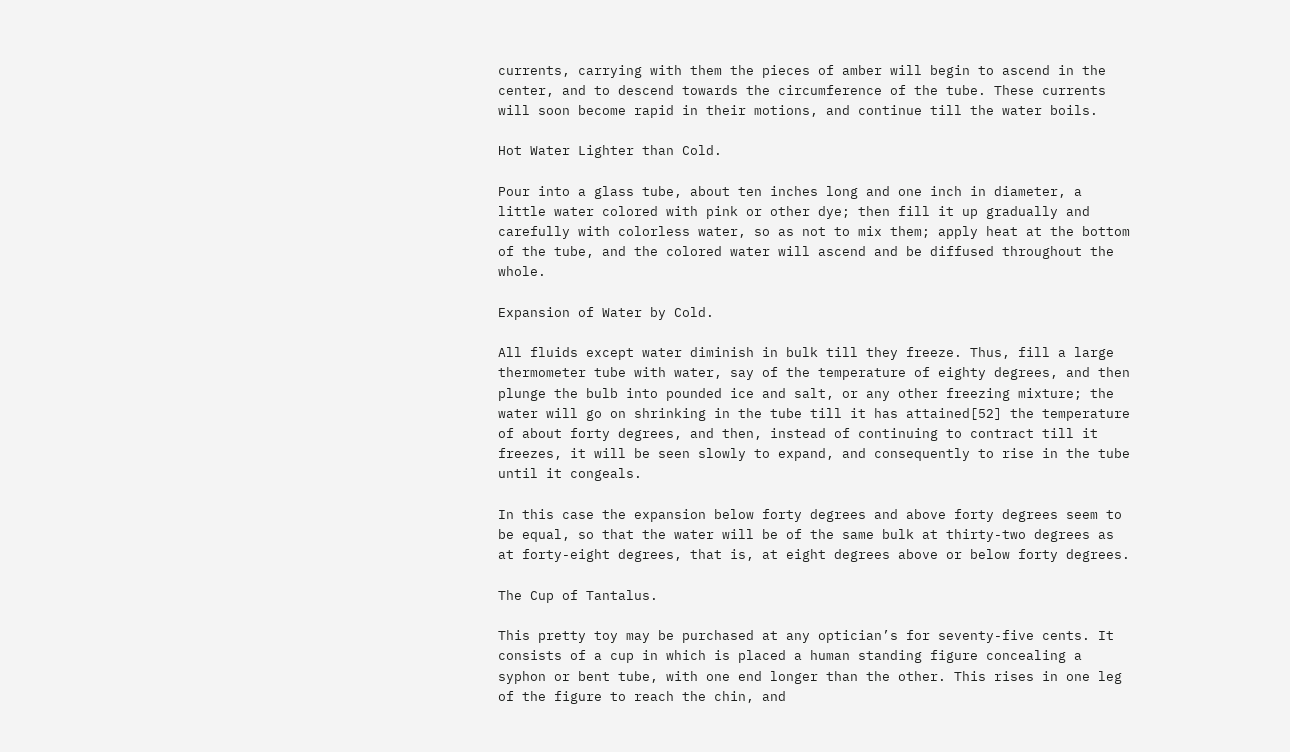currents, carrying with them the pieces of amber will begin to ascend in the center, and to descend towards the circumference of the tube. These currents will soon become rapid in their motions, and continue till the water boils.

Hot Water Lighter than Cold.

Pour into a glass tube, about ten inches long and one inch in diameter, a little water colored with pink or other dye; then fill it up gradually and carefully with colorless water, so as not to mix them; apply heat at the bottom of the tube, and the colored water will ascend and be diffused throughout the whole.

Expansion of Water by Cold.

All fluids except water diminish in bulk till they freeze. Thus, fill a large thermometer tube with water, say of the temperature of eighty degrees, and then plunge the bulb into pounded ice and salt, or any other freezing mixture; the water will go on shrinking in the tube till it has attained[52] the temperature of about forty degrees, and then, instead of continuing to contract till it freezes, it will be seen slowly to expand, and consequently to rise in the tube until it congeals.

In this case the expansion below forty degrees and above forty degrees seem to be equal, so that the water will be of the same bulk at thirty-two degrees as at forty-eight degrees, that is, at eight degrees above or below forty degrees.

The Cup of Tantalus.

This pretty toy may be purchased at any optician’s for seventy-five cents. It consists of a cup in which is placed a human standing figure concealing a syphon or bent tube, with one end longer than the other. This rises in one leg of the figure to reach the chin, and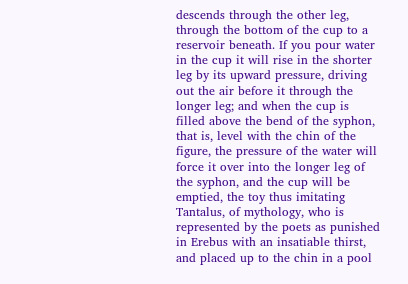descends through the other leg, through the bottom of the cup to a reservoir beneath. If you pour water in the cup it will rise in the shorter leg by its upward pressure, driving out the air before it through the longer leg; and when the cup is filled above the bend of the syphon, that is, level with the chin of the figure, the pressure of the water will force it over into the longer leg of the syphon, and the cup will be emptied, the toy thus imitating Tantalus, of mythology, who is represented by the poets as punished in Erebus with an insatiable thirst, and placed up to the chin in a pool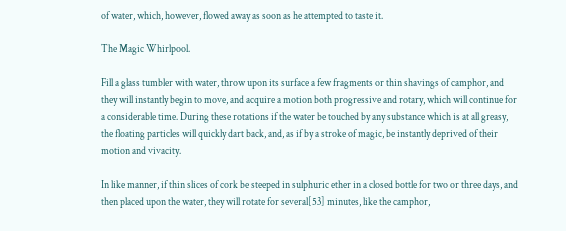of water, which, however, flowed away as soon as he attempted to taste it.

The Magic Whirlpool.

Fill a glass tumbler with water, throw upon its surface a few fragments or thin shavings of camphor, and they will instantly begin to move, and acquire a motion both progressive and rotary, which will continue for a considerable time. During these rotations if the water be touched by any substance which is at all greasy, the floating particles will quickly dart back, and, as if by a stroke of magic, be instantly deprived of their motion and vivacity.

In like manner, if thin slices of cork be steeped in sulphuric ether in a closed bottle for two or three days, and then placed upon the water, they will rotate for several[53] minutes, like the camphor,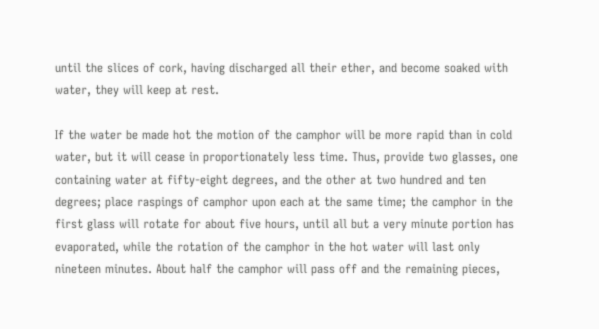until the slices of cork, having discharged all their ether, and become soaked with water, they will keep at rest.

If the water be made hot the motion of the camphor will be more rapid than in cold water, but it will cease in proportionately less time. Thus, provide two glasses, one containing water at fifty-eight degrees, and the other at two hundred and ten degrees; place raspings of camphor upon each at the same time; the camphor in the first glass will rotate for about five hours, until all but a very minute portion has evaporated, while the rotation of the camphor in the hot water will last only nineteen minutes. About half the camphor will pass off and the remaining pieces,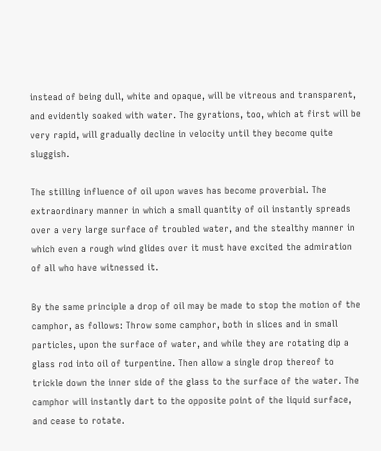instead of being dull, white and opaque, will be vitreous and transparent, and evidently soaked with water. The gyrations, too, which at first will be very rapid, will gradually decline in velocity until they become quite sluggish.

The stilling influence of oil upon waves has become proverbial. The extraordinary manner in which a small quantity of oil instantly spreads over a very large surface of troubled water, and the stealthy manner in which even a rough wind glides over it must have excited the admiration of all who have witnessed it.

By the same principle a drop of oil may be made to stop the motion of the camphor, as follows: Throw some camphor, both in slices and in small particles, upon the surface of water, and while they are rotating dip a glass rod into oil of turpentine. Then allow a single drop thereof to trickle down the inner side of the glass to the surface of the water. The camphor will instantly dart to the opposite point of the liquid surface, and cease to rotate.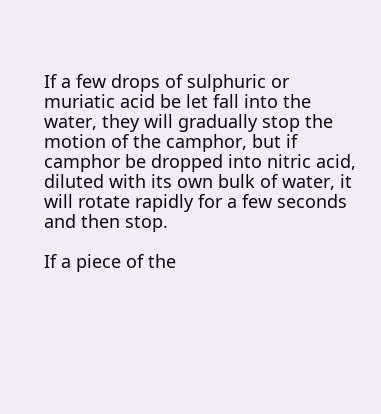If a few drops of sulphuric or muriatic acid be let fall into the water, they will gradually stop the motion of the camphor, but if camphor be dropped into nitric acid, diluted with its own bulk of water, it will rotate rapidly for a few seconds and then stop.

If a piece of the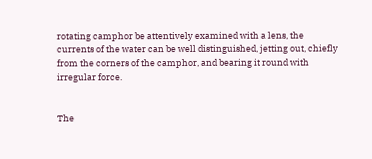rotating camphor be attentively examined with a lens, the currents of the water can be well distinguished, jetting out, chiefly from the corners of the camphor, and bearing it round with irregular force.


The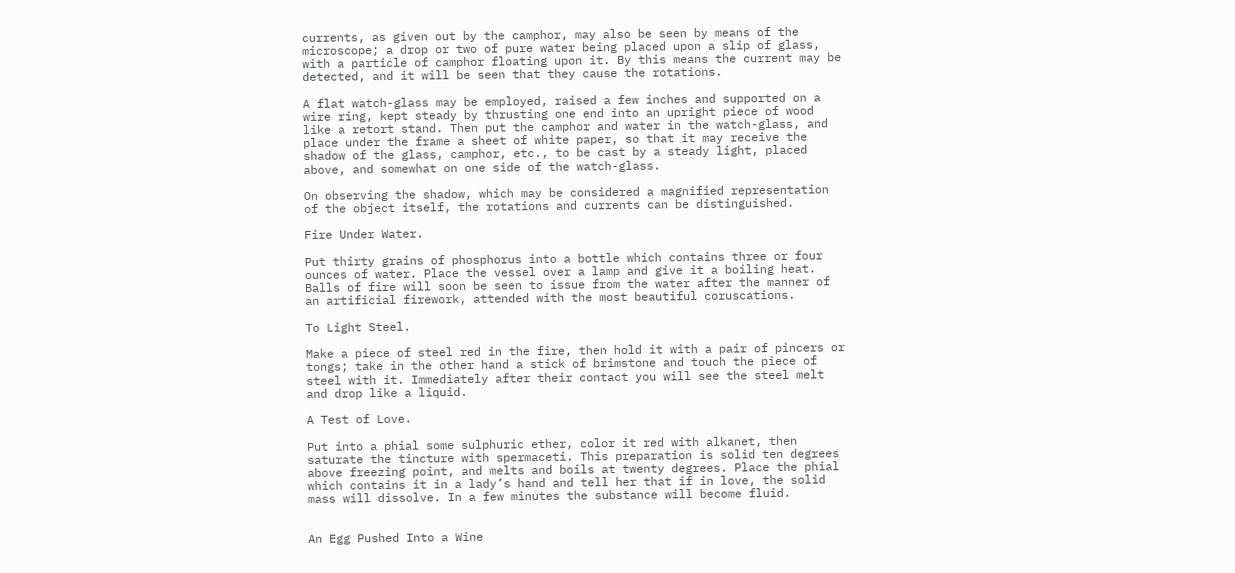currents, as given out by the camphor, may also be seen by means of the microscope; a drop or two of pure water being placed upon a slip of glass, with a particle of camphor floating upon it. By this means the current may be detected, and it will be seen that they cause the rotations.

A flat watch-glass may be employed, raised a few inches and supported on a wire ring, kept steady by thrusting one end into an upright piece of wood like a retort stand. Then put the camphor and water in the watch-glass, and place under the frame a sheet of white paper, so that it may receive the shadow of the glass, camphor, etc., to be cast by a steady light, placed above, and somewhat on one side of the watch-glass.

On observing the shadow, which may be considered a magnified representation of the object itself, the rotations and currents can be distinguished.

Fire Under Water.

Put thirty grains of phosphorus into a bottle which contains three or four ounces of water. Place the vessel over a lamp and give it a boiling heat. Balls of fire will soon be seen to issue from the water after the manner of an artificial firework, attended with the most beautiful coruscations.

To Light Steel.

Make a piece of steel red in the fire, then hold it with a pair of pincers or tongs; take in the other hand a stick of brimstone and touch the piece of steel with it. Immediately after their contact you will see the steel melt and drop like a liquid.

A Test of Love.

Put into a phial some sulphuric ether, color it red with alkanet, then saturate the tincture with spermaceti. This preparation is solid ten degrees above freezing point, and melts and boils at twenty degrees. Place the phial which contains it in a lady’s hand and tell her that if in love, the solid mass will dissolve. In a few minutes the substance will become fluid.


An Egg Pushed Into a Wine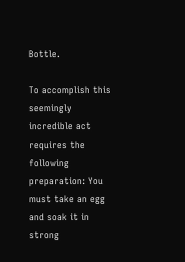Bottle.

To accomplish this seemingly incredible act requires the following preparation: You must take an egg and soak it in strong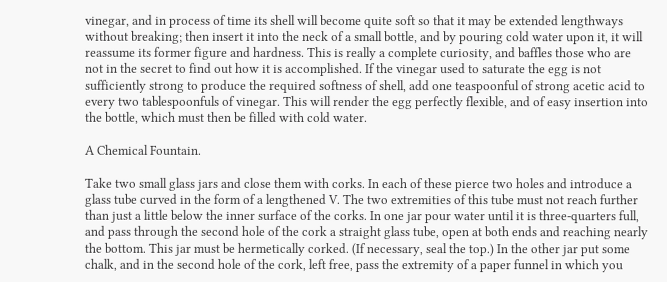vinegar, and in process of time its shell will become quite soft so that it may be extended lengthways without breaking; then insert it into the neck of a small bottle, and by pouring cold water upon it, it will reassume its former figure and hardness. This is really a complete curiosity, and baffles those who are not in the secret to find out how it is accomplished. If the vinegar used to saturate the egg is not sufficiently strong to produce the required softness of shell, add one teaspoonful of strong acetic acid to every two tablespoonfuls of vinegar. This will render the egg perfectly flexible, and of easy insertion into the bottle, which must then be filled with cold water.

A Chemical Fountain.

Take two small glass jars and close them with corks. In each of these pierce two holes and introduce a glass tube curved in the form of a lengthened V. The two extremities of this tube must not reach further than just a little below the inner surface of the corks. In one jar pour water until it is three-quarters full, and pass through the second hole of the cork a straight glass tube, open at both ends and reaching nearly the bottom. This jar must be hermetically corked. (If necessary, seal the top.) In the other jar put some chalk, and in the second hole of the cork, left free, pass the extremity of a paper funnel in which you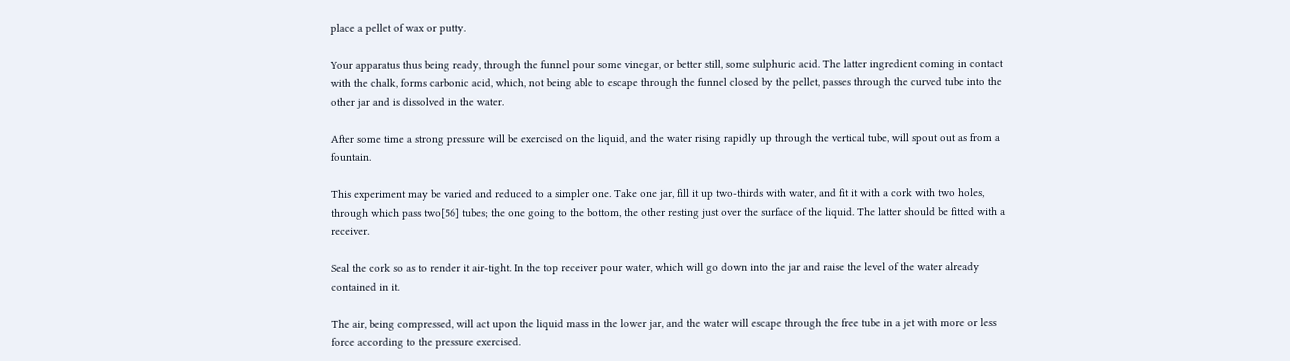place a pellet of wax or putty.

Your apparatus thus being ready, through the funnel pour some vinegar, or better still, some sulphuric acid. The latter ingredient coming in contact with the chalk, forms carbonic acid, which, not being able to escape through the funnel closed by the pellet, passes through the curved tube into the other jar and is dissolved in the water.

After some time a strong pressure will be exercised on the liquid, and the water rising rapidly up through the vertical tube, will spout out as from a fountain.

This experiment may be varied and reduced to a simpler one. Take one jar, fill it up two-thirds with water, and fit it with a cork with two holes, through which pass two[56] tubes; the one going to the bottom, the other resting just over the surface of the liquid. The latter should be fitted with a receiver.

Seal the cork so as to render it air-tight. In the top receiver pour water, which will go down into the jar and raise the level of the water already contained in it.

The air, being compressed, will act upon the liquid mass in the lower jar, and the water will escape through the free tube in a jet with more or less force according to the pressure exercised.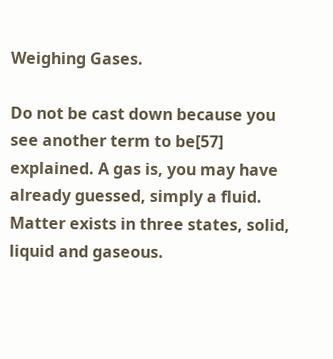Weighing Gases.

Do not be cast down because you see another term to be[57] explained. A gas is, you may have already guessed, simply a fluid. Matter exists in three states, solid, liquid and gaseous.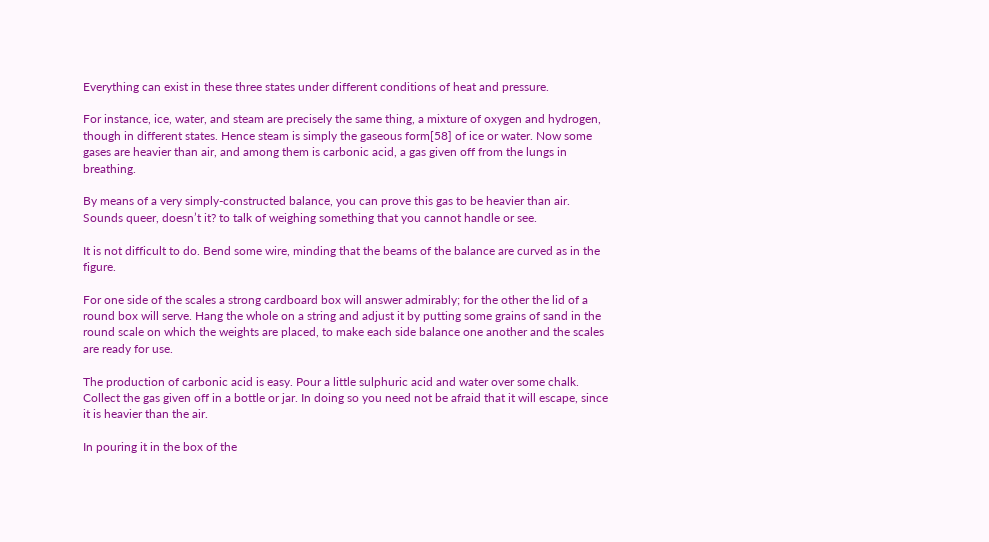Everything can exist in these three states under different conditions of heat and pressure.

For instance, ice, water, and steam are precisely the same thing, a mixture of oxygen and hydrogen, though in different states. Hence steam is simply the gaseous form[58] of ice or water. Now some gases are heavier than air, and among them is carbonic acid, a gas given off from the lungs in breathing.

By means of a very simply-constructed balance, you can prove this gas to be heavier than air. Sounds queer, doesn’t it? to talk of weighing something that you cannot handle or see.

It is not difficult to do. Bend some wire, minding that the beams of the balance are curved as in the figure.

For one side of the scales a strong cardboard box will answer admirably; for the other the lid of a round box will serve. Hang the whole on a string and adjust it by putting some grains of sand in the round scale on which the weights are placed, to make each side balance one another and the scales are ready for use.

The production of carbonic acid is easy. Pour a little sulphuric acid and water over some chalk. Collect the gas given off in a bottle or jar. In doing so you need not be afraid that it will escape, since it is heavier than the air.

In pouring it in the box of the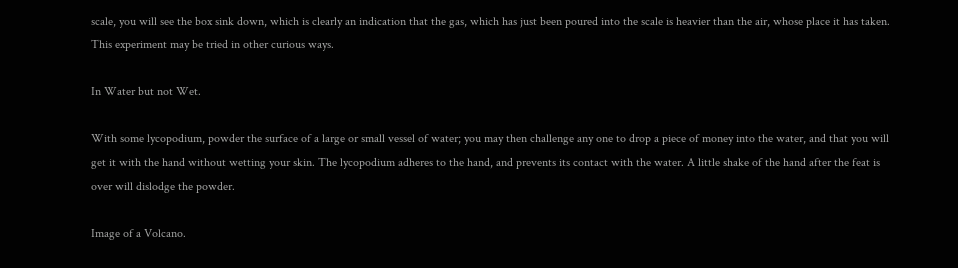scale, you will see the box sink down, which is clearly an indication that the gas, which has just been poured into the scale is heavier than the air, whose place it has taken. This experiment may be tried in other curious ways.

In Water but not Wet.

With some lycopodium, powder the surface of a large or small vessel of water; you may then challenge any one to drop a piece of money into the water, and that you will get it with the hand without wetting your skin. The lycopodium adheres to the hand, and prevents its contact with the water. A little shake of the hand after the feat is over will dislodge the powder.

Image of a Volcano.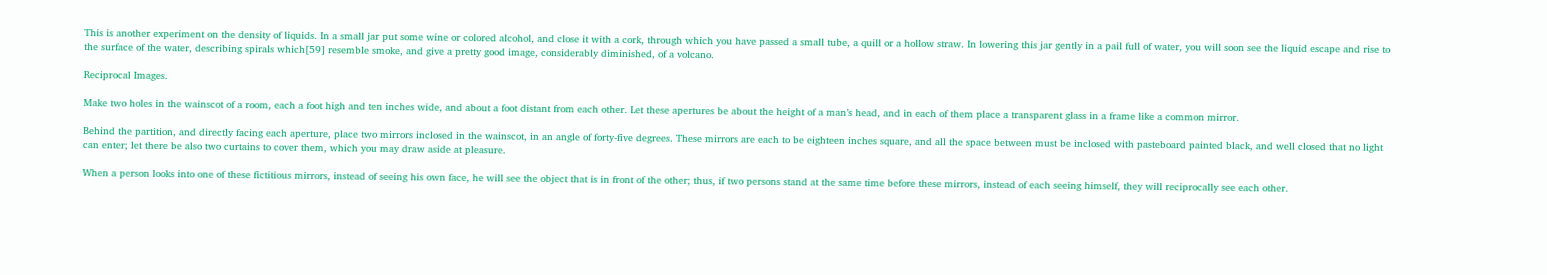This is another experiment on the density of liquids. In a small jar put some wine or colored alcohol, and close it with a cork, through which you have passed a small tube, a quill or a hollow straw. In lowering this jar gently in a pail full of water, you will soon see the liquid escape and rise to the surface of the water, describing spirals which[59] resemble smoke, and give a pretty good image, considerably diminished, of a volcano.

Reciprocal Images.

Make two holes in the wainscot of a room, each a foot high and ten inches wide, and about a foot distant from each other. Let these apertures be about the height of a man’s head, and in each of them place a transparent glass in a frame like a common mirror.

Behind the partition, and directly facing each aperture, place two mirrors inclosed in the wainscot, in an angle of forty-five degrees. These mirrors are each to be eighteen inches square, and all the space between must be inclosed with pasteboard painted black, and well closed that no light can enter; let there be also two curtains to cover them, which you may draw aside at pleasure.

When a person looks into one of these fictitious mirrors, instead of seeing his own face, he will see the object that is in front of the other; thus, if two persons stand at the same time before these mirrors, instead of each seeing himself, they will reciprocally see each other.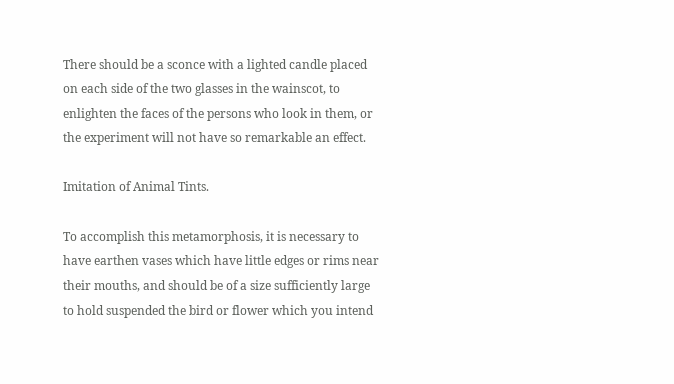There should be a sconce with a lighted candle placed on each side of the two glasses in the wainscot, to enlighten the faces of the persons who look in them, or the experiment will not have so remarkable an effect.

Imitation of Animal Tints.

To accomplish this metamorphosis, it is necessary to have earthen vases which have little edges or rims near their mouths, and should be of a size sufficiently large to hold suspended the bird or flower which you intend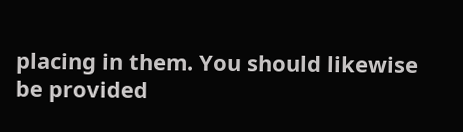placing in them. You should likewise be provided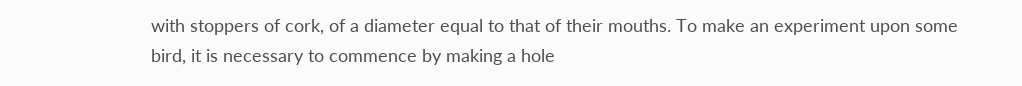with stoppers of cork, of a diameter equal to that of their mouths. To make an experiment upon some bird, it is necessary to commence by making a hole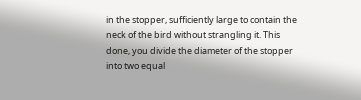in the stopper, sufficiently large to contain the neck of the bird without strangling it. This done, you divide the diameter of the stopper into two equal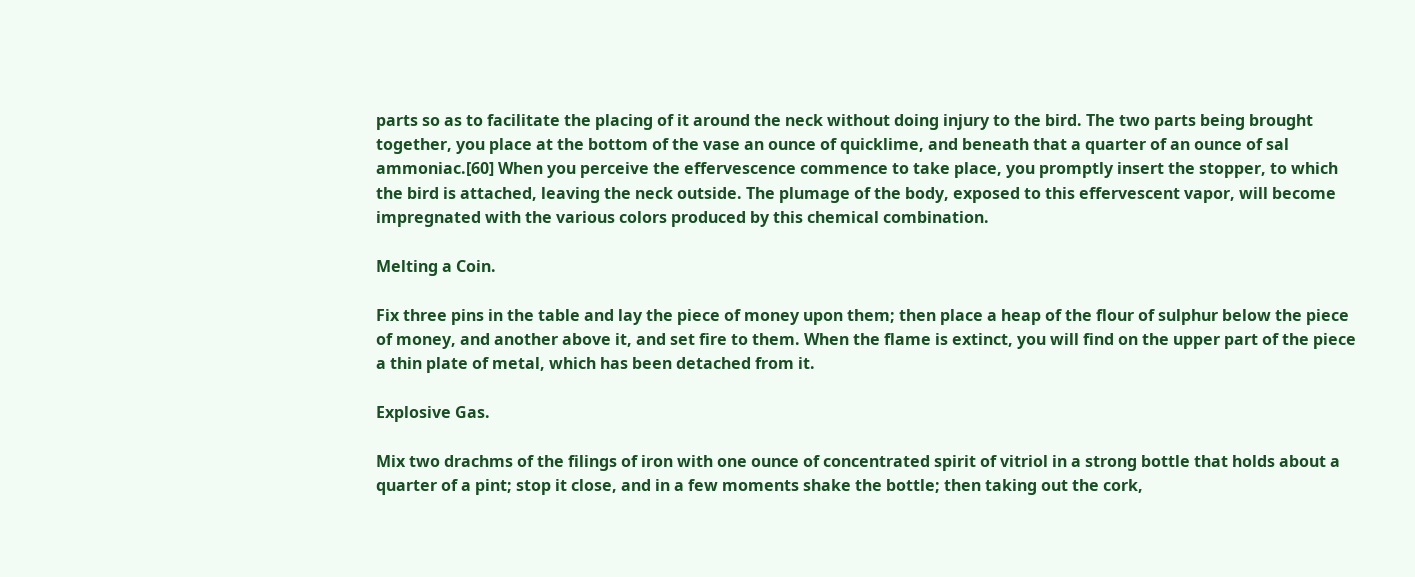parts so as to facilitate the placing of it around the neck without doing injury to the bird. The two parts being brought together, you place at the bottom of the vase an ounce of quicklime, and beneath that a quarter of an ounce of sal ammoniac.[60] When you perceive the effervescence commence to take place, you promptly insert the stopper, to which the bird is attached, leaving the neck outside. The plumage of the body, exposed to this effervescent vapor, will become impregnated with the various colors produced by this chemical combination.

Melting a Coin.

Fix three pins in the table and lay the piece of money upon them; then place a heap of the flour of sulphur below the piece of money, and another above it, and set fire to them. When the flame is extinct, you will find on the upper part of the piece a thin plate of metal, which has been detached from it.

Explosive Gas.

Mix two drachms of the filings of iron with one ounce of concentrated spirit of vitriol in a strong bottle that holds about a quarter of a pint; stop it close, and in a few moments shake the bottle; then taking out the cork,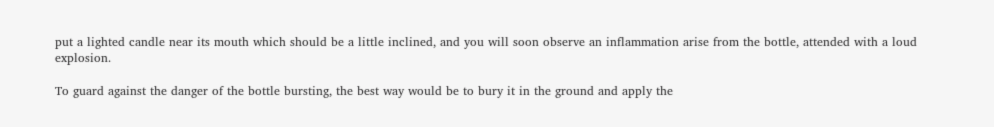put a lighted candle near its mouth which should be a little inclined, and you will soon observe an inflammation arise from the bottle, attended with a loud explosion.

To guard against the danger of the bottle bursting, the best way would be to bury it in the ground and apply the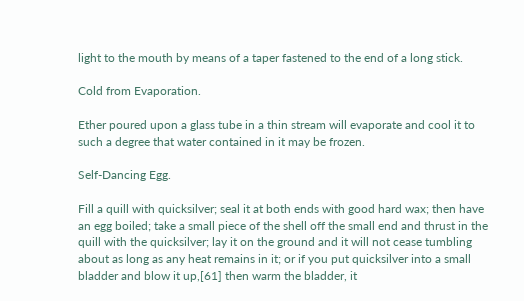light to the mouth by means of a taper fastened to the end of a long stick.

Cold from Evaporation.

Ether poured upon a glass tube in a thin stream will evaporate and cool it to such a degree that water contained in it may be frozen.

Self-Dancing Egg.

Fill a quill with quicksilver; seal it at both ends with good hard wax; then have an egg boiled; take a small piece of the shell off the small end and thrust in the quill with the quicksilver; lay it on the ground and it will not cease tumbling about as long as any heat remains in it; or if you put quicksilver into a small bladder and blow it up,[61] then warm the bladder, it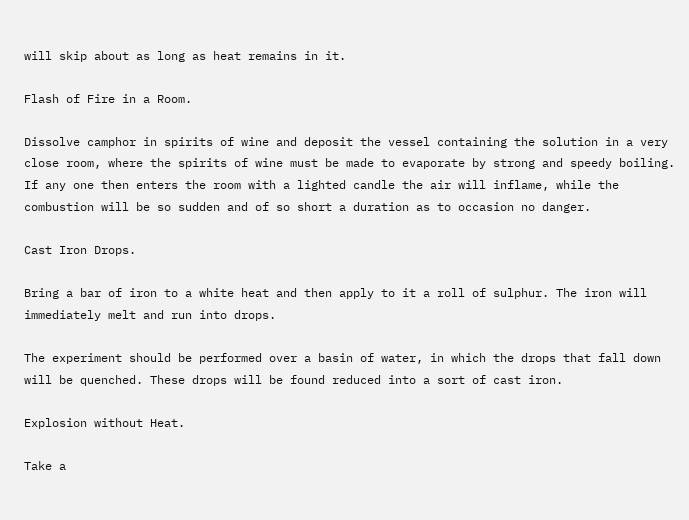will skip about as long as heat remains in it.

Flash of Fire in a Room.

Dissolve camphor in spirits of wine and deposit the vessel containing the solution in a very close room, where the spirits of wine must be made to evaporate by strong and speedy boiling. If any one then enters the room with a lighted candle the air will inflame, while the combustion will be so sudden and of so short a duration as to occasion no danger.

Cast Iron Drops.

Bring a bar of iron to a white heat and then apply to it a roll of sulphur. The iron will immediately melt and run into drops.

The experiment should be performed over a basin of water, in which the drops that fall down will be quenched. These drops will be found reduced into a sort of cast iron.

Explosion without Heat.

Take a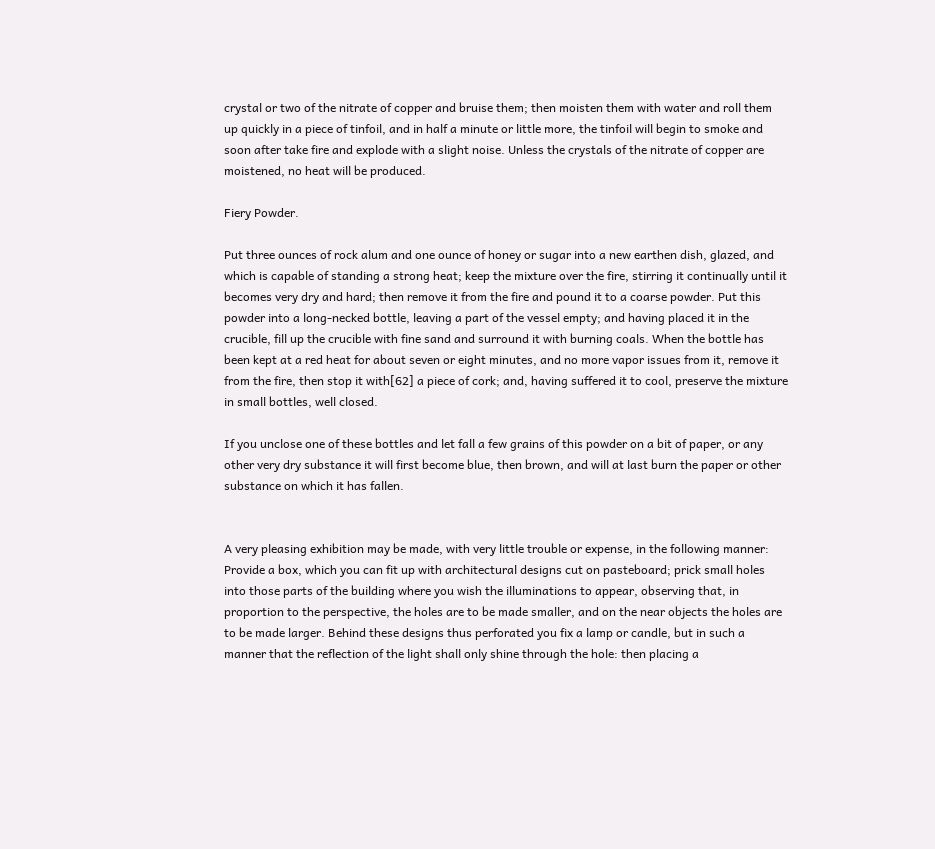crystal or two of the nitrate of copper and bruise them; then moisten them with water and roll them up quickly in a piece of tinfoil, and in half a minute or little more, the tinfoil will begin to smoke and soon after take fire and explode with a slight noise. Unless the crystals of the nitrate of copper are moistened, no heat will be produced.

Fiery Powder.

Put three ounces of rock alum and one ounce of honey or sugar into a new earthen dish, glazed, and which is capable of standing a strong heat; keep the mixture over the fire, stirring it continually until it becomes very dry and hard; then remove it from the fire and pound it to a coarse powder. Put this powder into a long-necked bottle, leaving a part of the vessel empty; and having placed it in the crucible, fill up the crucible with fine sand and surround it with burning coals. When the bottle has been kept at a red heat for about seven or eight minutes, and no more vapor issues from it, remove it from the fire, then stop it with[62] a piece of cork; and, having suffered it to cool, preserve the mixture in small bottles, well closed.

If you unclose one of these bottles and let fall a few grains of this powder on a bit of paper, or any other very dry substance it will first become blue, then brown, and will at last burn the paper or other substance on which it has fallen.


A very pleasing exhibition may be made, with very little trouble or expense, in the following manner: Provide a box, which you can fit up with architectural designs cut on pasteboard; prick small holes into those parts of the building where you wish the illuminations to appear, observing that, in proportion to the perspective, the holes are to be made smaller, and on the near objects the holes are to be made larger. Behind these designs thus perforated you fix a lamp or candle, but in such a manner that the reflection of the light shall only shine through the hole: then placing a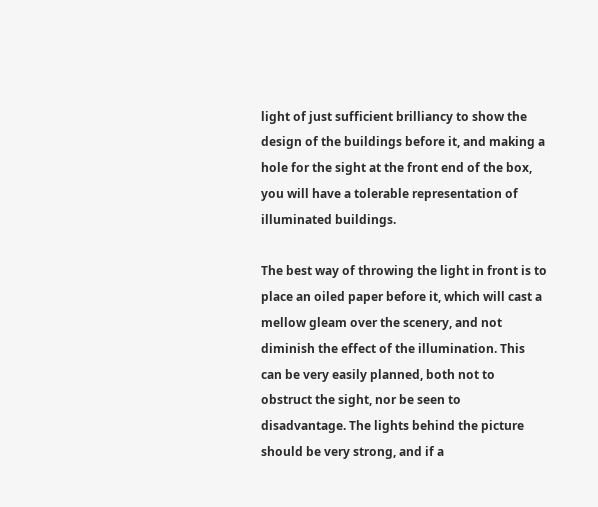light of just sufficient brilliancy to show the design of the buildings before it, and making a hole for the sight at the front end of the box, you will have a tolerable representation of illuminated buildings.

The best way of throwing the light in front is to place an oiled paper before it, which will cast a mellow gleam over the scenery, and not diminish the effect of the illumination. This can be very easily planned, both not to obstruct the sight, nor be seen to disadvantage. The lights behind the picture should be very strong, and if a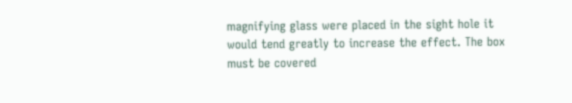magnifying glass were placed in the sight hole it would tend greatly to increase the effect. The box must be covered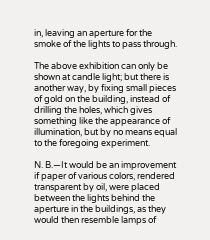in, leaving an aperture for the smoke of the lights to pass through.

The above exhibition can only be shown at candle light; but there is another way, by fixing small pieces of gold on the building, instead of drilling the holes, which gives something like the appearance of illumination, but by no means equal to the foregoing experiment.

N. B.—It would be an improvement if paper of various colors, rendered transparent by oil, were placed between the lights behind the aperture in the buildings, as they would then resemble lamps of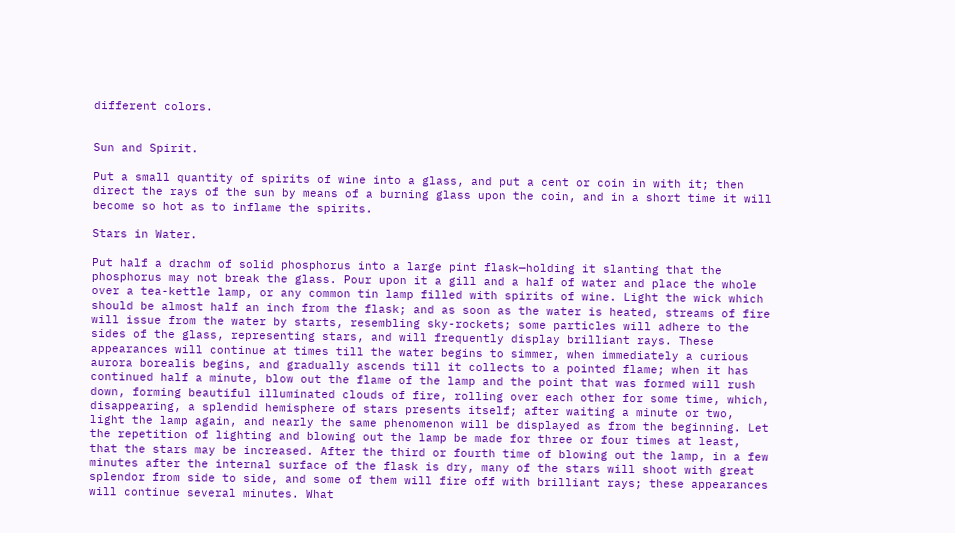different colors.


Sun and Spirit.

Put a small quantity of spirits of wine into a glass, and put a cent or coin in with it; then direct the rays of the sun by means of a burning glass upon the coin, and in a short time it will become so hot as to inflame the spirits.

Stars in Water.

Put half a drachm of solid phosphorus into a large pint flask—holding it slanting that the phosphorus may not break the glass. Pour upon it a gill and a half of water and place the whole over a tea-kettle lamp, or any common tin lamp filled with spirits of wine. Light the wick which should be almost half an inch from the flask; and as soon as the water is heated, streams of fire will issue from the water by starts, resembling sky-rockets; some particles will adhere to the sides of the glass, representing stars, and will frequently display brilliant rays. These appearances will continue at times till the water begins to simmer, when immediately a curious aurora borealis begins, and gradually ascends till it collects to a pointed flame; when it has continued half a minute, blow out the flame of the lamp and the point that was formed will rush down, forming beautiful illuminated clouds of fire, rolling over each other for some time, which, disappearing, a splendid hemisphere of stars presents itself; after waiting a minute or two, light the lamp again, and nearly the same phenomenon will be displayed as from the beginning. Let the repetition of lighting and blowing out the lamp be made for three or four times at least, that the stars may be increased. After the third or fourth time of blowing out the lamp, in a few minutes after the internal surface of the flask is dry, many of the stars will shoot with great splendor from side to side, and some of them will fire off with brilliant rays; these appearances will continue several minutes. What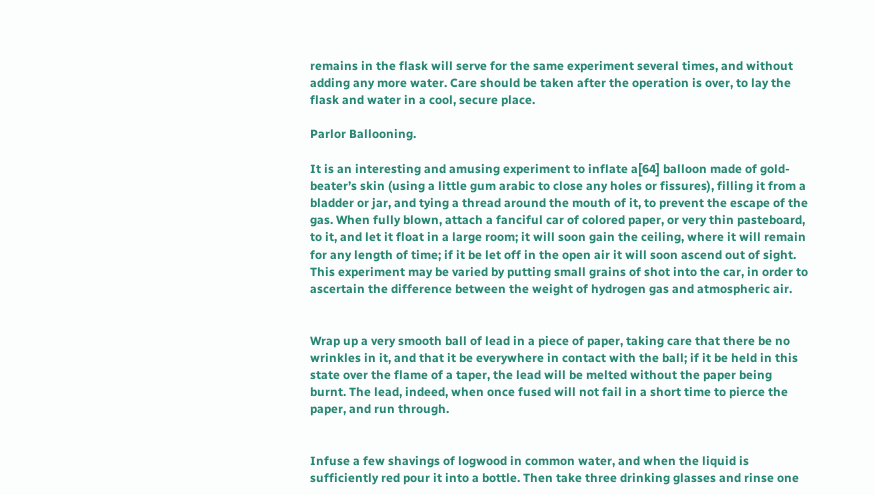remains in the flask will serve for the same experiment several times, and without adding any more water. Care should be taken after the operation is over, to lay the flask and water in a cool, secure place.

Parlor Ballooning.

It is an interesting and amusing experiment to inflate a[64] balloon made of gold-beater’s skin (using a little gum arabic to close any holes or fissures), filling it from a bladder or jar, and tying a thread around the mouth of it, to prevent the escape of the gas. When fully blown, attach a fanciful car of colored paper, or very thin pasteboard, to it, and let it float in a large room; it will soon gain the ceiling, where it will remain for any length of time; if it be let off in the open air it will soon ascend out of sight. This experiment may be varied by putting small grains of shot into the car, in order to ascertain the difference between the weight of hydrogen gas and atmospheric air.


Wrap up a very smooth ball of lead in a piece of paper, taking care that there be no wrinkles in it, and that it be everywhere in contact with the ball; if it be held in this state over the flame of a taper, the lead will be melted without the paper being burnt. The lead, indeed, when once fused will not fail in a short time to pierce the paper, and run through.


Infuse a few shavings of logwood in common water, and when the liquid is sufficiently red pour it into a bottle. Then take three drinking glasses and rinse one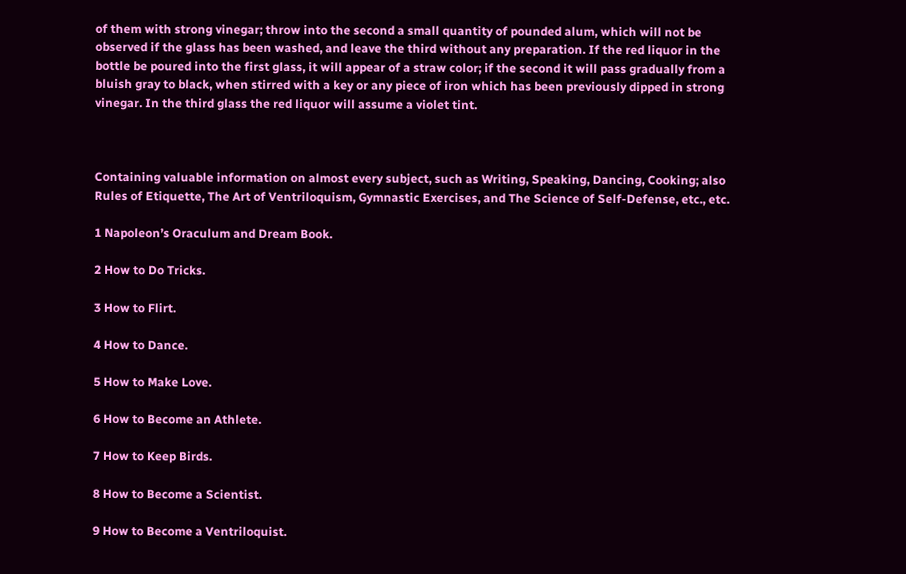of them with strong vinegar; throw into the second a small quantity of pounded alum, which will not be observed if the glass has been washed, and leave the third without any preparation. If the red liquor in the bottle be poured into the first glass, it will appear of a straw color; if the second it will pass gradually from a bluish gray to black, when stirred with a key or any piece of iron which has been previously dipped in strong vinegar. In the third glass the red liquor will assume a violet tint.



Containing valuable information on almost every subject, such as Writing, Speaking, Dancing, Cooking; also Rules of Etiquette, The Art of Ventriloquism, Gymnastic Exercises, and The Science of Self-Defense, etc., etc.

1 Napoleon’s Oraculum and Dream Book.

2 How to Do Tricks.

3 How to Flirt.

4 How to Dance.

5 How to Make Love.

6 How to Become an Athlete.

7 How to Keep Birds.

8 How to Become a Scientist.

9 How to Become a Ventriloquist.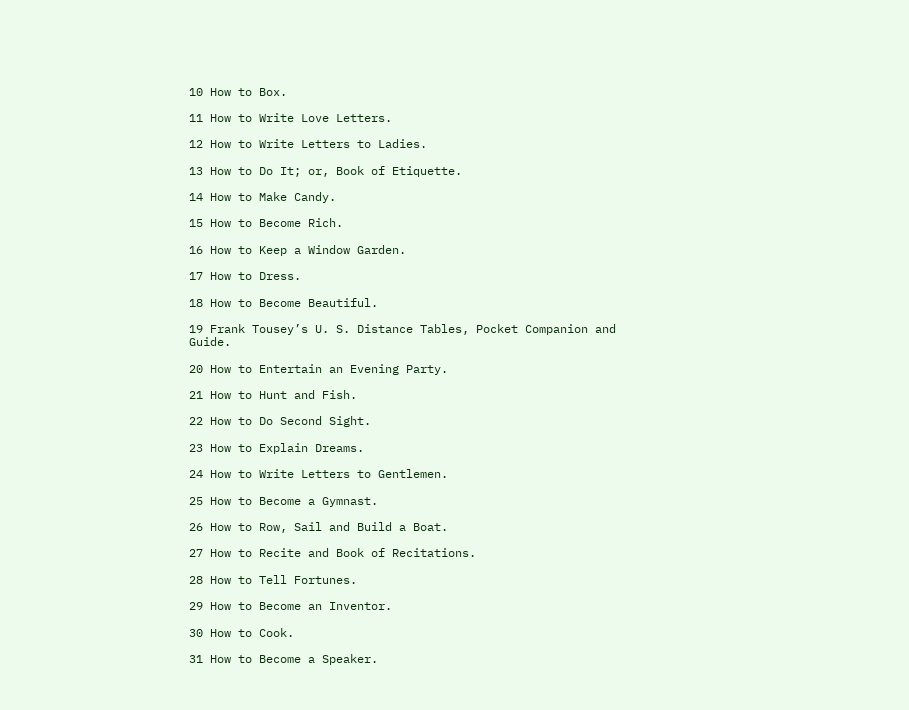10 How to Box.

11 How to Write Love Letters.

12 How to Write Letters to Ladies.

13 How to Do It; or, Book of Etiquette.

14 How to Make Candy.

15 How to Become Rich.

16 How to Keep a Window Garden.

17 How to Dress.

18 How to Become Beautiful.

19 Frank Tousey’s U. S. Distance Tables, Pocket Companion and Guide.

20 How to Entertain an Evening Party.

21 How to Hunt and Fish.

22 How to Do Second Sight.

23 How to Explain Dreams.

24 How to Write Letters to Gentlemen.

25 How to Become a Gymnast.

26 How to Row, Sail and Build a Boat.

27 How to Recite and Book of Recitations.

28 How to Tell Fortunes.

29 How to Become an Inventor.

30 How to Cook.

31 How to Become a Speaker.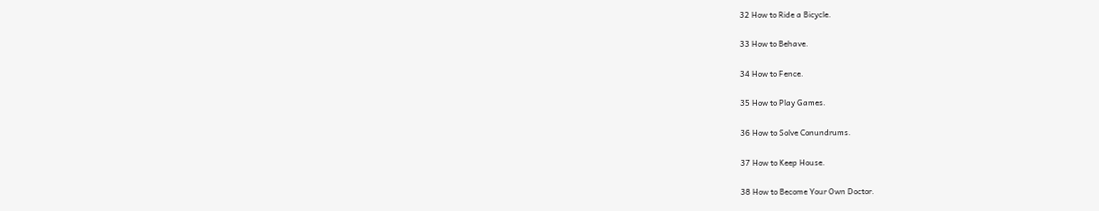32 How to Ride a Bicycle.

33 How to Behave.

34 How to Fence.

35 How to Play Games.

36 How to Solve Conundrums.

37 How to Keep House.

38 How to Become Your Own Doctor.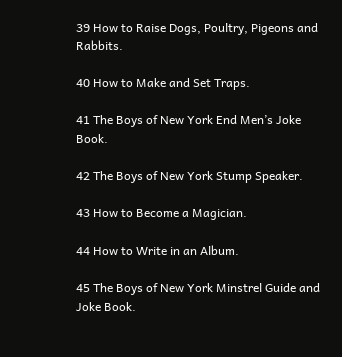39 How to Raise Dogs, Poultry, Pigeons and Rabbits.

40 How to Make and Set Traps.

41 The Boys of New York End Men’s Joke Book.

42 The Boys of New York Stump Speaker.

43 How to Become a Magician.

44 How to Write in an Album.

45 The Boys of New York Minstrel Guide and Joke Book.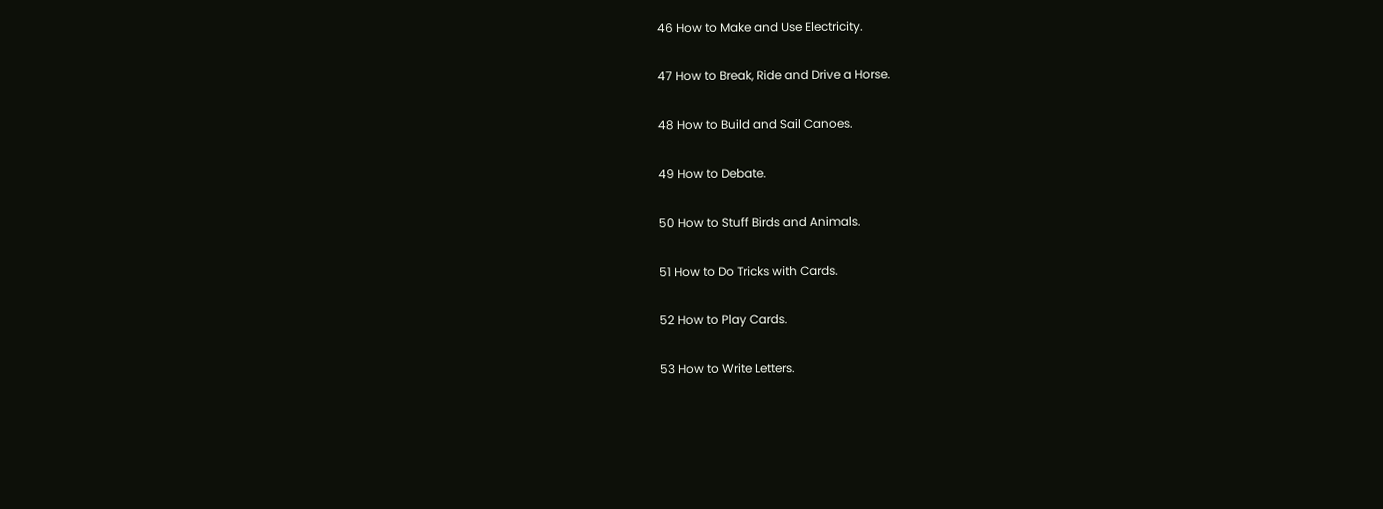46 How to Make and Use Electricity.

47 How to Break, Ride and Drive a Horse.

48 How to Build and Sail Canoes.

49 How to Debate.

50 How to Stuff Birds and Animals.

51 How to Do Tricks with Cards.

52 How to Play Cards.

53 How to Write Letters.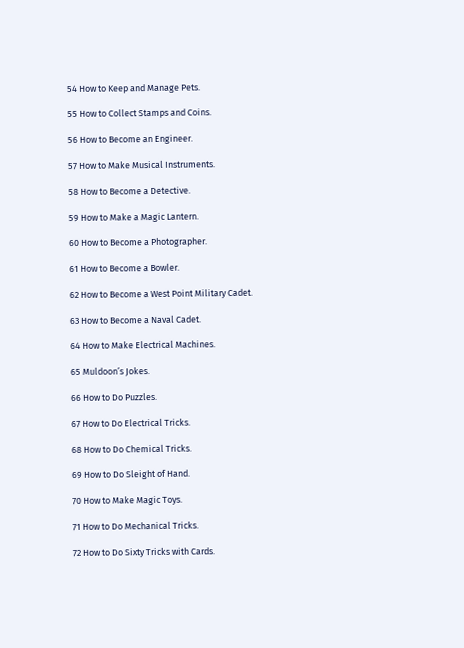54 How to Keep and Manage Pets.

55 How to Collect Stamps and Coins.

56 How to Become an Engineer.

57 How to Make Musical Instruments.

58 How to Become a Detective.

59 How to Make a Magic Lantern.

60 How to Become a Photographer.

61 How to Become a Bowler.

62 How to Become a West Point Military Cadet.

63 How to Become a Naval Cadet.

64 How to Make Electrical Machines.

65 Muldoon’s Jokes.

66 How to Do Puzzles.

67 How to Do Electrical Tricks.

68 How to Do Chemical Tricks.

69 How to Do Sleight of Hand.

70 How to Make Magic Toys.

71 How to Do Mechanical Tricks.

72 How to Do Sixty Tricks with Cards.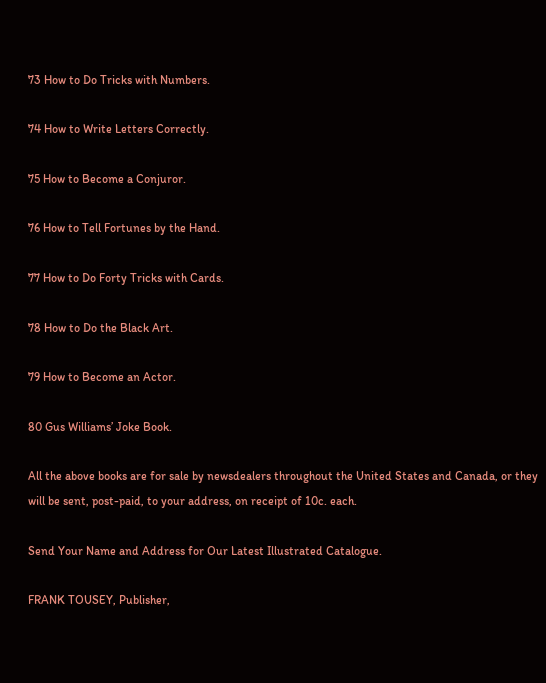73 How to Do Tricks with Numbers.

74 How to Write Letters Correctly.

75 How to Become a Conjuror.

76 How to Tell Fortunes by the Hand.

77 How to Do Forty Tricks with Cards.

78 How to Do the Black Art.

79 How to Become an Actor.

80 Gus Williams’ Joke Book.

All the above books are for sale by newsdealers throughout the United States and Canada, or they will be sent, post-paid, to your address, on receipt of 10c. each.

Send Your Name and Address for Our Latest Illustrated Catalogue.

FRANK TOUSEY, Publisher,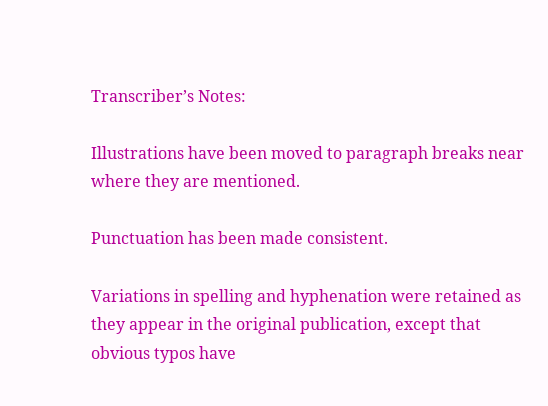Transcriber’s Notes:

Illustrations have been moved to paragraph breaks near where they are mentioned.

Punctuation has been made consistent.

Variations in spelling and hyphenation were retained as they appear in the original publication, except that obvious typos have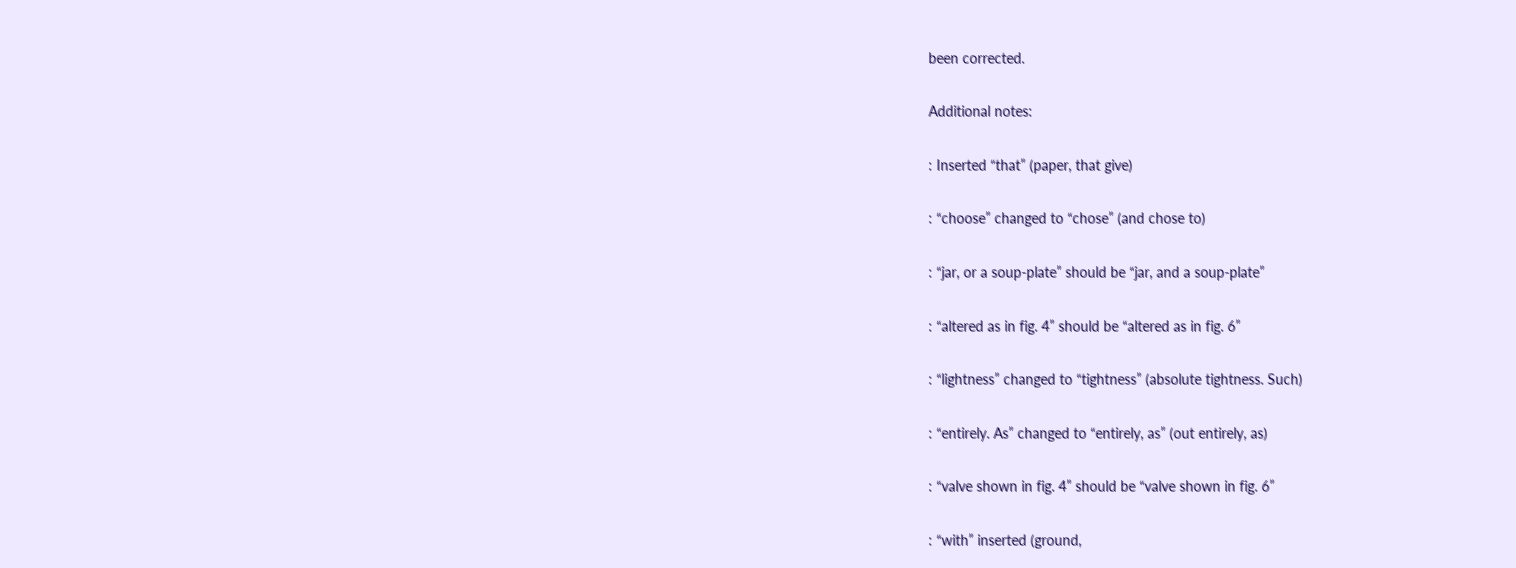been corrected.

Additional notes:

: Inserted “that” (paper, that give)

: “choose” changed to “chose” (and chose to)

: “jar, or a soup-plate” should be “jar, and a soup-plate”

: “altered as in fig. 4” should be “altered as in fig. 6”

: “lightness” changed to “tightness” (absolute tightness. Such)

: “entirely. As” changed to “entirely, as” (out entirely, as)

: “valve shown in fig. 4” should be “valve shown in fig. 6”

: “with” inserted (ground,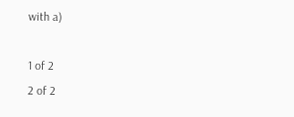with a)

1 of 2
2 of 2